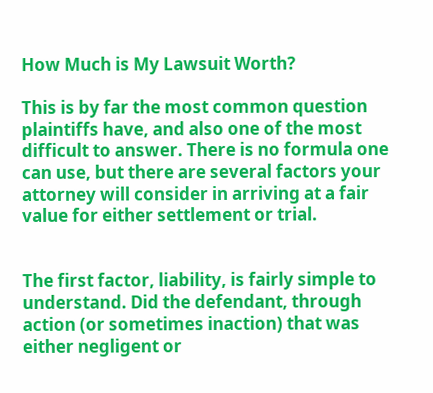How Much is My Lawsuit Worth?

This is by far the most common question plaintiffs have, and also one of the most difficult to answer. There is no formula one can use, but there are several factors your attorney will consider in arriving at a fair value for either settlement or trial.


The first factor, liability, is fairly simple to understand. Did the defendant, through action (or sometimes inaction) that was either negligent or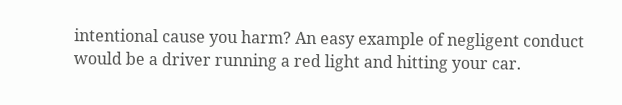intentional cause you harm? An easy example of negligent conduct would be a driver running a red light and hitting your car.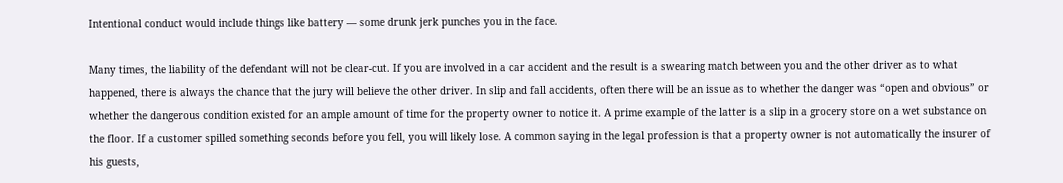Intentional conduct would include things like battery — some drunk jerk punches you in the face.

Many times, the liability of the defendant will not be clear-cut. If you are involved in a car accident and the result is a swearing match between you and the other driver as to what happened, there is always the chance that the jury will believe the other driver. In slip and fall accidents, often there will be an issue as to whether the danger was “open and obvious” or whether the dangerous condition existed for an ample amount of time for the property owner to notice it. A prime example of the latter is a slip in a grocery store on a wet substance on the floor. If a customer spilled something seconds before you fell, you will likely lose. A common saying in the legal profession is that a property owner is not automatically the insurer of his guests,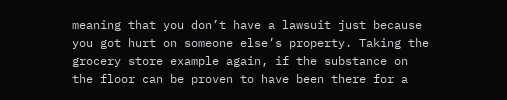meaning that you don’t have a lawsuit just because you got hurt on someone else’s property. Taking the grocery store example again, if the substance on the floor can be proven to have been there for a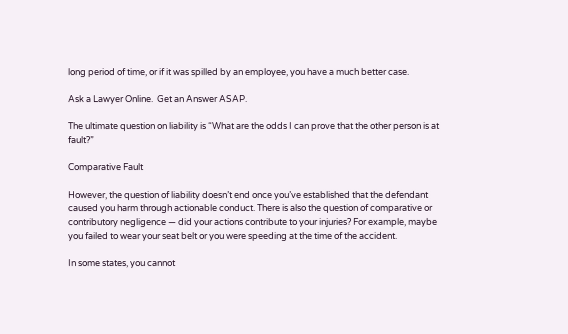long period of time, or if it was spilled by an employee, you have a much better case.

Ask a Lawyer Online.  Get an Answer ASAP.

The ultimate question on liability is “What are the odds I can prove that the other person is at fault?”

Comparative Fault

However, the question of liability doesn’t end once you’ve established that the defendant caused you harm through actionable conduct. There is also the question of comparative or contributory negligence — did your actions contribute to your injuries? For example, maybe you failed to wear your seat belt or you were speeding at the time of the accident.

In some states, you cannot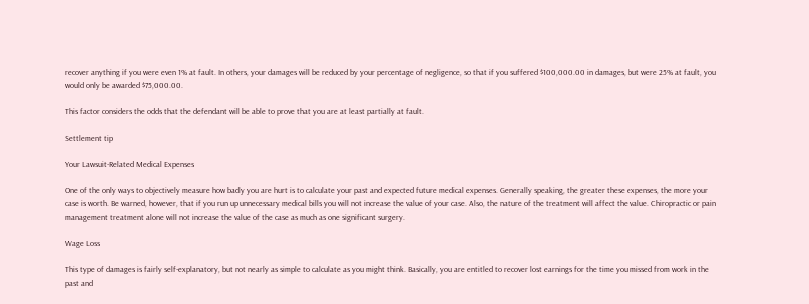recover anything if you were even 1% at fault. In others, your damages will be reduced by your percentage of negligence, so that if you suffered $100,000.00 in damages, but were 25% at fault, you would only be awarded $75,000.00.

This factor considers the odds that the defendant will be able to prove that you are at least partially at fault.

Settlement tip

Your Lawsuit-Related Medical Expenses

One of the only ways to objectively measure how badly you are hurt is to calculate your past and expected future medical expenses. Generally speaking, the greater these expenses, the more your case is worth. Be warned, however, that if you run up unnecessary medical bills you will not increase the value of your case. Also, the nature of the treatment will affect the value. Chiropractic or pain management treatment alone will not increase the value of the case as much as one significant surgery.

Wage Loss

This type of damages is fairly self-explanatory, but not nearly as simple to calculate as you might think. Basically, you are entitled to recover lost earnings for the time you missed from work in the past and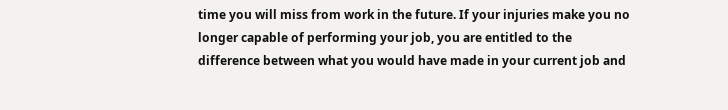time you will miss from work in the future. If your injuries make you no longer capable of performing your job, you are entitled to the difference between what you would have made in your current job and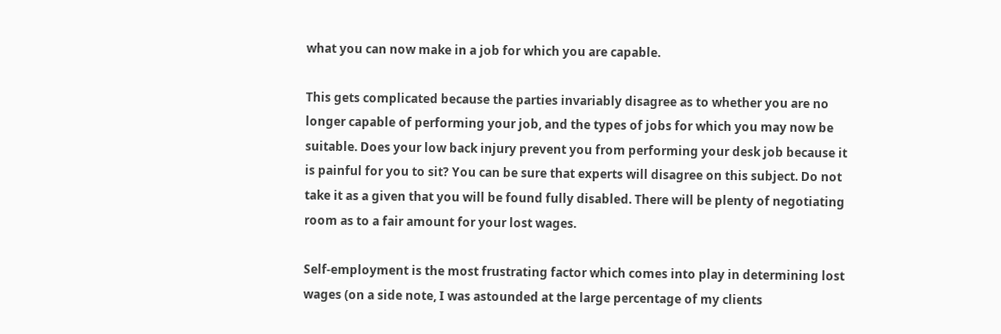what you can now make in a job for which you are capable.

This gets complicated because the parties invariably disagree as to whether you are no longer capable of performing your job, and the types of jobs for which you may now be suitable. Does your low back injury prevent you from performing your desk job because it is painful for you to sit? You can be sure that experts will disagree on this subject. Do not take it as a given that you will be found fully disabled. There will be plenty of negotiating room as to a fair amount for your lost wages.

Self-employment is the most frustrating factor which comes into play in determining lost wages (on a side note, I was astounded at the large percentage of my clients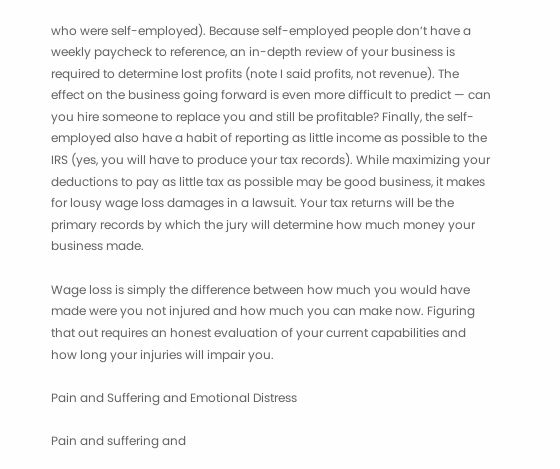who were self-employed). Because self-employed people don’t have a weekly paycheck to reference, an in-depth review of your business is required to determine lost profits (note I said profits, not revenue). The effect on the business going forward is even more difficult to predict — can you hire someone to replace you and still be profitable? Finally, the self-employed also have a habit of reporting as little income as possible to the IRS (yes, you will have to produce your tax records). While maximizing your deductions to pay as little tax as possible may be good business, it makes for lousy wage loss damages in a lawsuit. Your tax returns will be the primary records by which the jury will determine how much money your business made.

Wage loss is simply the difference between how much you would have made were you not injured and how much you can make now. Figuring that out requires an honest evaluation of your current capabilities and how long your injuries will impair you.

Pain and Suffering and Emotional Distress

Pain and suffering and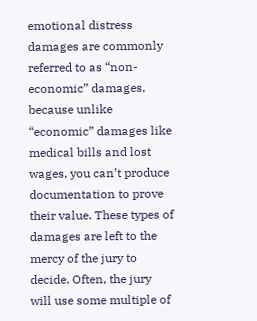emotional distress damages are commonly referred to as “non-economic” damages, because unlike “economic” damages like medical bills and lost wages, you can’t produce documentation to prove their value. These types of damages are left to the mercy of the jury to decide. Often, the jury will use some multiple of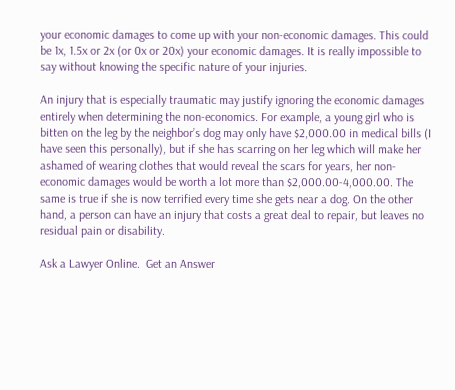your economic damages to come up with your non-economic damages. This could be 1x, 1.5x or 2x (or 0x or 20x) your economic damages. It is really impossible to say without knowing the specific nature of your injuries.

An injury that is especially traumatic may justify ignoring the economic damages entirely when determining the non-economics. For example, a young girl who is bitten on the leg by the neighbor’s dog may only have $2,000.00 in medical bills (I have seen this personally), but if she has scarring on her leg which will make her ashamed of wearing clothes that would reveal the scars for years, her non-economic damages would be worth a lot more than $2,000.00-4,000.00. The same is true if she is now terrified every time she gets near a dog. On the other hand, a person can have an injury that costs a great deal to repair, but leaves no residual pain or disability.

Ask a Lawyer Online.  Get an Answer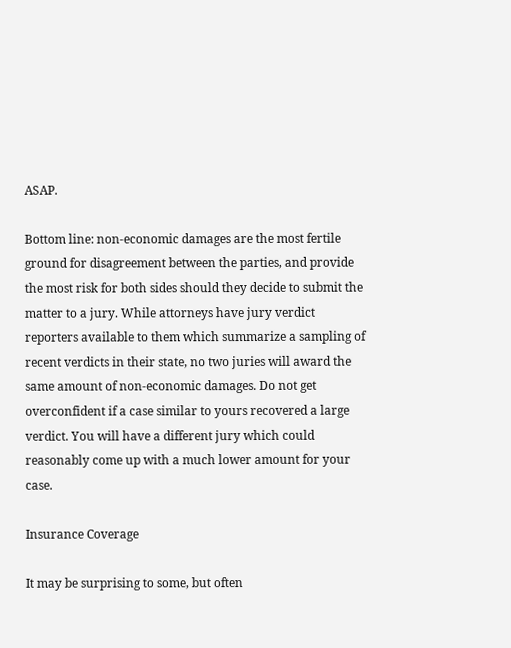ASAP.

Bottom line: non-economic damages are the most fertile ground for disagreement between the parties, and provide the most risk for both sides should they decide to submit the matter to a jury. While attorneys have jury verdict reporters available to them which summarize a sampling of recent verdicts in their state, no two juries will award the same amount of non-economic damages. Do not get overconfident if a case similar to yours recovered a large verdict. You will have a different jury which could reasonably come up with a much lower amount for your case.

Insurance Coverage

It may be surprising to some, but often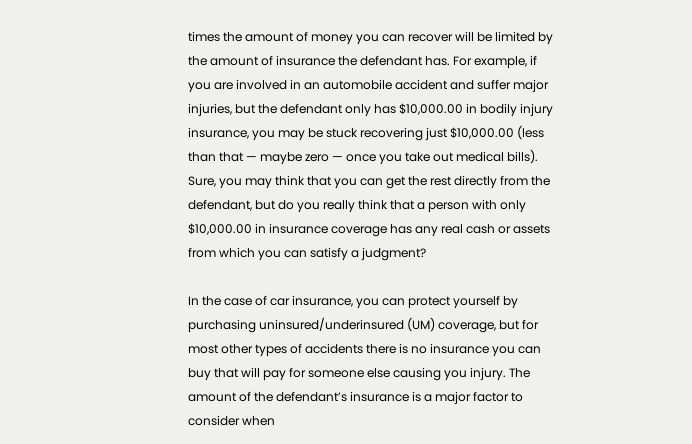times the amount of money you can recover will be limited by the amount of insurance the defendant has. For example, if you are involved in an automobile accident and suffer major injuries, but the defendant only has $10,000.00 in bodily injury insurance, you may be stuck recovering just $10,000.00 (less than that — maybe zero — once you take out medical bills). Sure, you may think that you can get the rest directly from the defendant, but do you really think that a person with only $10,000.00 in insurance coverage has any real cash or assets from which you can satisfy a judgment?

In the case of car insurance, you can protect yourself by purchasing uninsured/underinsured (UM) coverage, but for most other types of accidents there is no insurance you can buy that will pay for someone else causing you injury. The amount of the defendant’s insurance is a major factor to consider when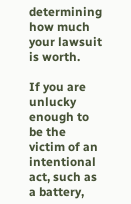determining how much your lawsuit is worth.

If you are unlucky enough to be the victim of an intentional act, such as a battery,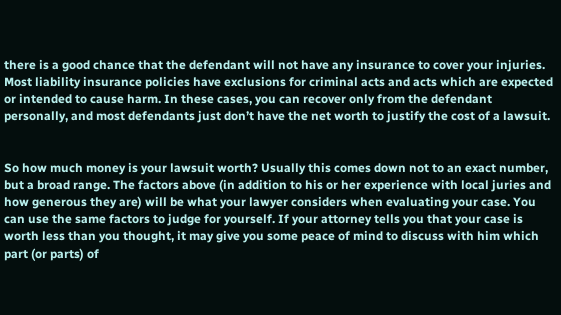there is a good chance that the defendant will not have any insurance to cover your injuries. Most liability insurance policies have exclusions for criminal acts and acts which are expected or intended to cause harm. In these cases, you can recover only from the defendant personally, and most defendants just don’t have the net worth to justify the cost of a lawsuit.


So how much money is your lawsuit worth? Usually this comes down not to an exact number, but a broad range. The factors above (in addition to his or her experience with local juries and how generous they are) will be what your lawyer considers when evaluating your case. You can use the same factors to judge for yourself. If your attorney tells you that your case is worth less than you thought, it may give you some peace of mind to discuss with him which part (or parts) of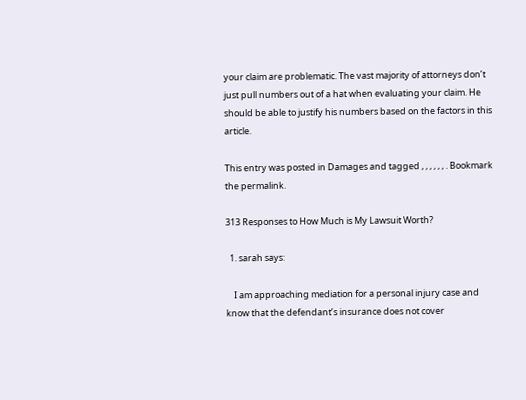your claim are problematic. The vast majority of attorneys don’t just pull numbers out of a hat when evaluating your claim. He should be able to justify his numbers based on the factors in this article.

This entry was posted in Damages and tagged , , , , , , . Bookmark the permalink.

313 Responses to How Much is My Lawsuit Worth?

  1. sarah says:

    I am approaching mediation for a personal injury case and know that the defendant’s insurance does not cover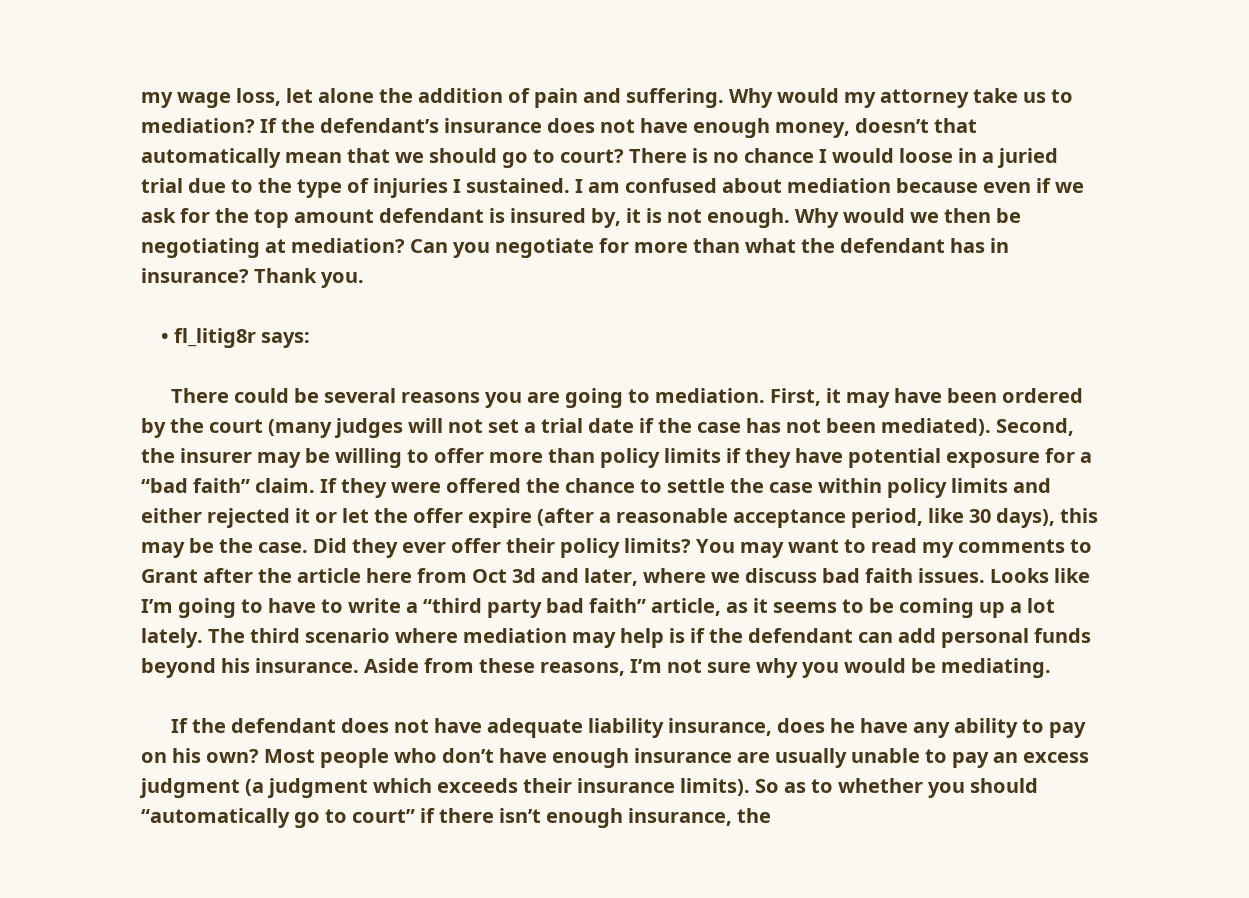my wage loss, let alone the addition of pain and suffering. Why would my attorney take us to mediation? If the defendant’s insurance does not have enough money, doesn’t that automatically mean that we should go to court? There is no chance I would loose in a juried trial due to the type of injuries I sustained. I am confused about mediation because even if we ask for the top amount defendant is insured by, it is not enough. Why would we then be negotiating at mediation? Can you negotiate for more than what the defendant has in insurance? Thank you.

    • fl_litig8r says:

      There could be several reasons you are going to mediation. First, it may have been ordered by the court (many judges will not set a trial date if the case has not been mediated). Second, the insurer may be willing to offer more than policy limits if they have potential exposure for a “bad faith” claim. If they were offered the chance to settle the case within policy limits and either rejected it or let the offer expire (after a reasonable acceptance period, like 30 days), this may be the case. Did they ever offer their policy limits? You may want to read my comments to Grant after the article here from Oct 3d and later, where we discuss bad faith issues. Looks like I’m going to have to write a “third party bad faith” article, as it seems to be coming up a lot lately. The third scenario where mediation may help is if the defendant can add personal funds beyond his insurance. Aside from these reasons, I’m not sure why you would be mediating.

      If the defendant does not have adequate liability insurance, does he have any ability to pay on his own? Most people who don’t have enough insurance are usually unable to pay an excess judgment (a judgment which exceeds their insurance limits). So as to whether you should “automatically go to court” if there isn’t enough insurance, the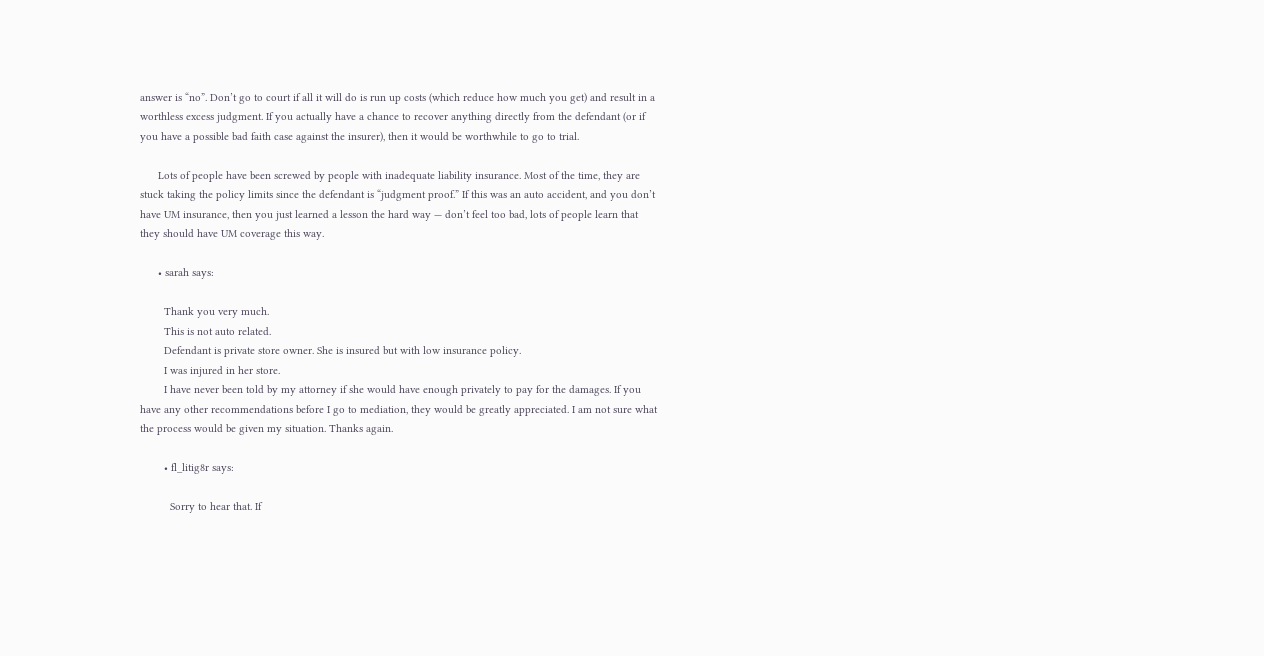answer is “no”. Don’t go to court if all it will do is run up costs (which reduce how much you get) and result in a worthless excess judgment. If you actually have a chance to recover anything directly from the defendant (or if you have a possible bad faith case against the insurer), then it would be worthwhile to go to trial.

      Lots of people have been screwed by people with inadequate liability insurance. Most of the time, they are stuck taking the policy limits since the defendant is “judgment proof.” If this was an auto accident, and you don’t have UM insurance, then you just learned a lesson the hard way — don’t feel too bad, lots of people learn that they should have UM coverage this way.

      • sarah says:

        Thank you very much.
        This is not auto related.
        Defendant is private store owner. She is insured but with low insurance policy.
        I was injured in her store.
        I have never been told by my attorney if she would have enough privately to pay for the damages. If you have any other recommendations before I go to mediation, they would be greatly appreciated. I am not sure what the process would be given my situation. Thanks again.

        • fl_litig8r says:

          Sorry to hear that. If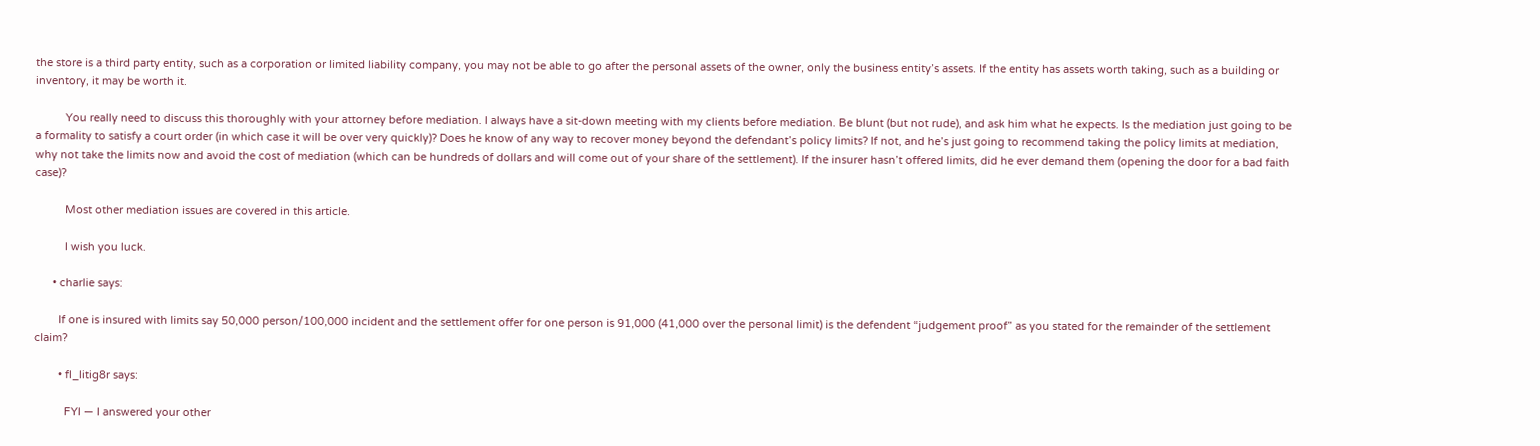the store is a third party entity, such as a corporation or limited liability company, you may not be able to go after the personal assets of the owner, only the business entity’s assets. If the entity has assets worth taking, such as a building or inventory, it may be worth it.

          You really need to discuss this thoroughly with your attorney before mediation. I always have a sit-down meeting with my clients before mediation. Be blunt (but not rude), and ask him what he expects. Is the mediation just going to be a formality to satisfy a court order (in which case it will be over very quickly)? Does he know of any way to recover money beyond the defendant’s policy limits? If not, and he’s just going to recommend taking the policy limits at mediation, why not take the limits now and avoid the cost of mediation (which can be hundreds of dollars and will come out of your share of the settlement). If the insurer hasn’t offered limits, did he ever demand them (opening the door for a bad faith case)?

          Most other mediation issues are covered in this article.

          I wish you luck.

      • charlie says:

        If one is insured with limits say 50,000 person/100,000 incident and the settlement offer for one person is 91,000 (41,000 over the personal limit) is the defendent “judgement proof” as you stated for the remainder of the settlement claim?

        • fl_litig8r says:

          FYI — I answered your other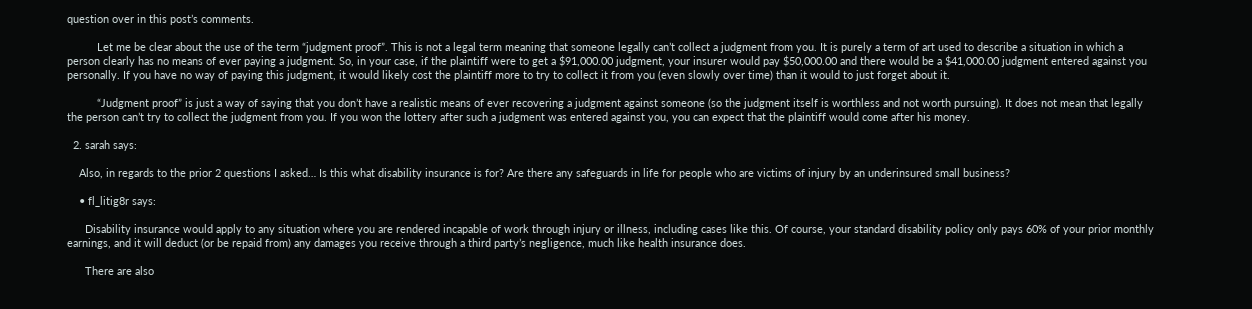question over in this post’s comments.

          Let me be clear about the use of the term “judgment proof”. This is not a legal term meaning that someone legally can’t collect a judgment from you. It is purely a term of art used to describe a situation in which a person clearly has no means of ever paying a judgment. So, in your case, if the plaintiff were to get a $91,000.00 judgment, your insurer would pay $50,000.00 and there would be a $41,000.00 judgment entered against you personally. If you have no way of paying this judgment, it would likely cost the plaintiff more to try to collect it from you (even slowly over time) than it would to just forget about it.

          “Judgment proof” is just a way of saying that you don’t have a realistic means of ever recovering a judgment against someone (so the judgment itself is worthless and not worth pursuing). It does not mean that legally the person can’t try to collect the judgment from you. If you won the lottery after such a judgment was entered against you, you can expect that the plaintiff would come after his money.

  2. sarah says:

    Also, in regards to the prior 2 questions I asked… Is this what disability insurance is for? Are there any safeguards in life for people who are victims of injury by an underinsured small business?

    • fl_litig8r says:

      Disability insurance would apply to any situation where you are rendered incapable of work through injury or illness, including cases like this. Of course, your standard disability policy only pays 60% of your prior monthly earnings, and it will deduct (or be repaid from) any damages you receive through a third party’s negligence, much like health insurance does.

      There are also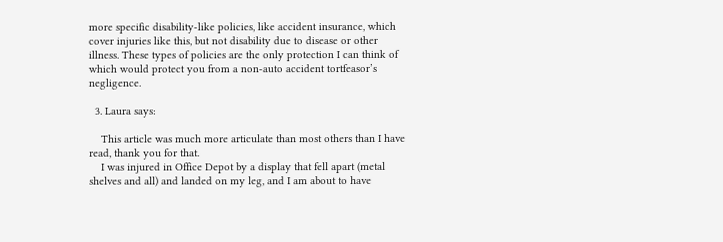more specific disability-like policies, like accident insurance, which cover injuries like this, but not disability due to disease or other illness. These types of policies are the only protection I can think of which would protect you from a non-auto accident tortfeasor’s negligence.

  3. Laura says:

    This article was much more articulate than most others than I have read, thank you for that.
    I was injured in Office Depot by a display that fell apart (metal shelves and all) and landed on my leg, and I am about to have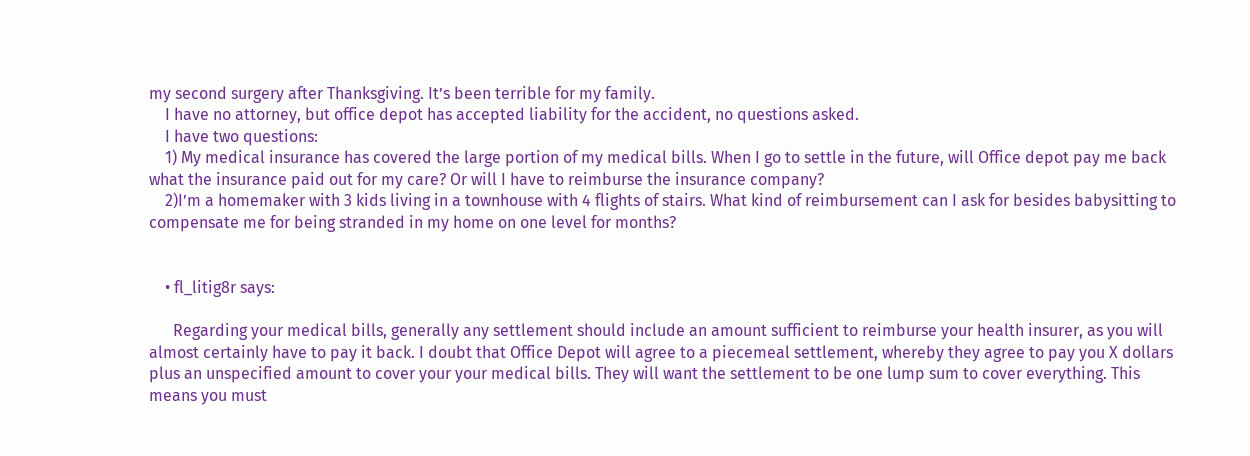my second surgery after Thanksgiving. It’s been terrible for my family.
    I have no attorney, but office depot has accepted liability for the accident, no questions asked.
    I have two questions:
    1) My medical insurance has covered the large portion of my medical bills. When I go to settle in the future, will Office depot pay me back what the insurance paid out for my care? Or will I have to reimburse the insurance company?
    2)I’m a homemaker with 3 kids living in a townhouse with 4 flights of stairs. What kind of reimbursement can I ask for besides babysitting to compensate me for being stranded in my home on one level for months?


    • fl_litig8r says:

      Regarding your medical bills, generally any settlement should include an amount sufficient to reimburse your health insurer, as you will almost certainly have to pay it back. I doubt that Office Depot will agree to a piecemeal settlement, whereby they agree to pay you X dollars plus an unspecified amount to cover your your medical bills. They will want the settlement to be one lump sum to cover everything. This means you must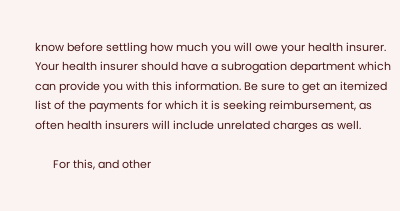know before settling how much you will owe your health insurer. Your health insurer should have a subrogation department which can provide you with this information. Be sure to get an itemized list of the payments for which it is seeking reimbursement, as often health insurers will include unrelated charges as well.

      For this, and other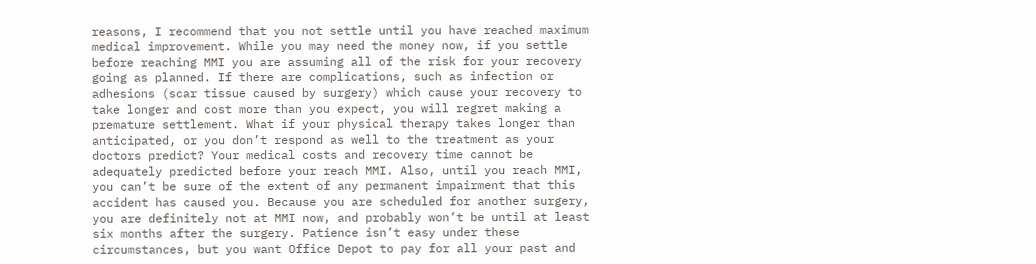reasons, I recommend that you not settle until you have reached maximum medical improvement. While you may need the money now, if you settle before reaching MMI you are assuming all of the risk for your recovery going as planned. If there are complications, such as infection or adhesions (scar tissue caused by surgery) which cause your recovery to take longer and cost more than you expect, you will regret making a premature settlement. What if your physical therapy takes longer than anticipated, or you don’t respond as well to the treatment as your doctors predict? Your medical costs and recovery time cannot be adequately predicted before your reach MMI. Also, until you reach MMI, you can’t be sure of the extent of any permanent impairment that this accident has caused you. Because you are scheduled for another surgery, you are definitely not at MMI now, and probably won’t be until at least six months after the surgery. Patience isn’t easy under these circumstances, but you want Office Depot to pay for all your past and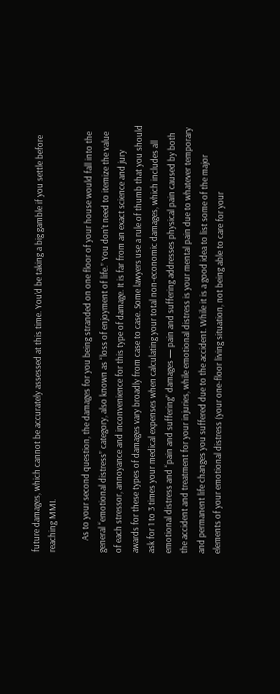future damages, which cannot be accurately assessed at this time. You’d be taking a big gamble if you settle before reaching MMI.

      As to your second question, the damages for you being stranded on one floor of your house would fall into the general “emotional distress” category, also known as “loss of enjoyment of life.” You don’t need to itemize the value of each stressor, annoyance and inconvenience for this type of damage. It is far from an exact science and jury awards for these types of damages vary broadly from case to case. Some lawyers use a rule of thumb that you should ask for 1 to 3 times your medical expenses when calculating your total non-economic damages, which includes all emotional distress and “pain and suffering” damages — pain and suffering addresses physical pain caused by both the accident and treatment for your injuries, while emotional distress is your mental pain due to whatever temporary and permanent life changes you suffered due to the accident. While it is a good idea to list some of the major elements of your emotional distress (your one-floor living situation, not being able to care for your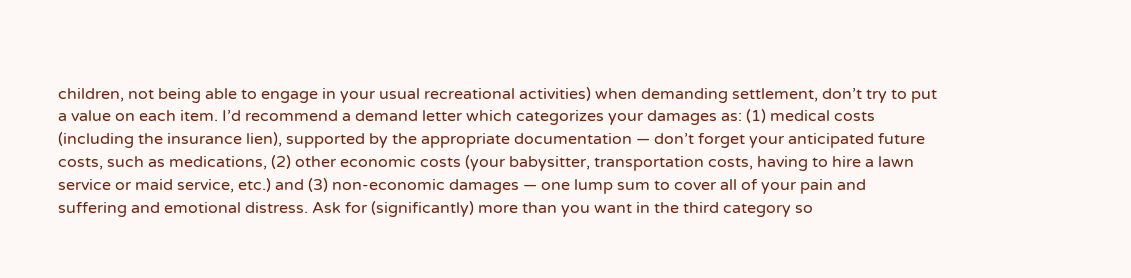children, not being able to engage in your usual recreational activities) when demanding settlement, don’t try to put a value on each item. I’d recommend a demand letter which categorizes your damages as: (1) medical costs (including the insurance lien), supported by the appropriate documentation — don’t forget your anticipated future costs, such as medications, (2) other economic costs (your babysitter, transportation costs, having to hire a lawn service or maid service, etc.) and (3) non-economic damages — one lump sum to cover all of your pain and suffering and emotional distress. Ask for (significantly) more than you want in the third category so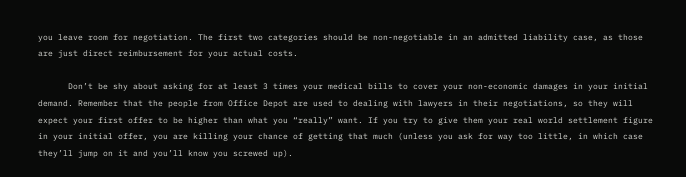you leave room for negotiation. The first two categories should be non-negotiable in an admitted liability case, as those are just direct reimbursement for your actual costs.

      Don’t be shy about asking for at least 3 times your medical bills to cover your non-economic damages in your initial demand. Remember that the people from Office Depot are used to dealing with lawyers in their negotiations, so they will expect your first offer to be higher than what you “really” want. If you try to give them your real world settlement figure in your initial offer, you are killing your chance of getting that much (unless you ask for way too little, in which case they’ll jump on it and you’ll know you screwed up).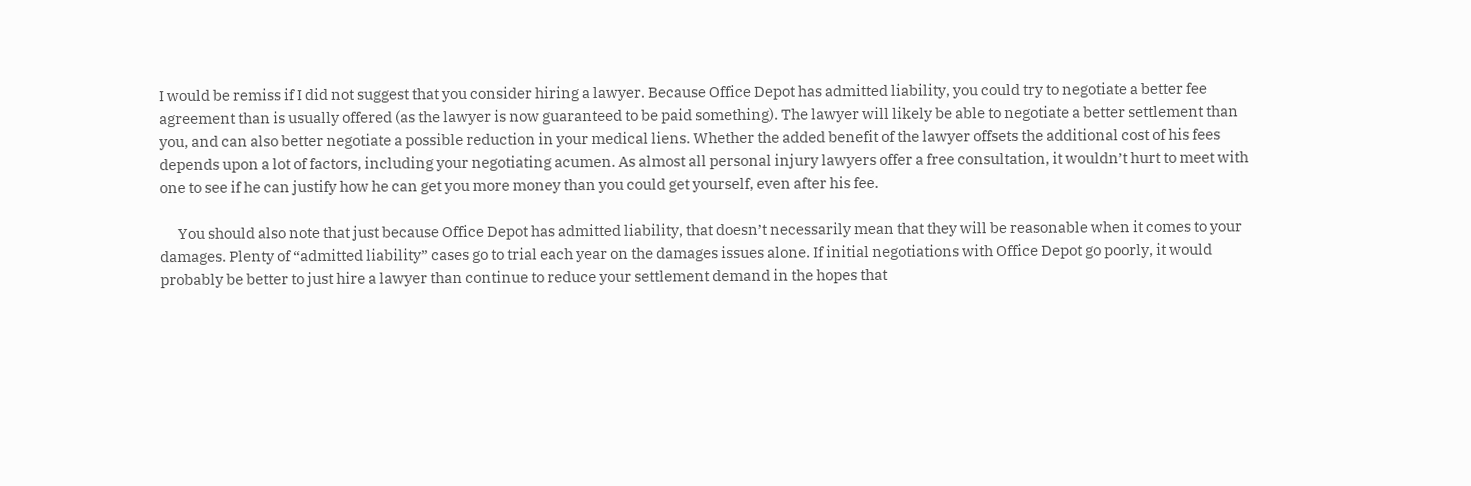I would be remiss if I did not suggest that you consider hiring a lawyer. Because Office Depot has admitted liability, you could try to negotiate a better fee agreement than is usually offered (as the lawyer is now guaranteed to be paid something). The lawyer will likely be able to negotiate a better settlement than you, and can also better negotiate a possible reduction in your medical liens. Whether the added benefit of the lawyer offsets the additional cost of his fees depends upon a lot of factors, including your negotiating acumen. As almost all personal injury lawyers offer a free consultation, it wouldn’t hurt to meet with one to see if he can justify how he can get you more money than you could get yourself, even after his fee.

      You should also note that just because Office Depot has admitted liability, that doesn’t necessarily mean that they will be reasonable when it comes to your damages. Plenty of “admitted liability” cases go to trial each year on the damages issues alone. If initial negotiations with Office Depot go poorly, it would probably be better to just hire a lawyer than continue to reduce your settlement demand in the hopes that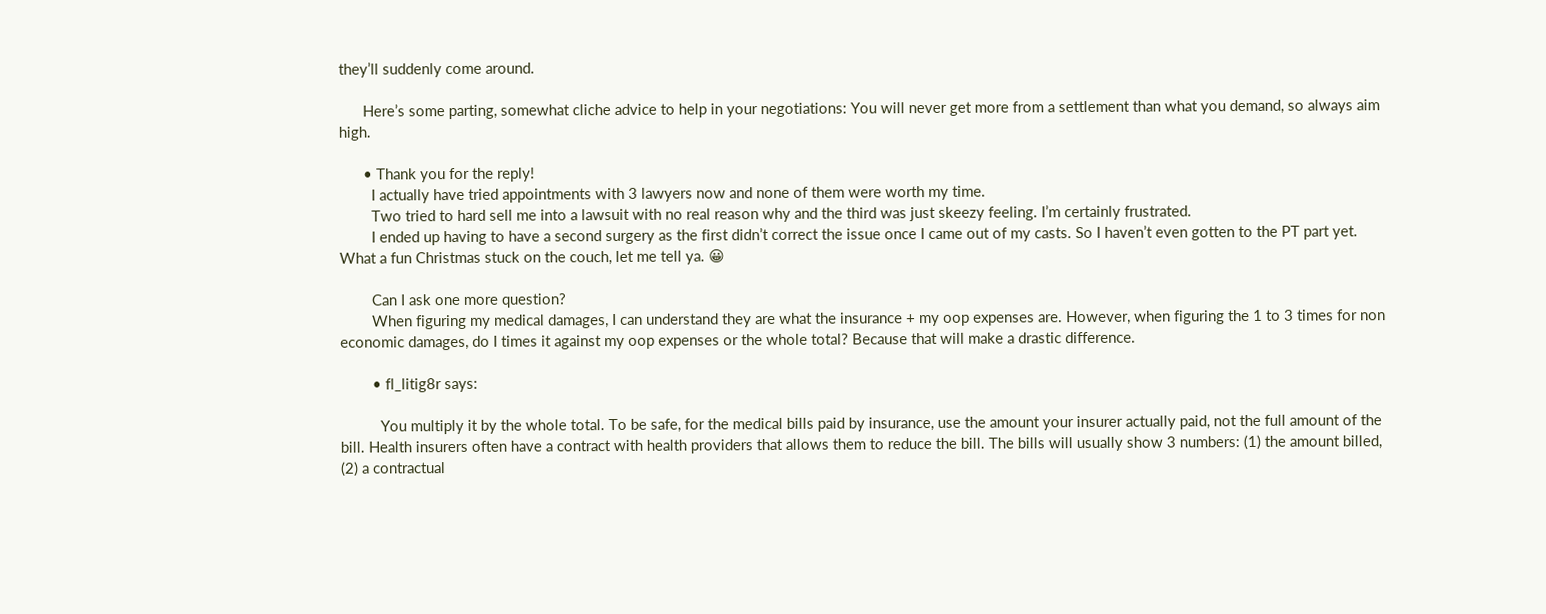they’ll suddenly come around.

      Here’s some parting, somewhat cliche advice to help in your negotiations: You will never get more from a settlement than what you demand, so always aim high.

      • Thank you for the reply!
        I actually have tried appointments with 3 lawyers now and none of them were worth my time.
        Two tried to hard sell me into a lawsuit with no real reason why and the third was just skeezy feeling. I’m certainly frustrated.
        I ended up having to have a second surgery as the first didn’t correct the issue once I came out of my casts. So I haven’t even gotten to the PT part yet. What a fun Christmas stuck on the couch, let me tell ya. 😀

        Can I ask one more question?
        When figuring my medical damages, I can understand they are what the insurance + my oop expenses are. However, when figuring the 1 to 3 times for non economic damages, do I times it against my oop expenses or the whole total? Because that will make a drastic difference.

        • fl_litig8r says:

          You multiply it by the whole total. To be safe, for the medical bills paid by insurance, use the amount your insurer actually paid, not the full amount of the bill. Health insurers often have a contract with health providers that allows them to reduce the bill. The bills will usually show 3 numbers: (1) the amount billed, (2) a contractual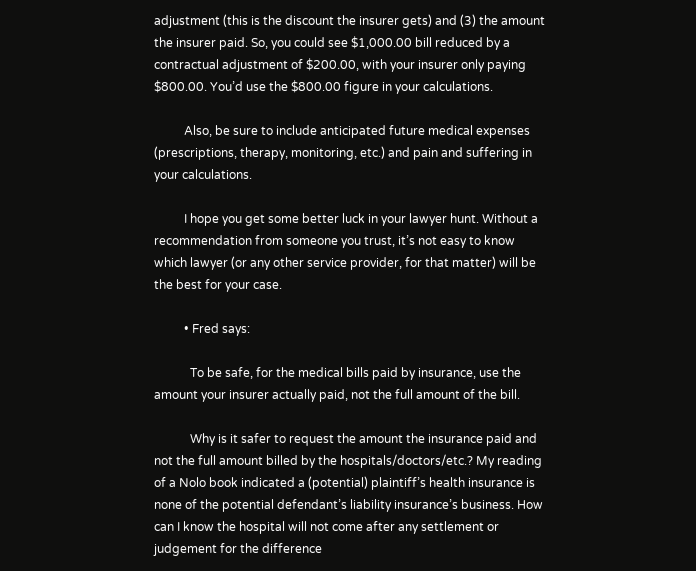adjustment (this is the discount the insurer gets) and (3) the amount the insurer paid. So, you could see $1,000.00 bill reduced by a contractual adjustment of $200.00, with your insurer only paying $800.00. You’d use the $800.00 figure in your calculations.

          Also, be sure to include anticipated future medical expenses (prescriptions, therapy, monitoring, etc.) and pain and suffering in your calculations.

          I hope you get some better luck in your lawyer hunt. Without a recommendation from someone you trust, it’s not easy to know which lawyer (or any other service provider, for that matter) will be the best for your case.

          • Fred says:

            To be safe, for the medical bills paid by insurance, use the amount your insurer actually paid, not the full amount of the bill.

            Why is it safer to request the amount the insurance paid and not the full amount billed by the hospitals/doctors/etc.? My reading of a Nolo book indicated a (potential) plaintiff’s health insurance is none of the potential defendant’s liability insurance’s business. How can I know the hospital will not come after any settlement or judgement for the difference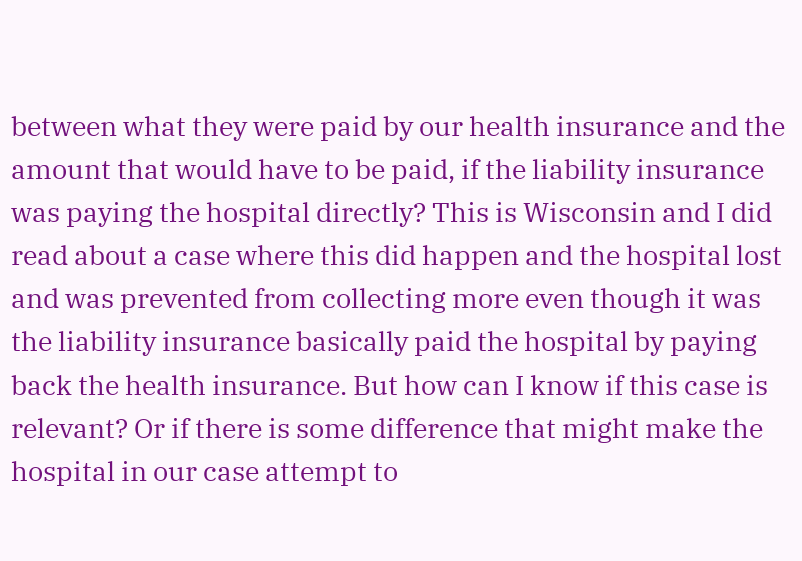between what they were paid by our health insurance and the amount that would have to be paid, if the liability insurance was paying the hospital directly? This is Wisconsin and I did read about a case where this did happen and the hospital lost and was prevented from collecting more even though it was the liability insurance basically paid the hospital by paying back the health insurance. But how can I know if this case is relevant? Or if there is some difference that might make the hospital in our case attempt to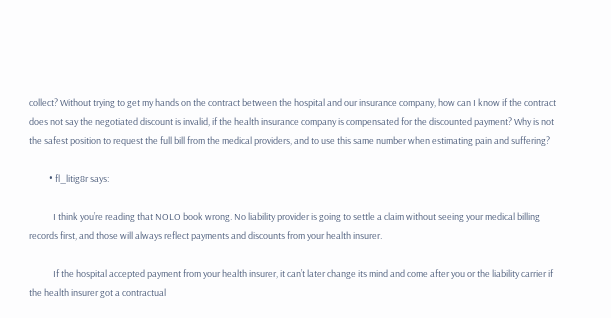collect? Without trying to get my hands on the contract between the hospital and our insurance company, how can I know if the contract does not say the negotiated discount is invalid, if the health insurance company is compensated for the discounted payment? Why is not the safest position to request the full bill from the medical providers, and to use this same number when estimating pain and suffering?

          • fl_litig8r says:

            I think you’re reading that NOLO book wrong. No liability provider is going to settle a claim without seeing your medical billing records first, and those will always reflect payments and discounts from your health insurer.

            If the hospital accepted payment from your health insurer, it can’t later change its mind and come after you or the liability carrier if the health insurer got a contractual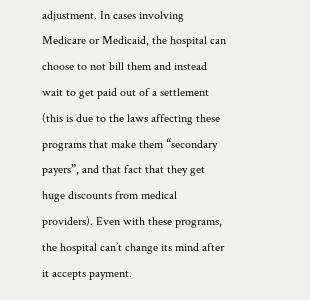adjustment. In cases involving Medicare or Medicaid, the hospital can choose to not bill them and instead wait to get paid out of a settlement (this is due to the laws affecting these programs that make them “secondary payers”, and that fact that they get huge discounts from medical providers). Even with these programs, the hospital can’t change its mind after it accepts payment.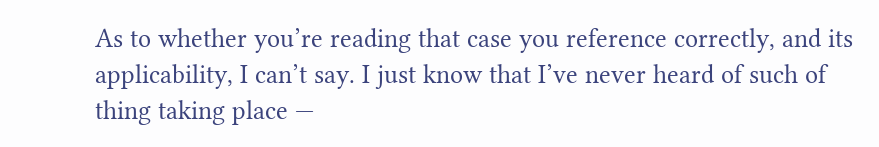As to whether you’re reading that case you reference correctly, and its applicability, I can’t say. I just know that I’ve never heard of such of thing taking place —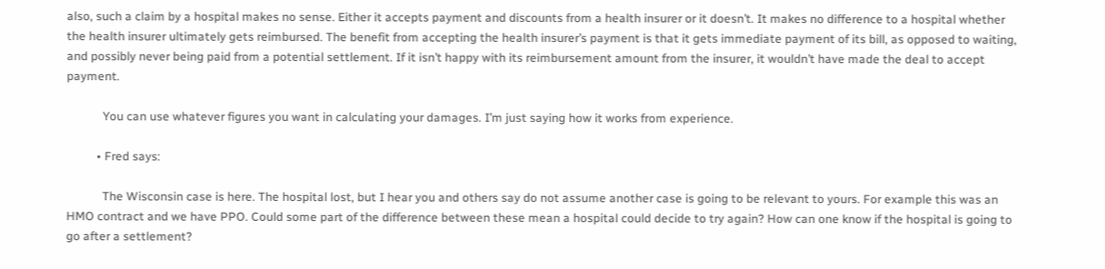also, such a claim by a hospital makes no sense. Either it accepts payment and discounts from a health insurer or it doesn’t. It makes no difference to a hospital whether the health insurer ultimately gets reimbursed. The benefit from accepting the health insurer’s payment is that it gets immediate payment of its bill, as opposed to waiting, and possibly never being paid from a potential settlement. If it isn’t happy with its reimbursement amount from the insurer, it wouldn’t have made the deal to accept payment.

            You can use whatever figures you want in calculating your damages. I’m just saying how it works from experience.

          • Fred says:

            The Wisconsin case is here. The hospital lost, but I hear you and others say do not assume another case is going to be relevant to yours. For example this was an HMO contract and we have PPO. Could some part of the difference between these mean a hospital could decide to try again? How can one know if the hospital is going to go after a settlement?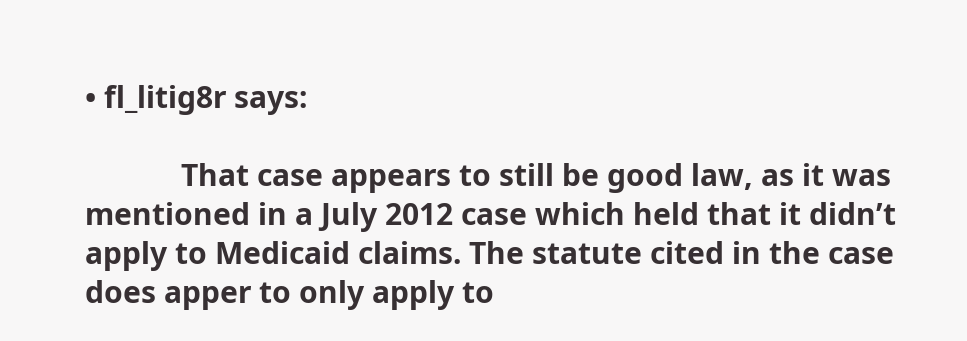• fl_litig8r says:

            That case appears to still be good law, as it was mentioned in a July 2012 case which held that it didn’t apply to Medicaid claims. The statute cited in the case does apper to only apply to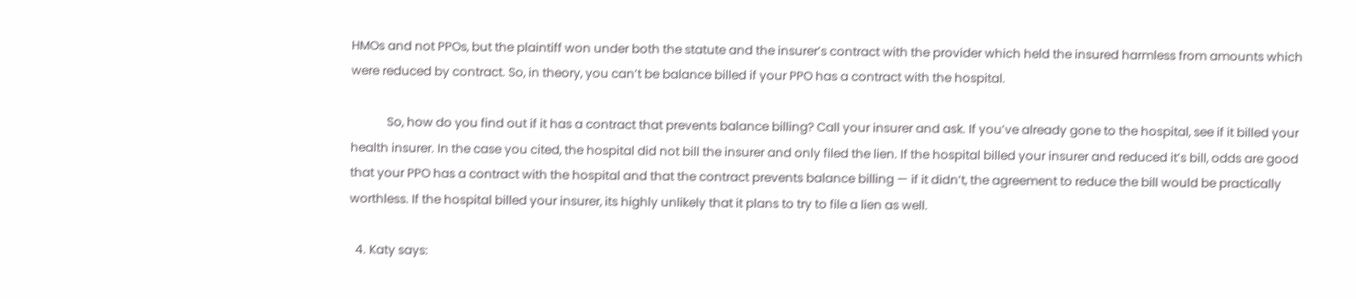HMOs and not PPOs, but the plaintiff won under both the statute and the insurer’s contract with the provider which held the insured harmless from amounts which were reduced by contract. So, in theory, you can’t be balance billed if your PPO has a contract with the hospital.

            So, how do you find out if it has a contract that prevents balance billing? Call your insurer and ask. If you’ve already gone to the hospital, see if it billed your health insurer. In the case you cited, the hospital did not bill the insurer and only filed the lien. If the hospital billed your insurer and reduced it’s bill, odds are good that your PPO has a contract with the hospital and that the contract prevents balance billing — if it didn’t, the agreement to reduce the bill would be practically worthless. If the hospital billed your insurer, its highly unlikely that it plans to try to file a lien as well.

  4. Katy says: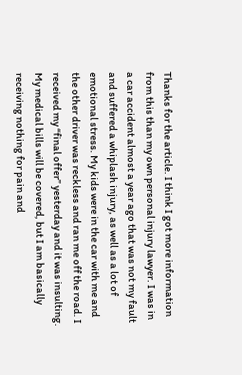Thanks for the article. I think I got more information from this than my own personal injury lawyer. I was in a car accident almost a year ago that was not my fault and suffered a whiplash injury, as well as a lot of emotional stress. My kids were in the car with me and the other driver was reckless and ran me off the road. I received my “final offer” yesterday and it was insulting. My medical bills will be covered, but I am basically receiving nothing for pain and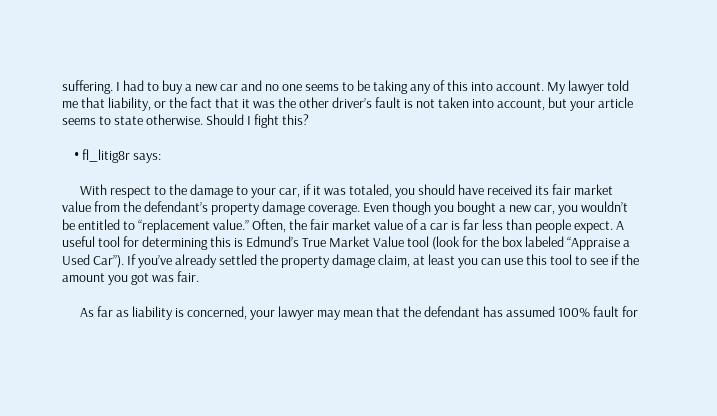suffering. I had to buy a new car and no one seems to be taking any of this into account. My lawyer told me that liability, or the fact that it was the other driver’s fault is not taken into account, but your article seems to state otherwise. Should I fight this?

    • fl_litig8r says:

      With respect to the damage to your car, if it was totaled, you should have received its fair market value from the defendant’s property damage coverage. Even though you bought a new car, you wouldn’t be entitled to “replacement value.” Often, the fair market value of a car is far less than people expect. A useful tool for determining this is Edmund’s True Market Value tool (look for the box labeled “Appraise a Used Car”). If you’ve already settled the property damage claim, at least you can use this tool to see if the amount you got was fair.

      As far as liability is concerned, your lawyer may mean that the defendant has assumed 100% fault for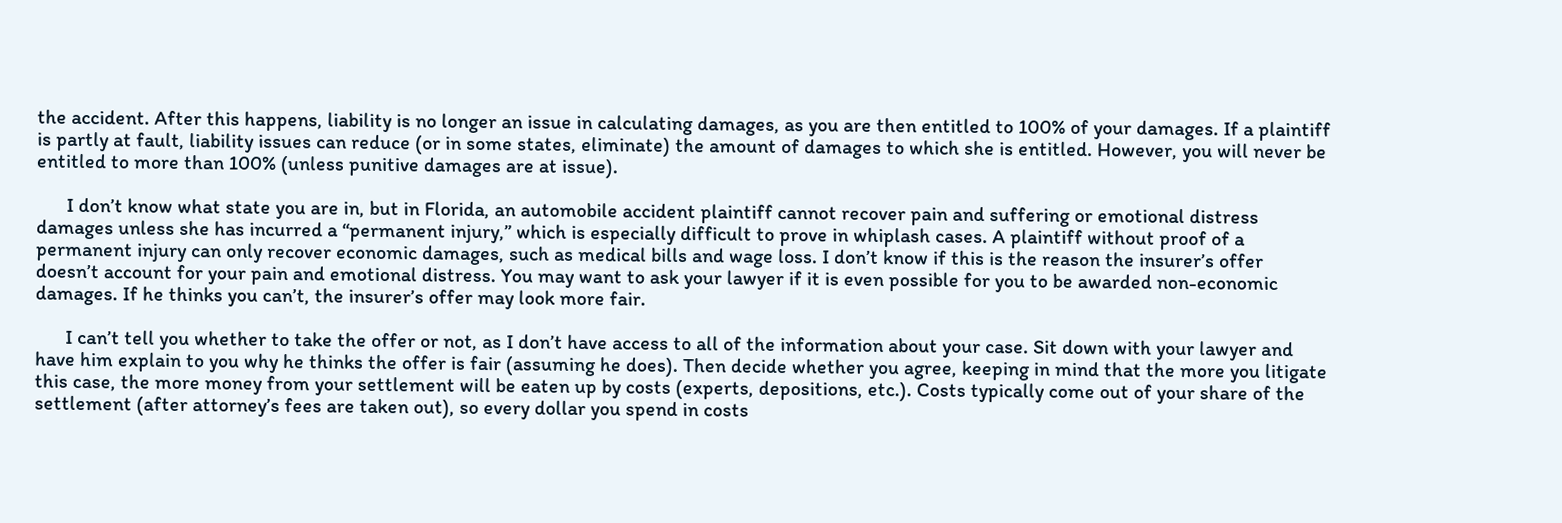the accident. After this happens, liability is no longer an issue in calculating damages, as you are then entitled to 100% of your damages. If a plaintiff is partly at fault, liability issues can reduce (or in some states, eliminate) the amount of damages to which she is entitled. However, you will never be entitled to more than 100% (unless punitive damages are at issue).

      I don’t know what state you are in, but in Florida, an automobile accident plaintiff cannot recover pain and suffering or emotional distress damages unless she has incurred a “permanent injury,” which is especially difficult to prove in whiplash cases. A plaintiff without proof of a permanent injury can only recover economic damages, such as medical bills and wage loss. I don’t know if this is the reason the insurer’s offer doesn’t account for your pain and emotional distress. You may want to ask your lawyer if it is even possible for you to be awarded non-economic damages. If he thinks you can’t, the insurer’s offer may look more fair.

      I can’t tell you whether to take the offer or not, as I don’t have access to all of the information about your case. Sit down with your lawyer and have him explain to you why he thinks the offer is fair (assuming he does). Then decide whether you agree, keeping in mind that the more you litigate this case, the more money from your settlement will be eaten up by costs (experts, depositions, etc.). Costs typically come out of your share of the settlement (after attorney’s fees are taken out), so every dollar you spend in costs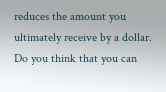reduces the amount you ultimately receive by a dollar. Do you think that you can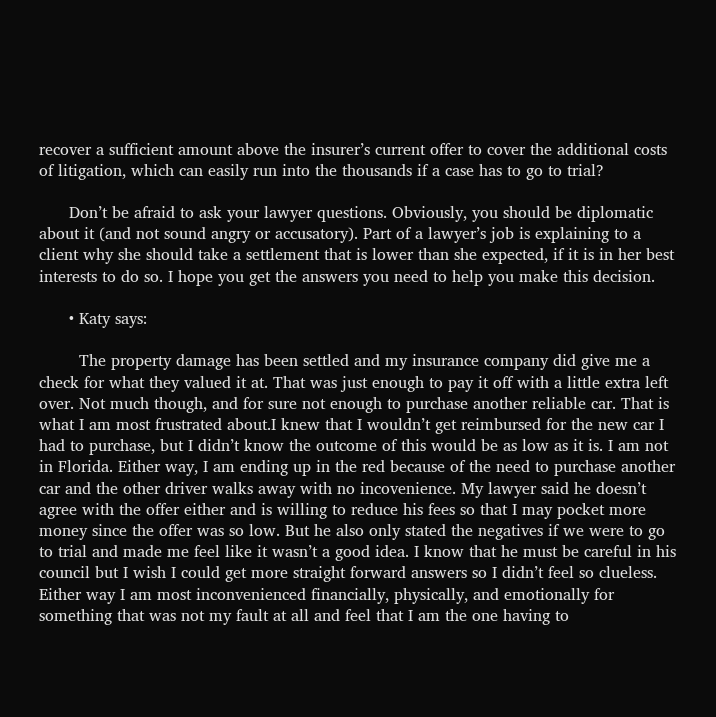recover a sufficient amount above the insurer’s current offer to cover the additional costs of litigation, which can easily run into the thousands if a case has to go to trial?

      Don’t be afraid to ask your lawyer questions. Obviously, you should be diplomatic about it (and not sound angry or accusatory). Part of a lawyer’s job is explaining to a client why she should take a settlement that is lower than she expected, if it is in her best interests to do so. I hope you get the answers you need to help you make this decision.

      • Katy says:

        The property damage has been settled and my insurance company did give me a check for what they valued it at. That was just enough to pay it off with a little extra left over. Not much though, and for sure not enough to purchase another reliable car. That is what I am most frustrated about.I knew that I wouldn’t get reimbursed for the new car I had to purchase, but I didn’t know the outcome of this would be as low as it is. I am not in Florida. Either way, I am ending up in the red because of the need to purchase another car and the other driver walks away with no incovenience. My lawyer said he doesn’t agree with the offer either and is willing to reduce his fees so that I may pocket more money since the offer was so low. But he also only stated the negatives if we were to go to trial and made me feel like it wasn’t a good idea. I know that he must be careful in his council but I wish I could get more straight forward answers so I didn’t feel so clueless. Either way I am most inconvenienced financially, physically, and emotionally for something that was not my fault at all and feel that I am the one having to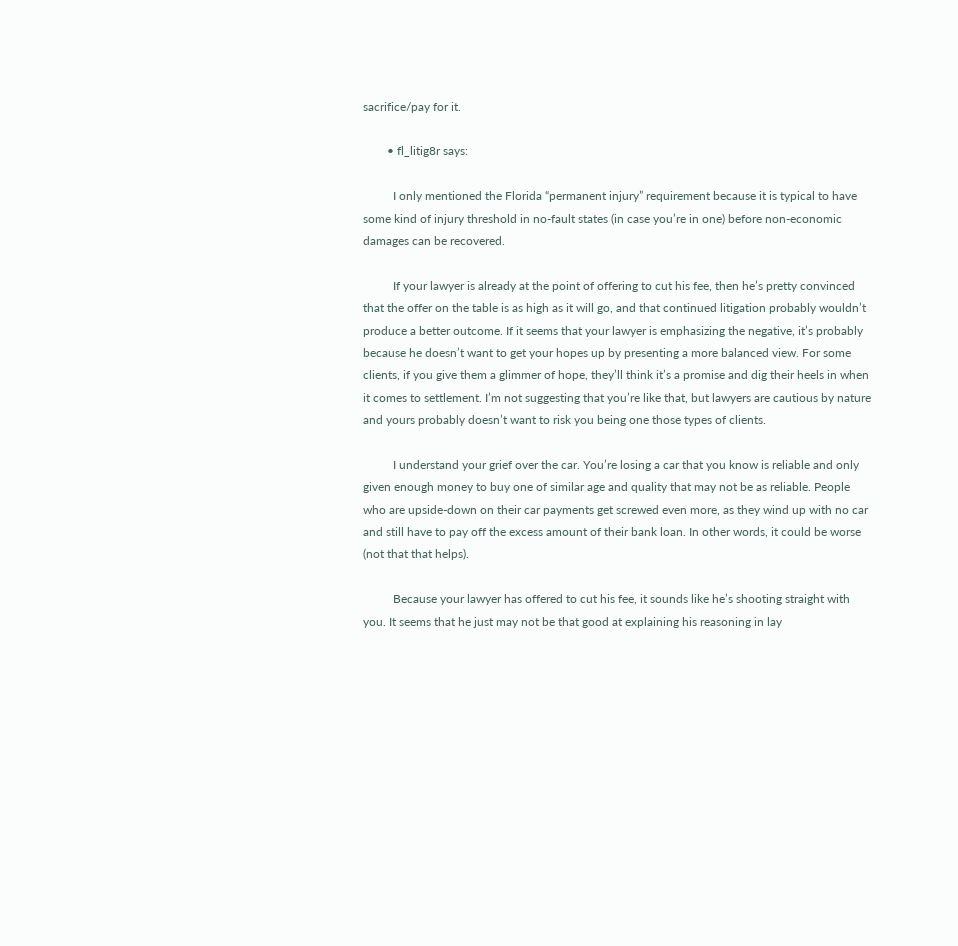sacrifice/pay for it.

        • fl_litig8r says:

          I only mentioned the Florida “permanent injury” requirement because it is typical to have some kind of injury threshold in no-fault states (in case you’re in one) before non-economic damages can be recovered.

          If your lawyer is already at the point of offering to cut his fee, then he’s pretty convinced that the offer on the table is as high as it will go, and that continued litigation probably wouldn’t produce a better outcome. If it seems that your lawyer is emphasizing the negative, it’s probably because he doesn’t want to get your hopes up by presenting a more balanced view. For some clients, if you give them a glimmer of hope, they’ll think it’s a promise and dig their heels in when it comes to settlement. I’m not suggesting that you’re like that, but lawyers are cautious by nature and yours probably doesn’t want to risk you being one those types of clients.

          I understand your grief over the car. You’re losing a car that you know is reliable and only given enough money to buy one of similar age and quality that may not be as reliable. People who are upside-down on their car payments get screwed even more, as they wind up with no car and still have to pay off the excess amount of their bank loan. In other words, it could be worse (not that that helps).

          Because your lawyer has offered to cut his fee, it sounds like he’s shooting straight with you. It seems that he just may not be that good at explaining his reasoning in lay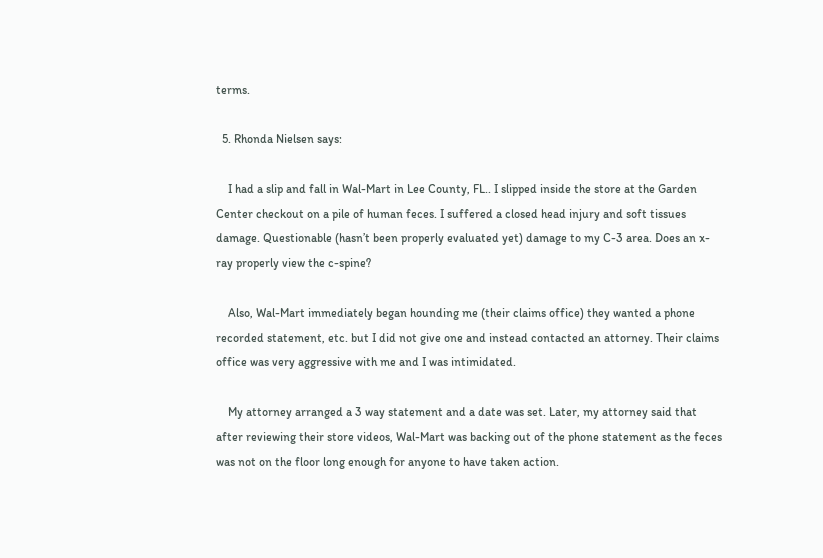terms.

  5. Rhonda Nielsen says:

    I had a slip and fall in Wal-Mart in Lee County, FL.. I slipped inside the store at the Garden Center checkout on a pile of human feces. I suffered a closed head injury and soft tissues damage. Questionable (hasn’t been properly evaluated yet) damage to my C-3 area. Does an x-ray properly view the c-spine?

    Also, Wal-Mart immediately began hounding me (their claims office) they wanted a phone recorded statement, etc. but I did not give one and instead contacted an attorney. Their claims office was very aggressive with me and I was intimidated.

    My attorney arranged a 3 way statement and a date was set. Later, my attorney said that after reviewing their store videos, Wal-Mart was backing out of the phone statement as the feces was not on the floor long enough for anyone to have taken action.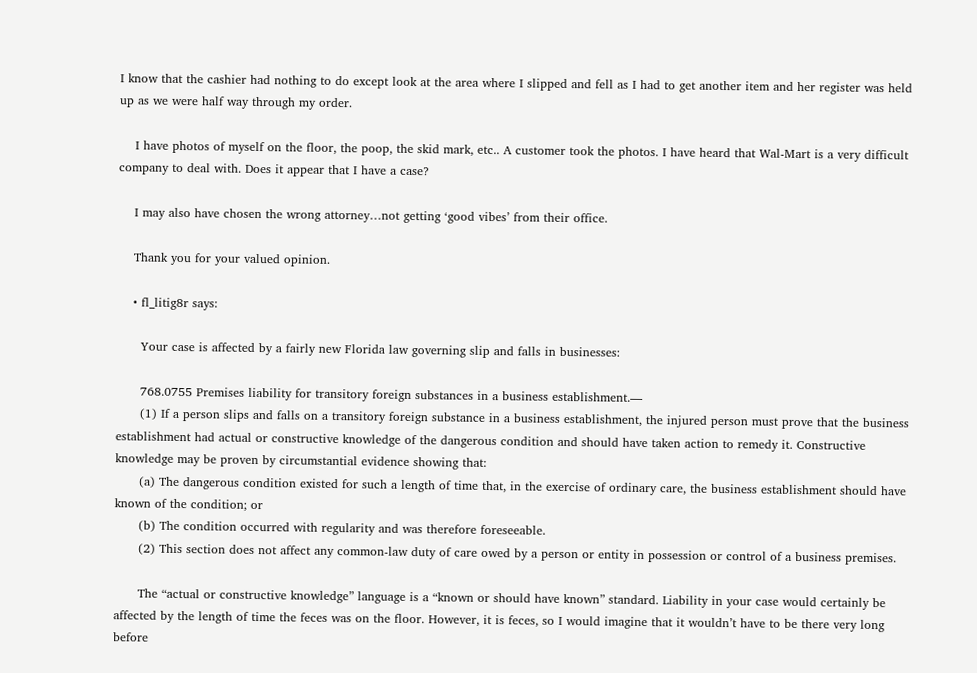I know that the cashier had nothing to do except look at the area where I slipped and fell as I had to get another item and her register was held up as we were half way through my order.

    I have photos of myself on the floor, the poop, the skid mark, etc.. A customer took the photos. I have heard that Wal-Mart is a very difficult company to deal with. Does it appear that I have a case?

    I may also have chosen the wrong attorney…not getting ‘good vibes’ from their office.

    Thank you for your valued opinion.

    • fl_litig8r says:

      Your case is affected by a fairly new Florida law governing slip and falls in businesses:

      768.0755 Premises liability for transitory foreign substances in a business establishment.—
      (1) If a person slips and falls on a transitory foreign substance in a business establishment, the injured person must prove that the business establishment had actual or constructive knowledge of the dangerous condition and should have taken action to remedy it. Constructive knowledge may be proven by circumstantial evidence showing that:
      (a) The dangerous condition existed for such a length of time that, in the exercise of ordinary care, the business establishment should have known of the condition; or
      (b) The condition occurred with regularity and was therefore foreseeable.
      (2) This section does not affect any common-law duty of care owed by a person or entity in possession or control of a business premises.

      The “actual or constructive knowledge” language is a “known or should have known” standard. Liability in your case would certainly be affected by the length of time the feces was on the floor. However, it is feces, so I would imagine that it wouldn’t have to be there very long before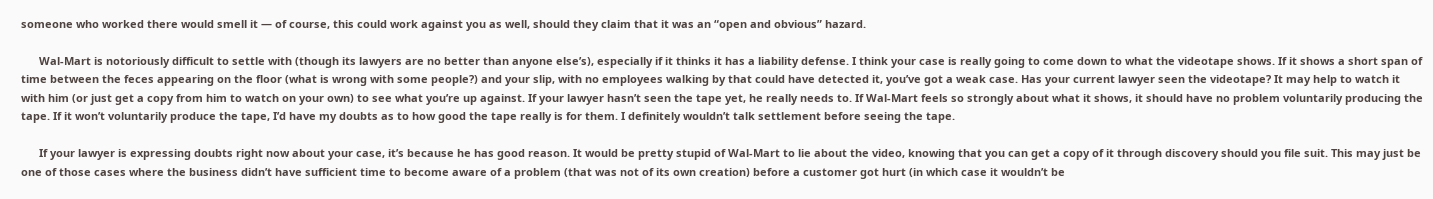someone who worked there would smell it — of course, this could work against you as well, should they claim that it was an “open and obvious” hazard.

      Wal-Mart is notoriously difficult to settle with (though its lawyers are no better than anyone else’s), especially if it thinks it has a liability defense. I think your case is really going to come down to what the videotape shows. If it shows a short span of time between the feces appearing on the floor (what is wrong with some people?) and your slip, with no employees walking by that could have detected it, you’ve got a weak case. Has your current lawyer seen the videotape? It may help to watch it with him (or just get a copy from him to watch on your own) to see what you’re up against. If your lawyer hasn’t seen the tape yet, he really needs to. If Wal-Mart feels so strongly about what it shows, it should have no problem voluntarily producing the tape. If it won’t voluntarily produce the tape, I’d have my doubts as to how good the tape really is for them. I definitely wouldn’t talk settlement before seeing the tape.

      If your lawyer is expressing doubts right now about your case, it’s because he has good reason. It would be pretty stupid of Wal-Mart to lie about the video, knowing that you can get a copy of it through discovery should you file suit. This may just be one of those cases where the business didn’t have sufficient time to become aware of a problem (that was not of its own creation) before a customer got hurt (in which case it wouldn’t be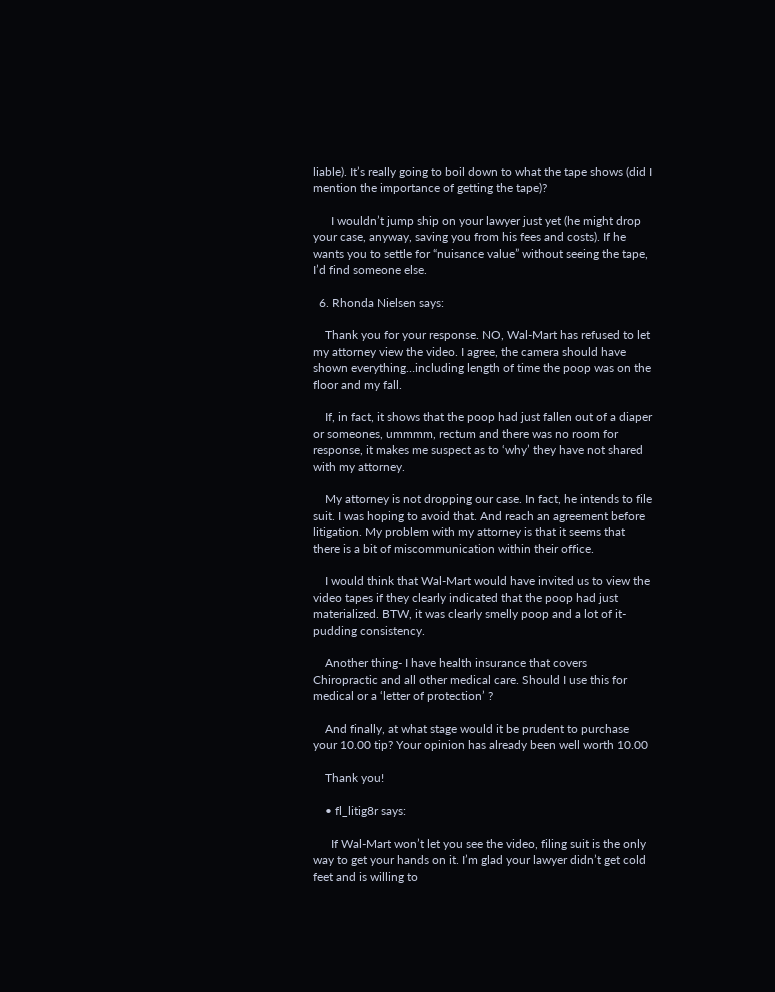liable). It’s really going to boil down to what the tape shows (did I mention the importance of getting the tape)?

      I wouldn’t jump ship on your lawyer just yet (he might drop your case, anyway, saving you from his fees and costs). If he wants you to settle for “nuisance value” without seeing the tape, I’d find someone else.

  6. Rhonda Nielsen says:

    Thank you for your response. NO, Wal-Mart has refused to let my attorney view the video. I agree, the camera should have shown everything…including length of time the poop was on the floor and my fall.

    If, in fact, it shows that the poop had just fallen out of a diaper or someones, ummmm, rectum and there was no room for response, it makes me suspect as to ‘why’ they have not shared with my attorney.

    My attorney is not dropping our case. In fact, he intends to file suit. I was hoping to avoid that. And reach an agreement before litigation. My problem with my attorney is that it seems that there is a bit of miscommunication within their office.

    I would think that Wal-Mart would have invited us to view the video tapes if they clearly indicated that the poop had just materialized. BTW, it was clearly smelly poop and a lot of it- pudding consistency.

    Another thing- I have health insurance that covers Chiropractic and all other medical care. Should I use this for medical or a ‘letter of protection’ ?

    And finally, at what stage would it be prudent to purchase your 10.00 tip? Your opinion has already been well worth 10.00

    Thank you!

    • fl_litig8r says:

      If Wal-Mart won’t let you see the video, filing suit is the only way to get your hands on it. I’m glad your lawyer didn’t get cold feet and is willing to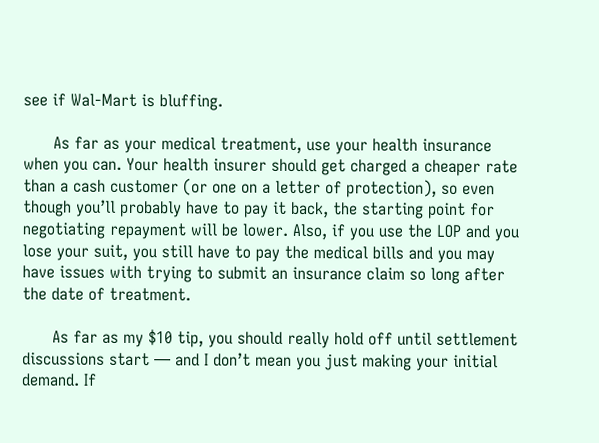see if Wal-Mart is bluffing.

      As far as your medical treatment, use your health insurance when you can. Your health insurer should get charged a cheaper rate than a cash customer (or one on a letter of protection), so even though you’ll probably have to pay it back, the starting point for negotiating repayment will be lower. Also, if you use the LOP and you lose your suit, you still have to pay the medical bills and you may have issues with trying to submit an insurance claim so long after the date of treatment.

      As far as my $10 tip, you should really hold off until settlement discussions start — and I don’t mean you just making your initial demand. If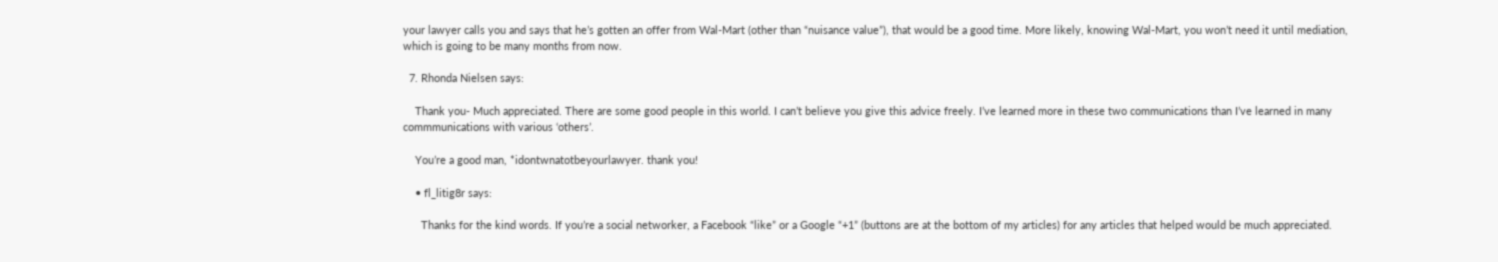your lawyer calls you and says that he’s gotten an offer from Wal-Mart (other than “nuisance value”), that would be a good time. More likely, knowing Wal-Mart, you won’t need it until mediation, which is going to be many months from now.

  7. Rhonda Nielsen says:

    Thank you- Much appreciated. There are some good people in this world. I can’t believe you give this advice freely. I’ve learned more in these two communications than I’ve learned in many commmunications with various ‘others’.

    You’re a good man, *idontwnatotbeyourlawyer. thank you!

    • fl_litig8r says:

      Thanks for the kind words. If you’re a social networker, a Facebook “like” or a Google “+1” (buttons are at the bottom of my articles) for any articles that helped would be much appreciated.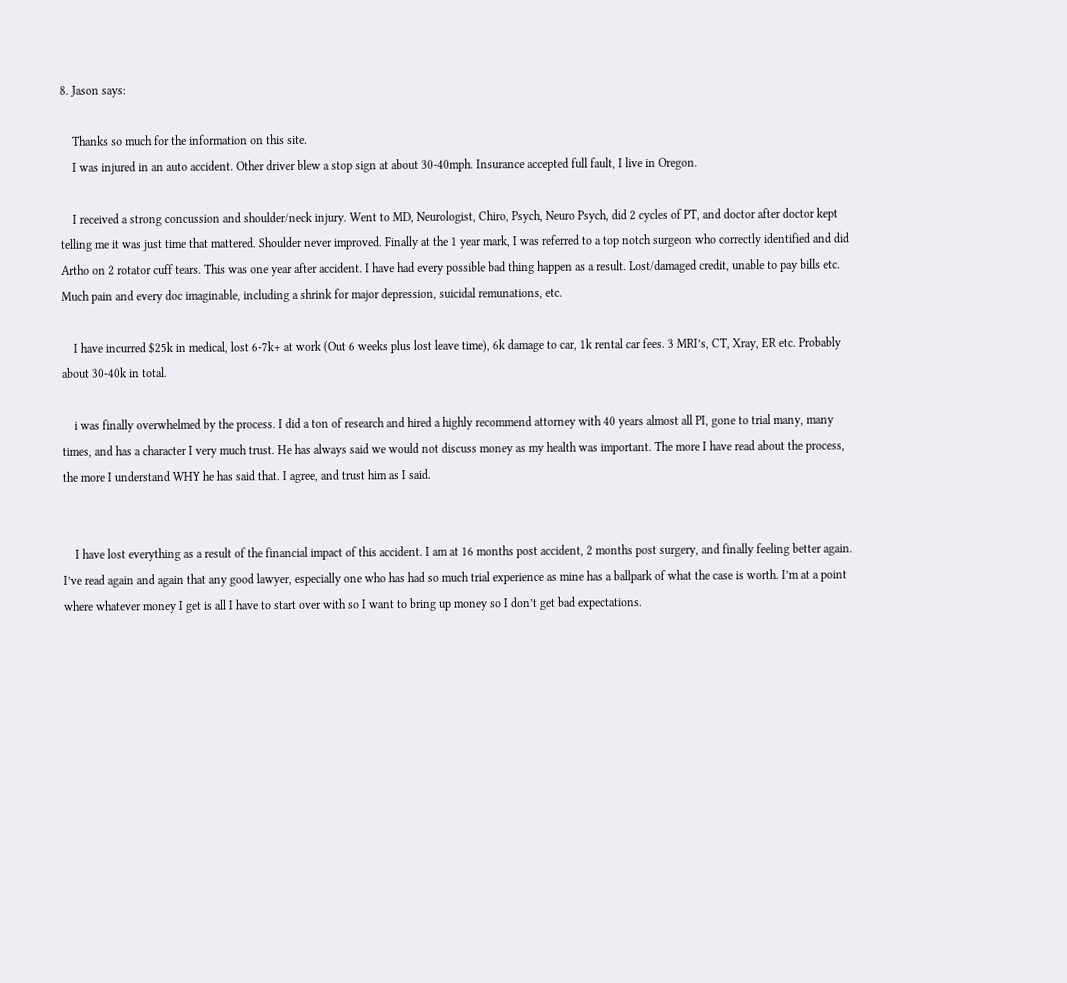8. Jason says:

    Thanks so much for the information on this site.
    I was injured in an auto accident. Other driver blew a stop sign at about 30-40mph. Insurance accepted full fault, I live in Oregon.

    I received a strong concussion and shoulder/neck injury. Went to MD, Neurologist, Chiro, Psych, Neuro Psych, did 2 cycles of PT, and doctor after doctor kept telling me it was just time that mattered. Shoulder never improved. Finally at the 1 year mark, I was referred to a top notch surgeon who correctly identified and did Artho on 2 rotator cuff tears. This was one year after accident. I have had every possible bad thing happen as a result. Lost/damaged credit, unable to pay bills etc. Much pain and every doc imaginable, including a shrink for major depression, suicidal remunations, etc.

    I have incurred $25k in medical, lost 6-7k+ at work (Out 6 weeks plus lost leave time), 6k damage to car, 1k rental car fees. 3 MRI’s, CT, Xray, ER etc. Probably about 30-40k in total.

    i was finally overwhelmed by the process. I did a ton of research and hired a highly recommend attorney with 40 years almost all PI, gone to trial many, many times, and has a character I very much trust. He has always said we would not discuss money as my health was important. The more I have read about the process, the more I understand WHY he has said that. I agree, and trust him as I said.


    I have lost everything as a result of the financial impact of this accident. I am at 16 months post accident, 2 months post surgery, and finally feeling better again. I’ve read again and again that any good lawyer, especially one who has had so much trial experience as mine has a ballpark of what the case is worth. I’m at a point where whatever money I get is all I have to start over with so I want to bring up money so I don’t get bad expectations.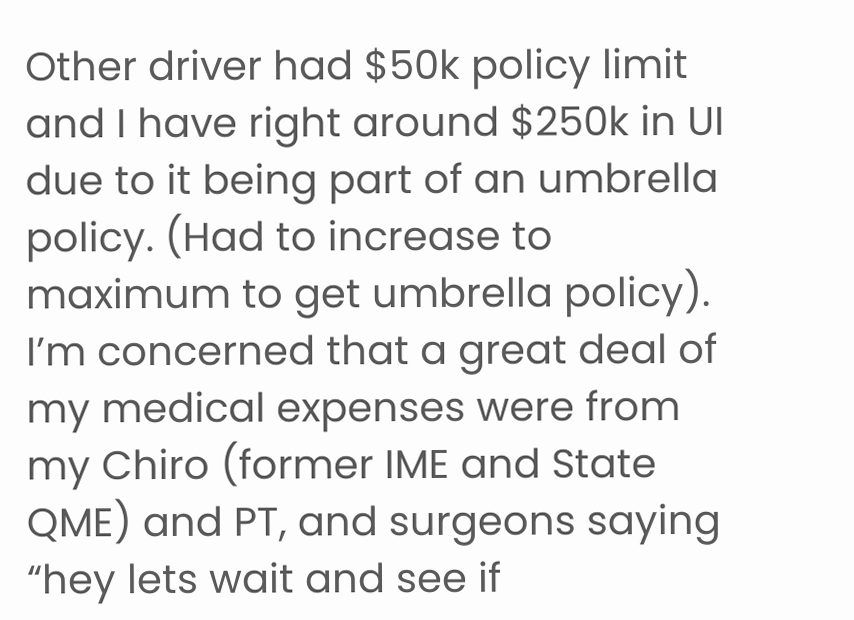Other driver had $50k policy limit and I have right around $250k in UI due to it being part of an umbrella policy. (Had to increase to maximum to get umbrella policy). I’m concerned that a great deal of my medical expenses were from my Chiro (former IME and State QME) and PT, and surgeons saying “hey lets wait and see if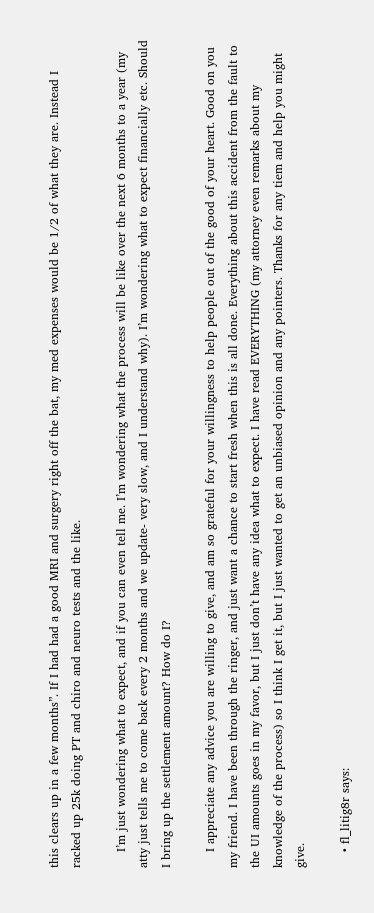this clears up in a few months”. If I had had a good MRI and surgery right off the bat, my med expenses would be 1/2 of what they are. Instead I racked up 25k doing PT and chiro and neuro tests and the like.

    I’m just wondering what to expect, and if you can even tell me. I’m wondering what the process will be like over the next 6 months to a year (my atty just tells me to come back every 2 months and we update- very slow, and I understand why). I’m wondering what to expect financially etc. Should I bring up the settlement amount? How do I?

    I appreciate any advice you are willing to give, and am so grateful for your willingness to help people out of the good of your heart. Good on you my friend. I have been through the ringer, and just want a chance to start fresh when this is all done. Everything about this accident from the fault to the UI amounts goes in my favor, but I just don’t have any idea what to expect. I have read EVERYTHING (my attorney even remarks about my knowledge of the process) so I think I get it, but I just wanted to get an unbiased opinion and any pointers. Thanks for any tiem and help you might give.

    • fl_litig8r says: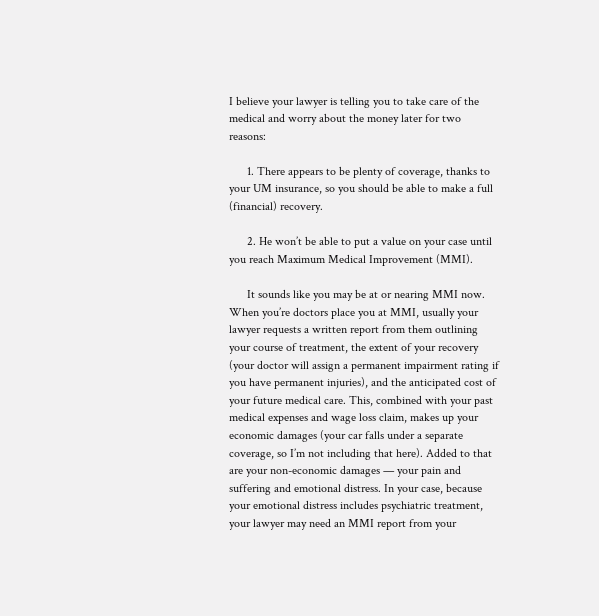I believe your lawyer is telling you to take care of the medical and worry about the money later for two reasons:

      1. There appears to be plenty of coverage, thanks to your UM insurance, so you should be able to make a full (financial) recovery.

      2. He won’t be able to put a value on your case until you reach Maximum Medical Improvement (MMI).

      It sounds like you may be at or nearing MMI now. When you’re doctors place you at MMI, usually your lawyer requests a written report from them outlining your course of treatment, the extent of your recovery (your doctor will assign a permanent impairment rating if you have permanent injuries), and the anticipated cost of your future medical care. This, combined with your past medical expenses and wage loss claim, makes up your economic damages (your car falls under a separate coverage, so I’m not including that here). Added to that are your non-economic damages — your pain and suffering and emotional distress. In your case, because your emotional distress includes psychiatric treatment, your lawyer may need an MMI report from your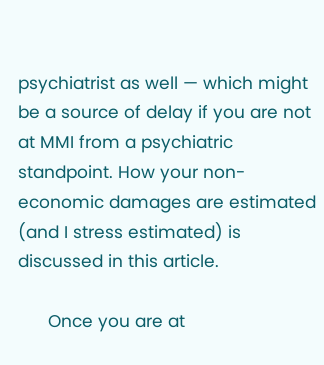psychiatrist as well — which might be a source of delay if you are not at MMI from a psychiatric standpoint. How your non-economic damages are estimated (and I stress estimated) is discussed in this article.

      Once you are at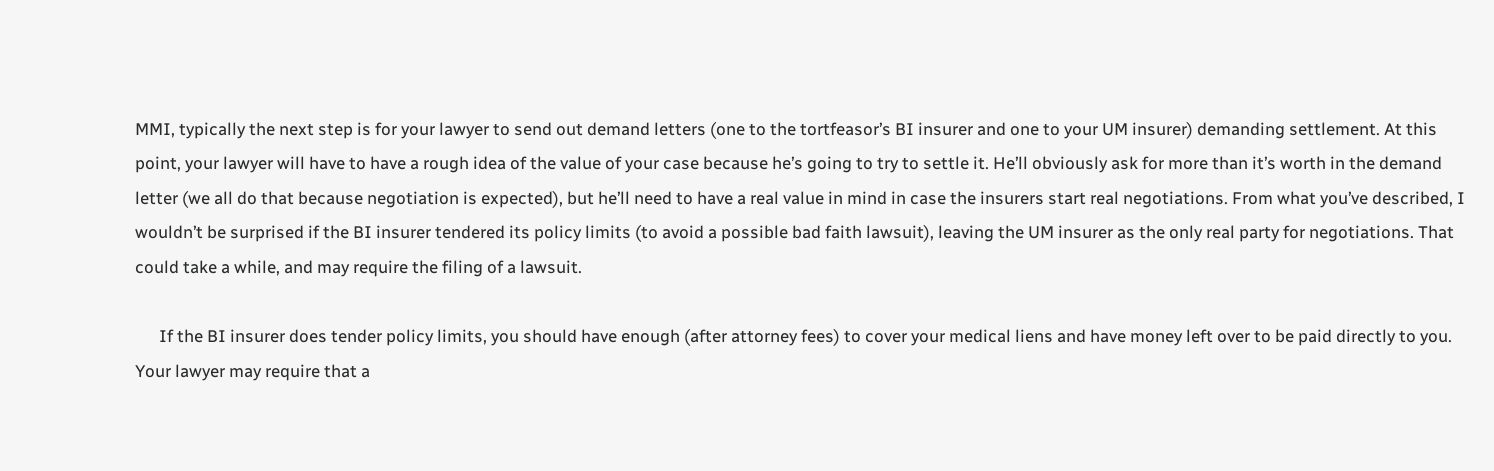MMI, typically the next step is for your lawyer to send out demand letters (one to the tortfeasor’s BI insurer and one to your UM insurer) demanding settlement. At this point, your lawyer will have to have a rough idea of the value of your case because he’s going to try to settle it. He’ll obviously ask for more than it’s worth in the demand letter (we all do that because negotiation is expected), but he’ll need to have a real value in mind in case the insurers start real negotiations. From what you’ve described, I wouldn’t be surprised if the BI insurer tendered its policy limits (to avoid a possible bad faith lawsuit), leaving the UM insurer as the only real party for negotiations. That could take a while, and may require the filing of a lawsuit.

      If the BI insurer does tender policy limits, you should have enough (after attorney fees) to cover your medical liens and have money left over to be paid directly to you. Your lawyer may require that a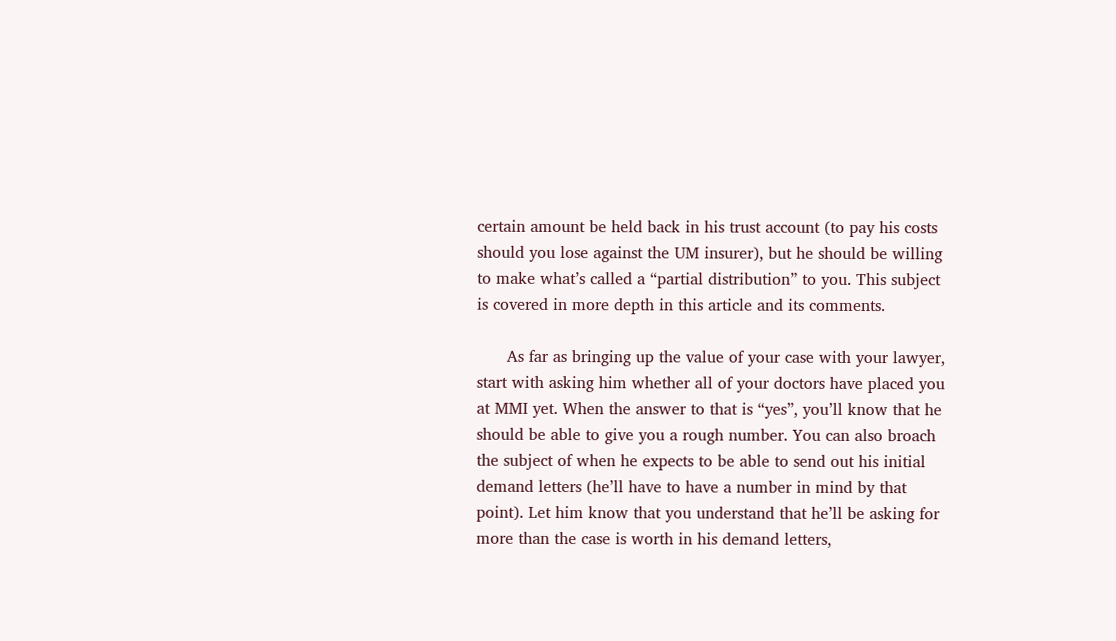certain amount be held back in his trust account (to pay his costs should you lose against the UM insurer), but he should be willing to make what’s called a “partial distribution” to you. This subject is covered in more depth in this article and its comments.

      As far as bringing up the value of your case with your lawyer, start with asking him whether all of your doctors have placed you at MMI yet. When the answer to that is “yes”, you’ll know that he should be able to give you a rough number. You can also broach the subject of when he expects to be able to send out his initial demand letters (he’ll have to have a number in mind by that point). Let him know that you understand that he’ll be asking for more than the case is worth in his demand letters,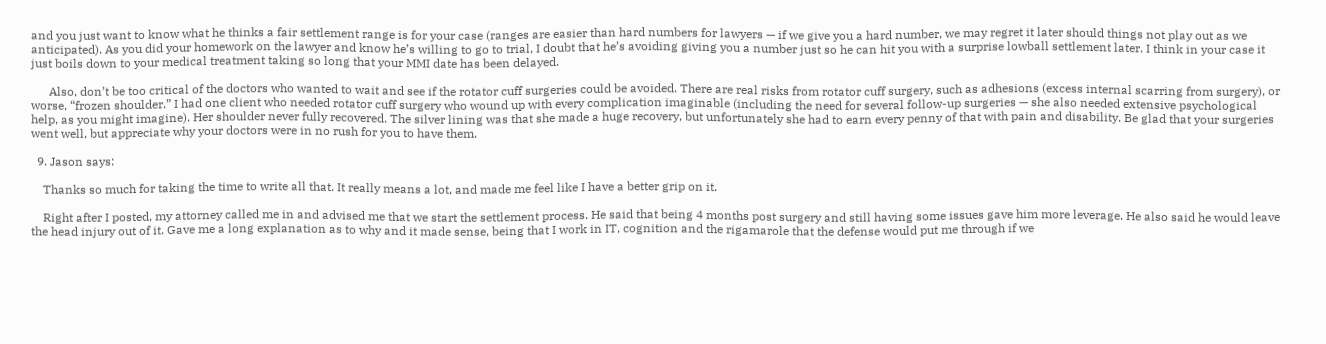and you just want to know what he thinks a fair settlement range is for your case (ranges are easier than hard numbers for lawyers — if we give you a hard number, we may regret it later should things not play out as we anticipated). As you did your homework on the lawyer and know he’s willing to go to trial, I doubt that he’s avoiding giving you a number just so he can hit you with a surprise lowball settlement later. I think in your case it just boils down to your medical treatment taking so long that your MMI date has been delayed.

      Also, don’t be too critical of the doctors who wanted to wait and see if the rotator cuff surgeries could be avoided. There are real risks from rotator cuff surgery, such as adhesions (excess internal scarring from surgery), or worse, “frozen shoulder.” I had one client who needed rotator cuff surgery who wound up with every complication imaginable (including the need for several follow-up surgeries — she also needed extensive psychological help, as you might imagine). Her shoulder never fully recovered. The silver lining was that she made a huge recovery, but unfortunately she had to earn every penny of that with pain and disability. Be glad that your surgeries went well, but appreciate why your doctors were in no rush for you to have them.

  9. Jason says:

    Thanks so much for taking the time to write all that. It really means a lot, and made me feel like I have a better grip on it.

    Right after I posted, my attorney called me in and advised me that we start the settlement process. He said that being 4 months post surgery and still having some issues gave him more leverage. He also said he would leave the head injury out of it. Gave me a long explanation as to why and it made sense, being that I work in IT, cognition and the rigamarole that the defense would put me through if we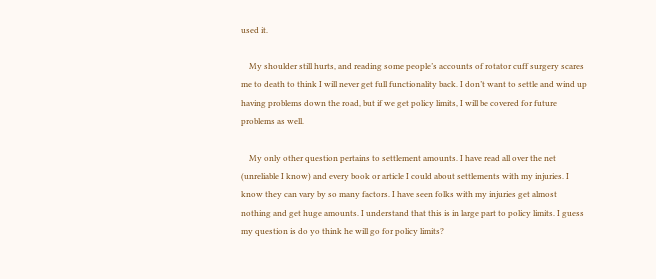used it.

    My shoulder still hurts, and reading some people’s accounts of rotator cuff surgery scares me to death to think I will never get full functionality back. I don’t want to settle and wind up having problems down the road, but if we get policy limits, I will be covered for future problems as well.

    My only other question pertains to settlement amounts. I have read all over the net (unreliable I know) and every book or article I could about settlements with my injuries. I know they can vary by so many factors. I have seen folks with my injuries get almost nothing and get huge amounts. I understand that this is in large part to policy limits. I guess my question is do yo think he will go for policy limits?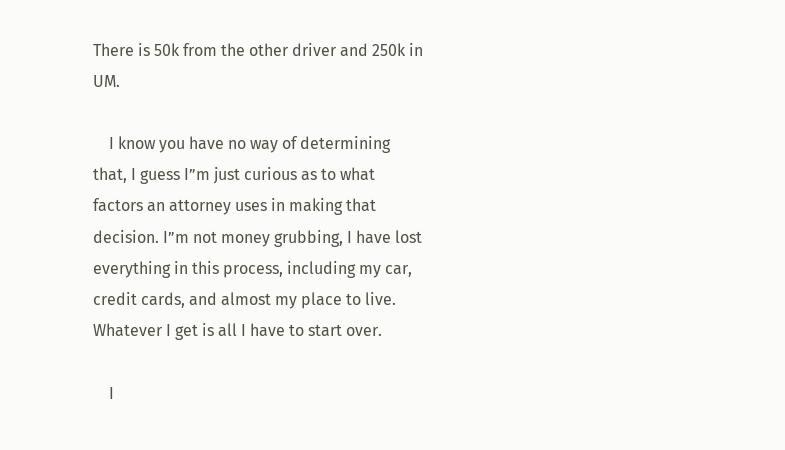There is 50k from the other driver and 250k in UM.

    I know you have no way of determining that, I guess I”m just curious as to what factors an attorney uses in making that decision. I”m not money grubbing, I have lost everything in this process, including my car, credit cards, and almost my place to live. Whatever I get is all I have to start over.

    I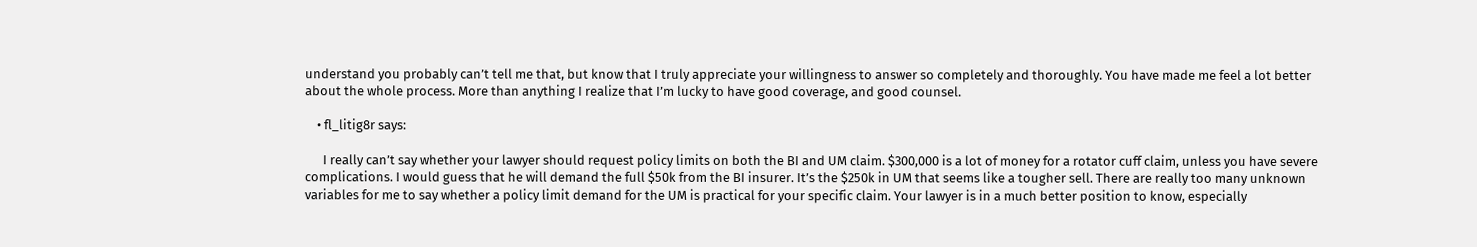understand you probably can’t tell me that, but know that I truly appreciate your willingness to answer so completely and thoroughly. You have made me feel a lot better about the whole process. More than anything I realize that I’m lucky to have good coverage, and good counsel.

    • fl_litig8r says:

      I really can’t say whether your lawyer should request policy limits on both the BI and UM claim. $300,000 is a lot of money for a rotator cuff claim, unless you have severe complications. I would guess that he will demand the full $50k from the BI insurer. It’s the $250k in UM that seems like a tougher sell. There are really too many unknown variables for me to say whether a policy limit demand for the UM is practical for your specific claim. Your lawyer is in a much better position to know, especially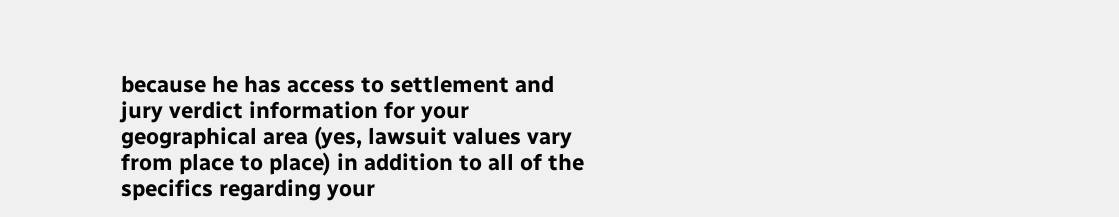because he has access to settlement and jury verdict information for your geographical area (yes, lawsuit values vary from place to place) in addition to all of the specifics regarding your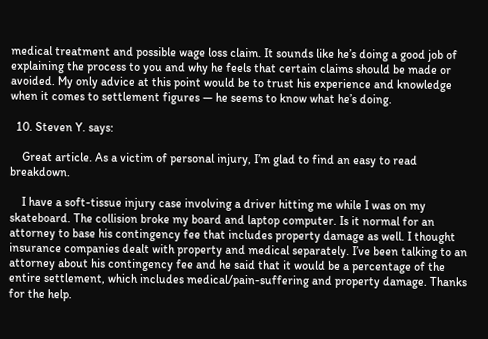medical treatment and possible wage loss claim. It sounds like he’s doing a good job of explaining the process to you and why he feels that certain claims should be made or avoided. My only advice at this point would be to trust his experience and knowledge when it comes to settlement figures — he seems to know what he’s doing.

  10. Steven Y. says:

    Great article. As a victim of personal injury, I’m glad to find an easy to read breakdown.

    I have a soft-tissue injury case involving a driver hitting me while I was on my skateboard. The collision broke my board and laptop computer. Is it normal for an attorney to base his contingency fee that includes property damage as well. I thought insurance companies dealt with property and medical separately. I’ve been talking to an attorney about his contingency fee and he said that it would be a percentage of the entire settlement, which includes medical/pain-suffering and property damage. Thanks for the help.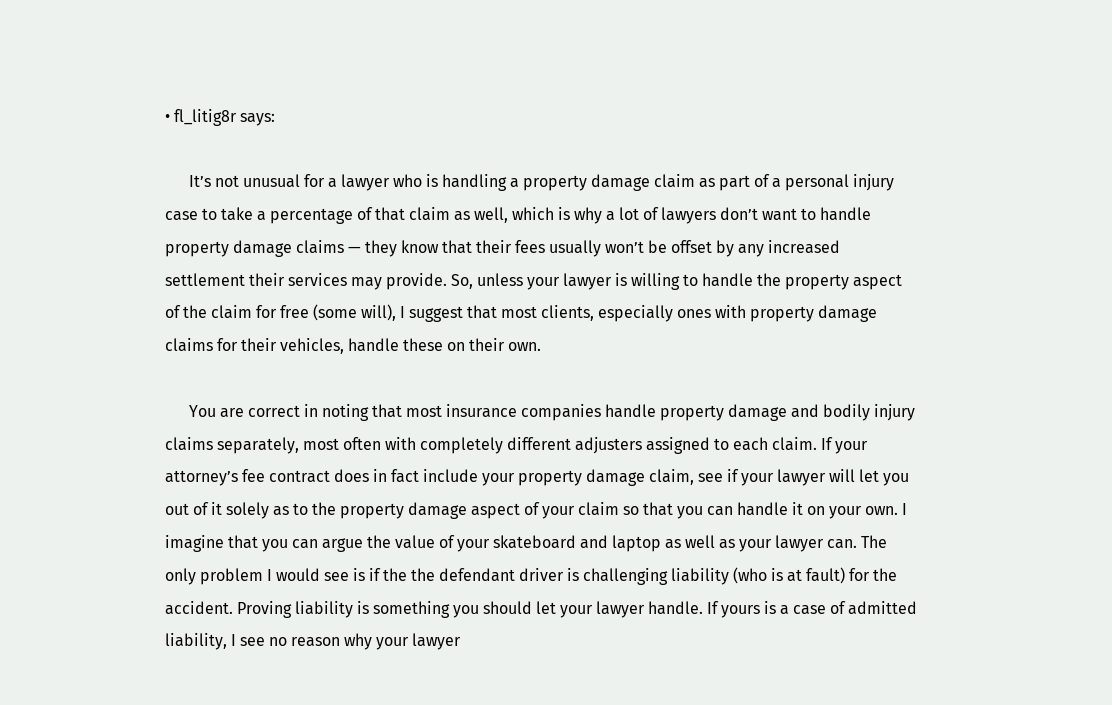• fl_litig8r says:

      It’s not unusual for a lawyer who is handling a property damage claim as part of a personal injury case to take a percentage of that claim as well, which is why a lot of lawyers don’t want to handle property damage claims — they know that their fees usually won’t be offset by any increased settlement their services may provide. So, unless your lawyer is willing to handle the property aspect of the claim for free (some will), I suggest that most clients, especially ones with property damage claims for their vehicles, handle these on their own.

      You are correct in noting that most insurance companies handle property damage and bodily injury claims separately, most often with completely different adjusters assigned to each claim. If your attorney’s fee contract does in fact include your property damage claim, see if your lawyer will let you out of it solely as to the property damage aspect of your claim so that you can handle it on your own. I imagine that you can argue the value of your skateboard and laptop as well as your lawyer can. The only problem I would see is if the the defendant driver is challenging liability (who is at fault) for the accident. Proving liability is something you should let your lawyer handle. If yours is a case of admitted liability, I see no reason why your lawyer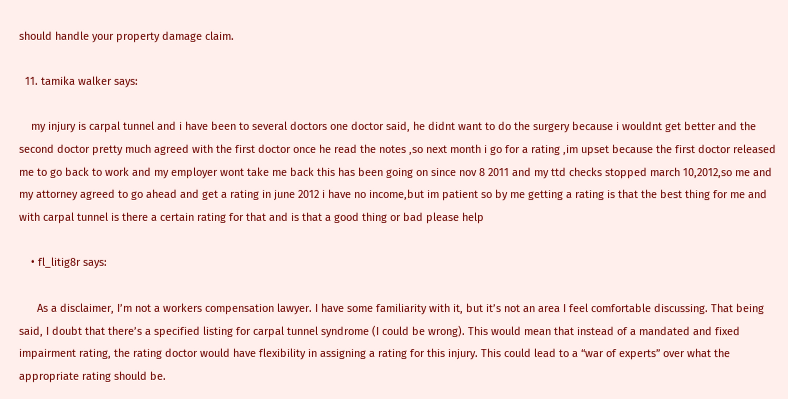should handle your property damage claim.

  11. tamika walker says:

    my injury is carpal tunnel and i have been to several doctors one doctor said, he didnt want to do the surgery because i wouldnt get better and the second doctor pretty much agreed with the first doctor once he read the notes ,so next month i go for a rating ,im upset because the first doctor released me to go back to work and my employer wont take me back this has been going on since nov 8 2011 and my ttd checks stopped march 10,2012,so me and my attorney agreed to go ahead and get a rating in june 2012 i have no income,but im patient so by me getting a rating is that the best thing for me and with carpal tunnel is there a certain rating for that and is that a good thing or bad please help

    • fl_litig8r says:

      As a disclaimer, I’m not a workers compensation lawyer. I have some familiarity with it, but it’s not an area I feel comfortable discussing. That being said, I doubt that there’s a specified listing for carpal tunnel syndrome (I could be wrong). This would mean that instead of a mandated and fixed impairment rating, the rating doctor would have flexibility in assigning a rating for this injury. This could lead to a “war of experts” over what the appropriate rating should be.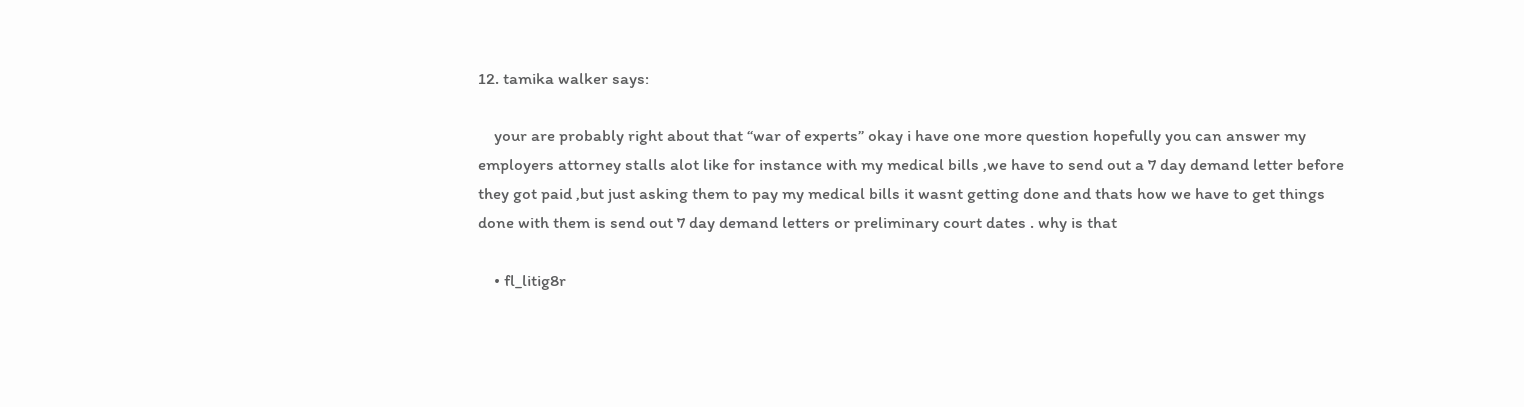12. tamika walker says:

    your are probably right about that “war of experts” okay i have one more question hopefully you can answer my employers attorney stalls alot like for instance with my medical bills ,we have to send out a 7 day demand letter before they got paid ,but just asking them to pay my medical bills it wasnt getting done and thats how we have to get things done with them is send out 7 day demand letters or preliminary court dates . why is that

    • fl_litig8r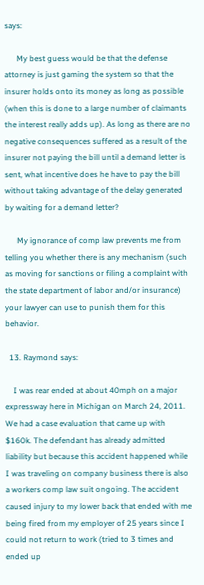says:

      My best guess would be that the defense attorney is just gaming the system so that the insurer holds onto its money as long as possible (when this is done to a large number of claimants the interest really adds up). As long as there are no negative consequences suffered as a result of the insurer not paying the bill until a demand letter is sent, what incentive does he have to pay the bill without taking advantage of the delay generated by waiting for a demand letter?

      My ignorance of comp law prevents me from telling you whether there is any mechanism (such as moving for sanctions or filing a complaint with the state department of labor and/or insurance) your lawyer can use to punish them for this behavior.

  13. Raymond says:

    I was rear ended at about 40mph on a major expressway here in Michigan on March 24, 2011. We had a case evaluation that came up with $160k. The defendant has already admitted liability but because this accident happened while I was traveling on company business there is also a workers comp law suit ongoing. The accident caused injury to my lower back that ended with me being fired from my employer of 25 years since I could not return to work (tried to 3 times and ended up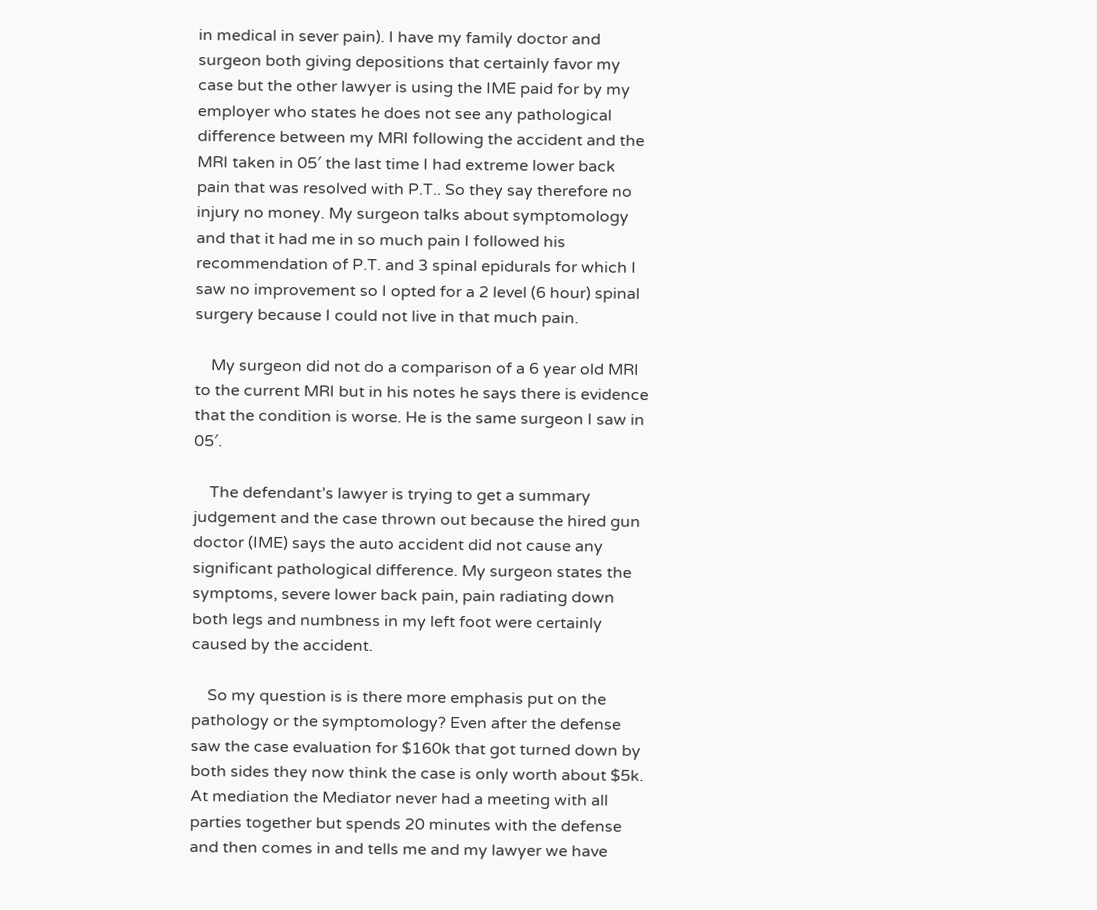in medical in sever pain). I have my family doctor and surgeon both giving depositions that certainly favor my case but the other lawyer is using the IME paid for by my employer who states he does not see any pathological difference between my MRI following the accident and the MRI taken in 05′ the last time I had extreme lower back pain that was resolved with P.T.. So they say therefore no injury no money. My surgeon talks about symptomology and that it had me in so much pain I followed his recommendation of P.T. and 3 spinal epidurals for which I saw no improvement so I opted for a 2 level (6 hour) spinal surgery because I could not live in that much pain.

    My surgeon did not do a comparison of a 6 year old MRI to the current MRI but in his notes he says there is evidence that the condition is worse. He is the same surgeon I saw in 05′.

    The defendant’s lawyer is trying to get a summary judgement and the case thrown out because the hired gun doctor (IME) says the auto accident did not cause any significant pathological difference. My surgeon states the symptoms, severe lower back pain, pain radiating down both legs and numbness in my left foot were certainly caused by the accident.

    So my question is is there more emphasis put on the pathology or the symptomology? Even after the defense saw the case evaluation for $160k that got turned down by both sides they now think the case is only worth about $5k. At mediation the Mediator never had a meeting with all parties together but spends 20 minutes with the defense and then comes in and tells me and my lawyer we have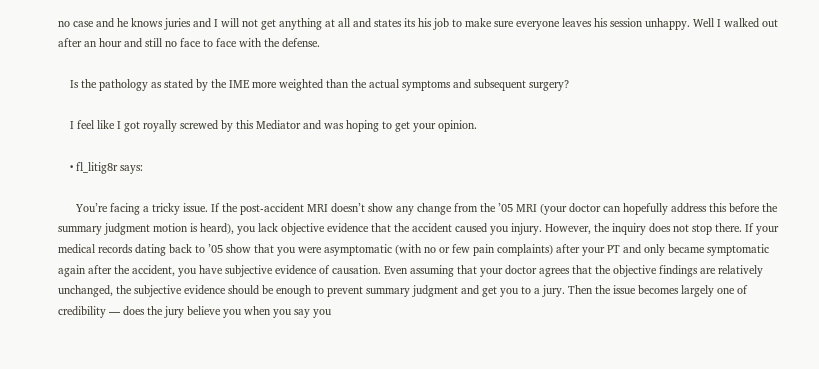no case and he knows juries and I will not get anything at all and states its his job to make sure everyone leaves his session unhappy. Well I walked out after an hour and still no face to face with the defense.

    Is the pathology as stated by the IME more weighted than the actual symptoms and subsequent surgery?

    I feel like I got royally screwed by this Mediator and was hoping to get your opinion.

    • fl_litig8r says:

      You’re facing a tricky issue. If the post-accident MRI doesn’t show any change from the ’05 MRI (your doctor can hopefully address this before the summary judgment motion is heard), you lack objective evidence that the accident caused you injury. However, the inquiry does not stop there. If your medical records dating back to ’05 show that you were asymptomatic (with no or few pain complaints) after your PT and only became symptomatic again after the accident, you have subjective evidence of causation. Even assuming that your doctor agrees that the objective findings are relatively unchanged, the subjective evidence should be enough to prevent summary judgment and get you to a jury. Then the issue becomes largely one of credibility — does the jury believe you when you say you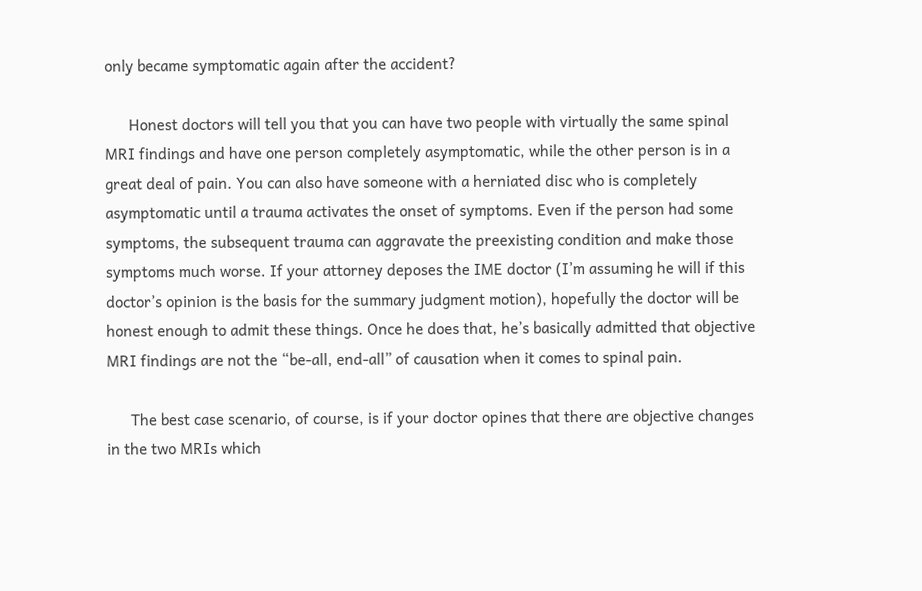only became symptomatic again after the accident?

      Honest doctors will tell you that you can have two people with virtually the same spinal MRI findings and have one person completely asymptomatic, while the other person is in a great deal of pain. You can also have someone with a herniated disc who is completely asymptomatic until a trauma activates the onset of symptoms. Even if the person had some symptoms, the subsequent trauma can aggravate the preexisting condition and make those symptoms much worse. If your attorney deposes the IME doctor (I’m assuming he will if this doctor’s opinion is the basis for the summary judgment motion), hopefully the doctor will be honest enough to admit these things. Once he does that, he’s basically admitted that objective MRI findings are not the “be-all, end-all” of causation when it comes to spinal pain.

      The best case scenario, of course, is if your doctor opines that there are objective changes in the two MRIs which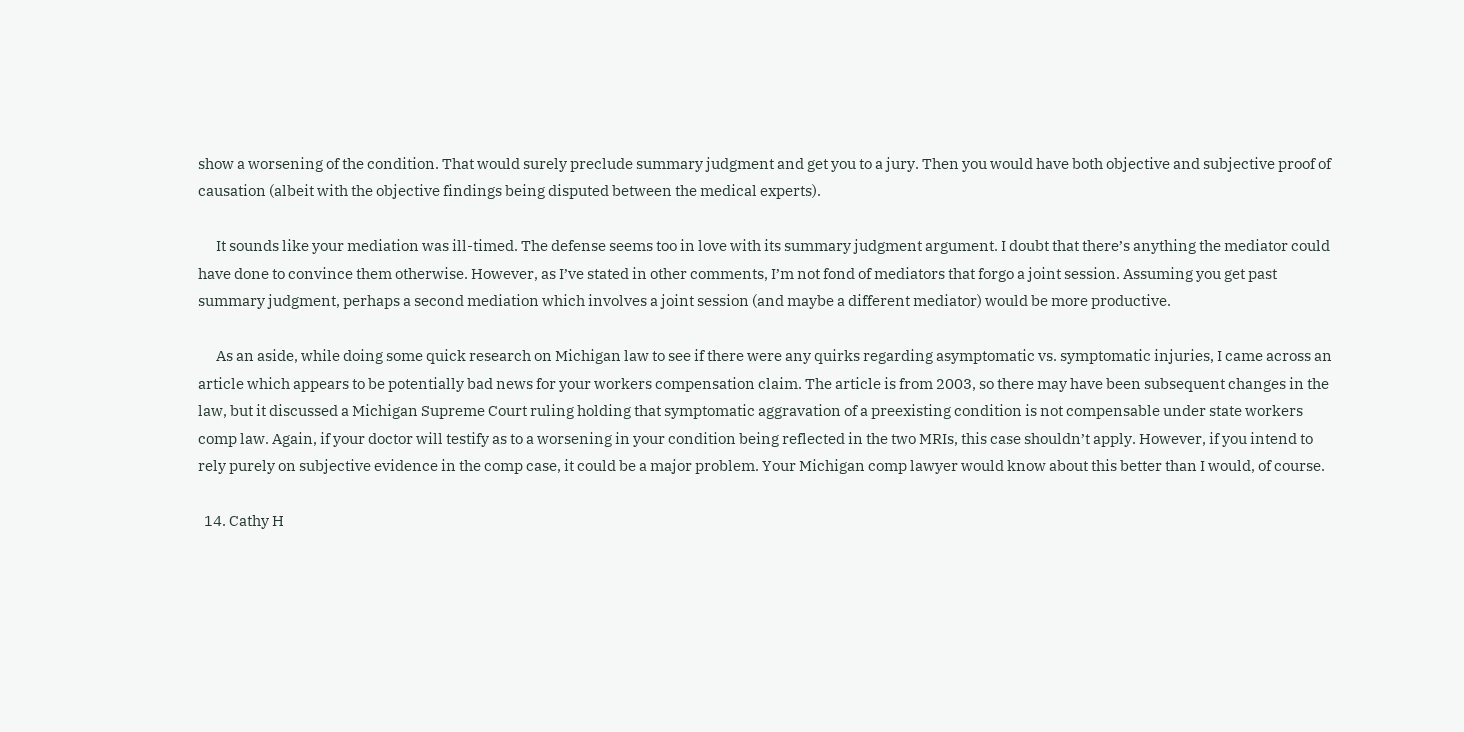show a worsening of the condition. That would surely preclude summary judgment and get you to a jury. Then you would have both objective and subjective proof of causation (albeit with the objective findings being disputed between the medical experts).

      It sounds like your mediation was ill-timed. The defense seems too in love with its summary judgment argument. I doubt that there’s anything the mediator could have done to convince them otherwise. However, as I’ve stated in other comments, I’m not fond of mediators that forgo a joint session. Assuming you get past summary judgment, perhaps a second mediation which involves a joint session (and maybe a different mediator) would be more productive.

      As an aside, while doing some quick research on Michigan law to see if there were any quirks regarding asymptomatic vs. symptomatic injuries, I came across an article which appears to be potentially bad news for your workers compensation claim. The article is from 2003, so there may have been subsequent changes in the law, but it discussed a Michigan Supreme Court ruling holding that symptomatic aggravation of a preexisting condition is not compensable under state workers comp law. Again, if your doctor will testify as to a worsening in your condition being reflected in the two MRIs, this case shouldn’t apply. However, if you intend to rely purely on subjective evidence in the comp case, it could be a major problem. Your Michigan comp lawyer would know about this better than I would, of course.

  14. Cathy H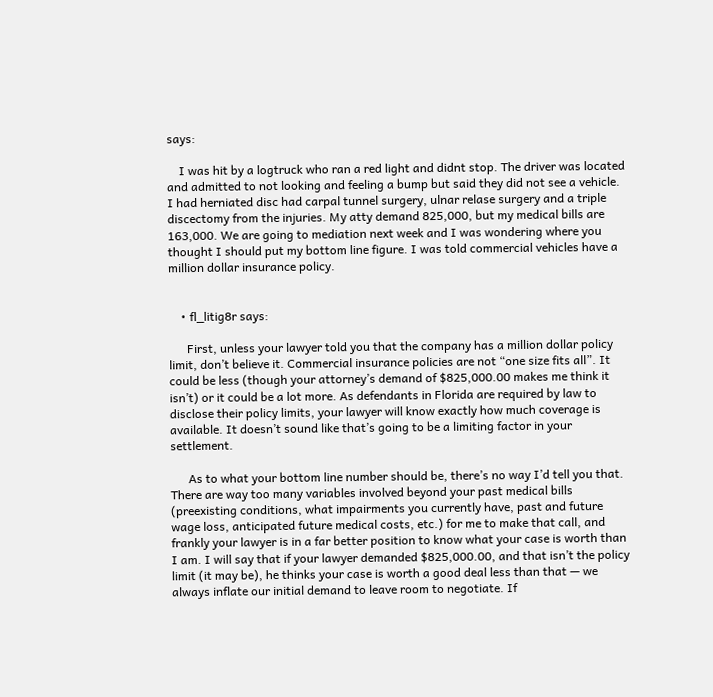says:

    I was hit by a logtruck who ran a red light and didnt stop. The driver was located and admitted to not looking and feeling a bump but said they did not see a vehicle. I had herniated disc had carpal tunnel surgery, ulnar relase surgery and a triple discectomy from the injuries. My atty demand 825,000, but my medical bills are 163,000. We are going to mediation next week and I was wondering where you thought I should put my bottom line figure. I was told commercial vehicles have a million dollar insurance policy.


    • fl_litig8r says:

      First, unless your lawyer told you that the company has a million dollar policy limit, don’t believe it. Commercial insurance policies are not “one size fits all”. It could be less (though your attorney’s demand of $825,000.00 makes me think it isn’t) or it could be a lot more. As defendants in Florida are required by law to disclose their policy limits, your lawyer will know exactly how much coverage is available. It doesn’t sound like that’s going to be a limiting factor in your settlement.

      As to what your bottom line number should be, there’s no way I’d tell you that. There are way too many variables involved beyond your past medical bills (preexisting conditions, what impairments you currently have, past and future wage loss, anticipated future medical costs, etc.) for me to make that call, and frankly your lawyer is in a far better position to know what your case is worth than I am. I will say that if your lawyer demanded $825,000.00, and that isn’t the policy limit (it may be), he thinks your case is worth a good deal less than that — we always inflate our initial demand to leave room to negotiate. If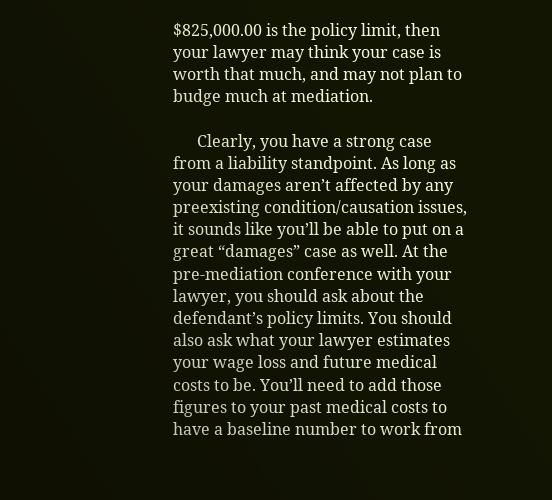$825,000.00 is the policy limit, then your lawyer may think your case is worth that much, and may not plan to budge much at mediation.

      Clearly, you have a strong case from a liability standpoint. As long as your damages aren’t affected by any preexisting condition/causation issues, it sounds like you’ll be able to put on a great “damages” case as well. At the pre-mediation conference with your lawyer, you should ask about the defendant’s policy limits. You should also ask what your lawyer estimates your wage loss and future medical costs to be. You’ll need to add those figures to your past medical costs to have a baseline number to work from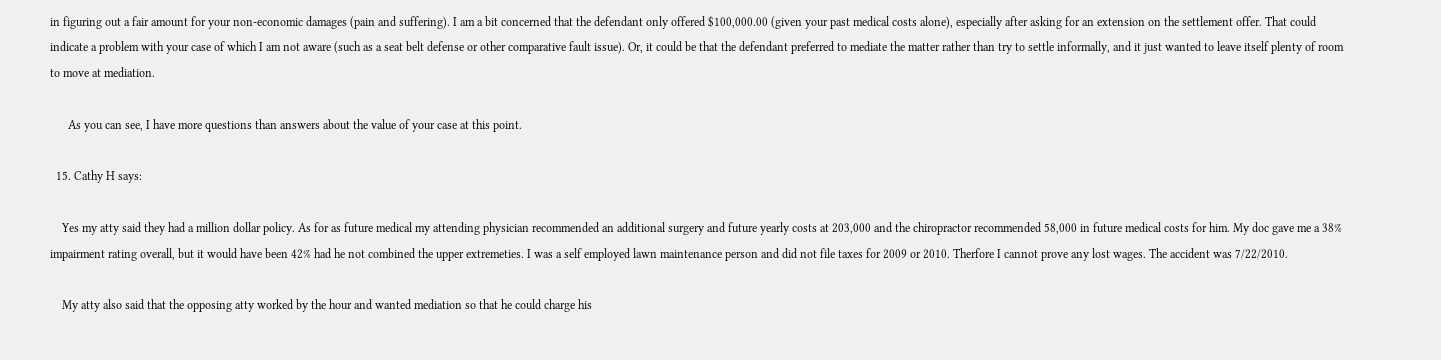in figuring out a fair amount for your non-economic damages (pain and suffering). I am a bit concerned that the defendant only offered $100,000.00 (given your past medical costs alone), especially after asking for an extension on the settlement offer. That could indicate a problem with your case of which I am not aware (such as a seat belt defense or other comparative fault issue). Or, it could be that the defendant preferred to mediate the matter rather than try to settle informally, and it just wanted to leave itself plenty of room to move at mediation.

      As you can see, I have more questions than answers about the value of your case at this point.

  15. Cathy H says:

    Yes my atty said they had a million dollar policy. As for as future medical my attending physician recommended an additional surgery and future yearly costs at 203,000 and the chiropractor recommended 58,000 in future medical costs for him. My doc gave me a 38% impairment rating overall, but it would have been 42% had he not combined the upper extremeties. I was a self employed lawn maintenance person and did not file taxes for 2009 or 2010. Therfore I cannot prove any lost wages. The accident was 7/22/2010.

    My atty also said that the opposing atty worked by the hour and wanted mediation so that he could charge his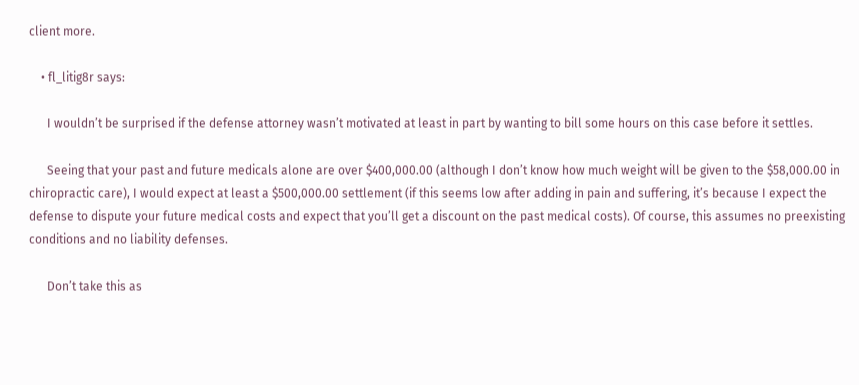client more.

    • fl_litig8r says:

      I wouldn’t be surprised if the defense attorney wasn’t motivated at least in part by wanting to bill some hours on this case before it settles.

      Seeing that your past and future medicals alone are over $400,000.00 (although I don’t know how much weight will be given to the $58,000.00 in chiropractic care), I would expect at least a $500,000.00 settlement (if this seems low after adding in pain and suffering, it’s because I expect the defense to dispute your future medical costs and expect that you’ll get a discount on the past medical costs). Of course, this assumes no preexisting conditions and no liability defenses.

      Don’t take this as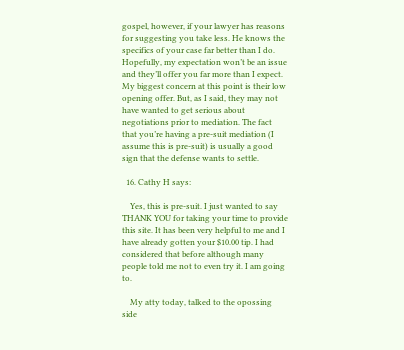gospel, however, if your lawyer has reasons for suggesting you take less. He knows the specifics of your case far better than I do. Hopefully, my expectation won’t be an issue and they’ll offer you far more than I expect. My biggest concern at this point is their low opening offer. But, as I said, they may not have wanted to get serious about negotiations prior to mediation. The fact that you’re having a pre-suit mediation (I assume this is pre-suit) is usually a good sign that the defense wants to settle.

  16. Cathy H says:

    Yes, this is pre-suit. I just wanted to say THANK YOU for taking your time to provide this site. It has been very helpful to me and I have already gotten your $10.00 tip. I had considered that before although many people told me not to even try it. I am going to.

    My atty today, talked to the opossing side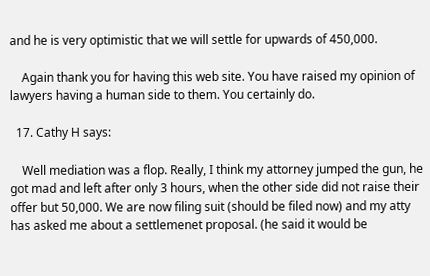and he is very optimistic that we will settle for upwards of 450,000.

    Again thank you for having this web site. You have raised my opinion of lawyers having a human side to them. You certainly do.

  17. Cathy H says:

    Well mediation was a flop. Really, I think my attorney jumped the gun, he got mad and left after only 3 hours, when the other side did not raise their offer but 50,000. We are now filing suit (should be filed now) and my atty has asked me about a settlemenet proposal. (he said it would be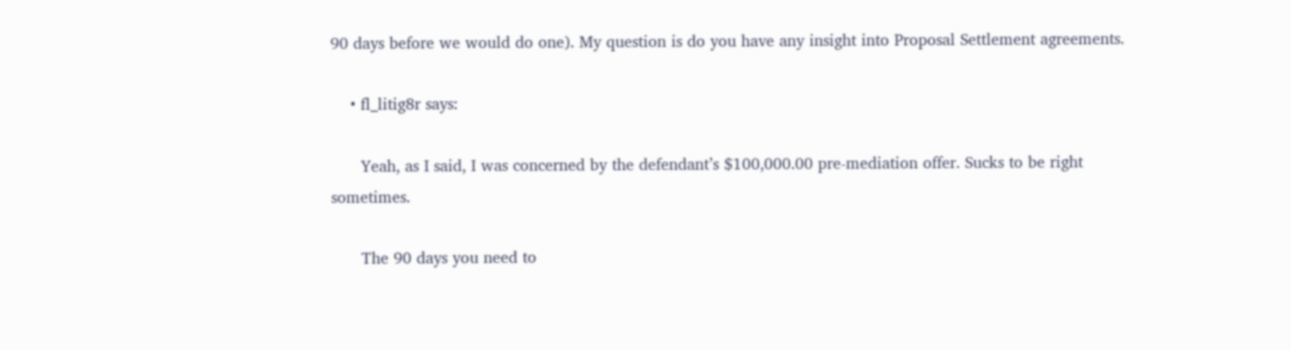90 days before we would do one). My question is do you have any insight into Proposal Settlement agreements.

    • fl_litig8r says:

      Yeah, as I said, I was concerned by the defendant’s $100,000.00 pre-mediation offer. Sucks to be right sometimes.

      The 90 days you need to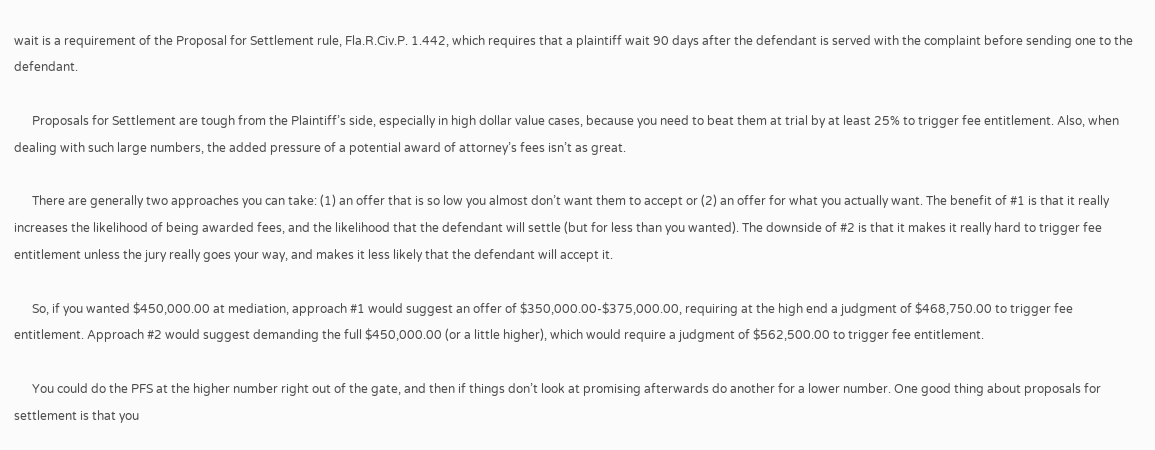wait is a requirement of the Proposal for Settlement rule, Fla.R.Civ.P. 1.442, which requires that a plaintiff wait 90 days after the defendant is served with the complaint before sending one to the defendant.

      Proposals for Settlement are tough from the Plaintiff’s side, especially in high dollar value cases, because you need to beat them at trial by at least 25% to trigger fee entitlement. Also, when dealing with such large numbers, the added pressure of a potential award of attorney’s fees isn’t as great.

      There are generally two approaches you can take: (1) an offer that is so low you almost don’t want them to accept or (2) an offer for what you actually want. The benefit of #1 is that it really increases the likelihood of being awarded fees, and the likelihood that the defendant will settle (but for less than you wanted). The downside of #2 is that it makes it really hard to trigger fee entitlement unless the jury really goes your way, and makes it less likely that the defendant will accept it.

      So, if you wanted $450,000.00 at mediation, approach #1 would suggest an offer of $350,000.00-$375,000.00, requiring at the high end a judgment of $468,750.00 to trigger fee entitlement. Approach #2 would suggest demanding the full $450,000.00 (or a little higher), which would require a judgment of $562,500.00 to trigger fee entitlement.

      You could do the PFS at the higher number right out of the gate, and then if things don’t look at promising afterwards do another for a lower number. One good thing about proposals for settlement is that you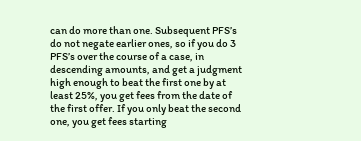can do more than one. Subsequent PFS’s do not negate earlier ones, so if you do 3 PFS’s over the course of a case, in descending amounts, and get a judgment high enough to beat the first one by at least 25%, you get fees from the date of the first offer. If you only beat the second one, you get fees starting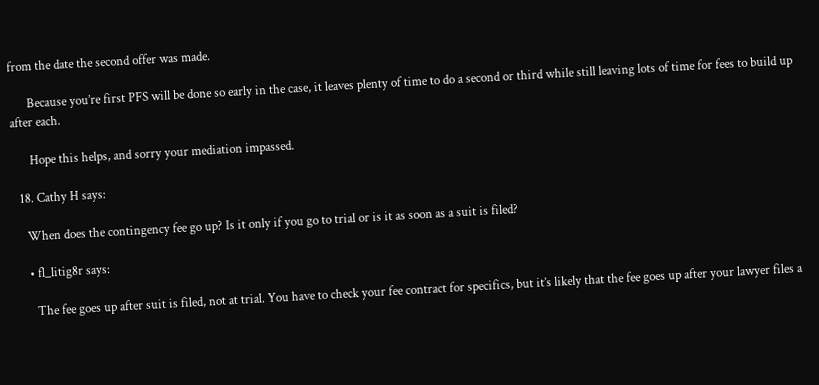from the date the second offer was made.

      Because you’re first PFS will be done so early in the case, it leaves plenty of time to do a second or third while still leaving lots of time for fees to build up after each.

      Hope this helps, and sorry your mediation impassed.

  18. Cathy H says:

    When does the contingency fee go up? Is it only if you go to trial or is it as soon as a suit is filed?

    • fl_litig8r says:

      The fee goes up after suit is filed, not at trial. You have to check your fee contract for specifics, but it’s likely that the fee goes up after your lawyer files a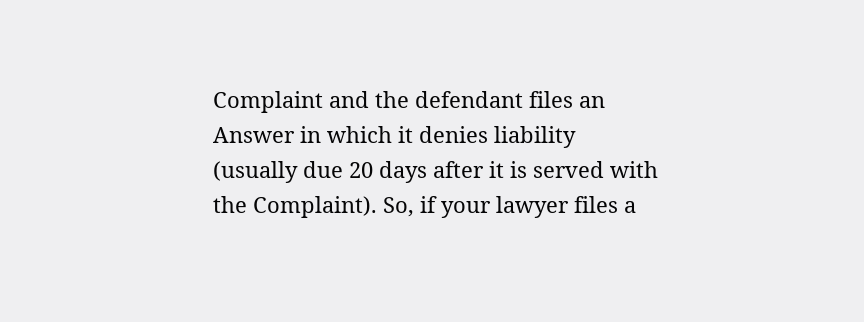Complaint and the defendant files an Answer in which it denies liability (usually due 20 days after it is served with the Complaint). So, if your lawyer files a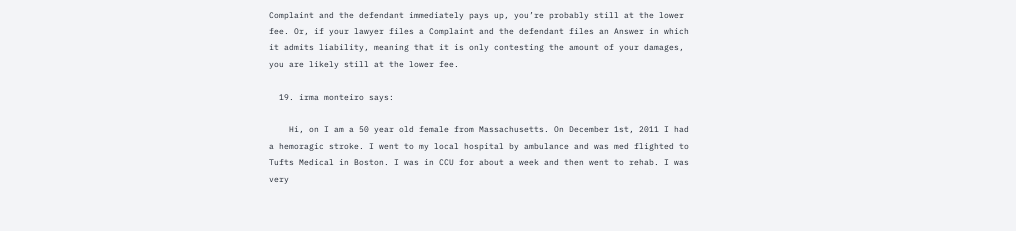Complaint and the defendant immediately pays up, you’re probably still at the lower fee. Or, if your lawyer files a Complaint and the defendant files an Answer in which it admits liability, meaning that it is only contesting the amount of your damages, you are likely still at the lower fee.

  19. irma monteiro says:

    Hi, on I am a 50 year old female from Massachusetts. On December 1st, 2011 I had a hemoragic stroke. I went to my local hospital by ambulance and was med flighted to Tufts Medical in Boston. I was in CCU for about a week and then went to rehab. I was very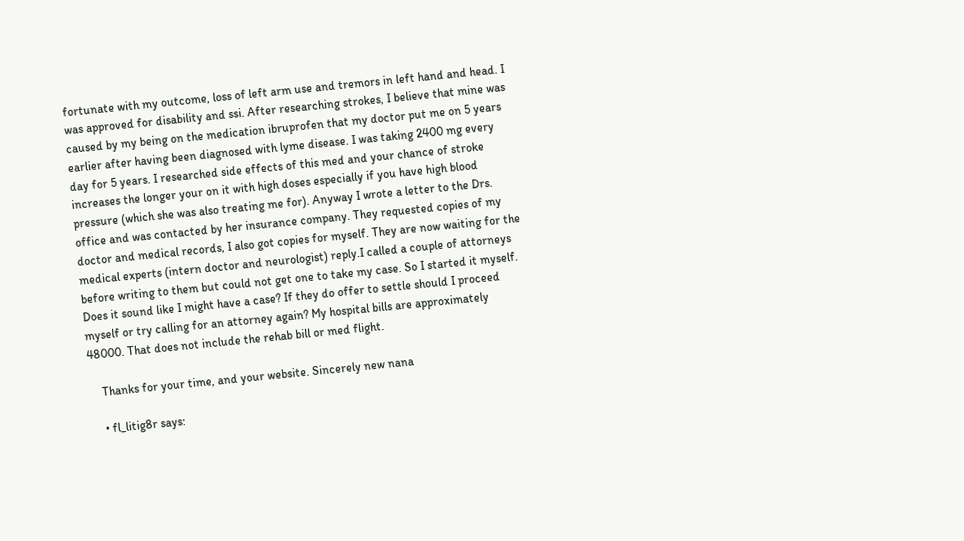fortunate with my outcome, loss of left arm use and tremors in left hand and head. I was approved for disability and ssi. After researching strokes, I believe that mine was caused by my being on the medication ibruprofen that my doctor put me on 5 years earlier after having been diagnosed with lyme disease. I was taking 2400 mg every day for 5 years. I researched side effects of this med and your chance of stroke increases the longer your on it with high doses especially if you have high blood pressure (which she was also treating me for). Anyway I wrote a letter to the Drs. office and was contacted by her insurance company. They requested copies of my doctor and medical records, I also got copies for myself. They are now waiting for the medical experts (intern doctor and neurologist) reply.I called a couple of attorneys before writing to them but could not get one to take my case. So I started it myself. Does it sound like I might have a case? If they do offer to settle should I proceed myself or try calling for an attorney again? My hospital bills are approximately 48000. That does not include the rehab bill or med flight.

    Thanks for your time, and your website. Sincerely new nana

    • fl_litig8r says: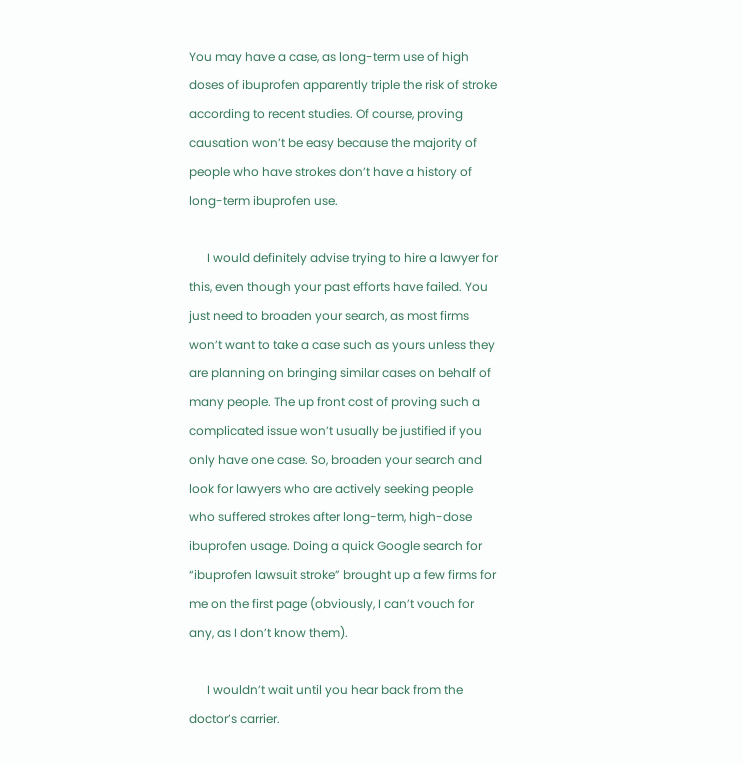You may have a case, as long-term use of high doses of ibuprofen apparently triple the risk of stroke according to recent studies. Of course, proving causation won’t be easy because the majority of people who have strokes don’t have a history of long-term ibuprofen use.

      I would definitely advise trying to hire a lawyer for this, even though your past efforts have failed. You just need to broaden your search, as most firms won’t want to take a case such as yours unless they are planning on bringing similar cases on behalf of many people. The up front cost of proving such a complicated issue won’t usually be justified if you only have one case. So, broaden your search and look for lawyers who are actively seeking people who suffered strokes after long-term, high-dose ibuprofen usage. Doing a quick Google search for “ibuprofen lawsuit stroke” brought up a few firms for me on the first page (obviously, I can’t vouch for any, as I don’t know them).

      I wouldn’t wait until you hear back from the doctor’s carrier.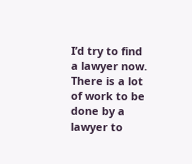I’d try to find a lawyer now. There is a lot of work to be done by a lawyer to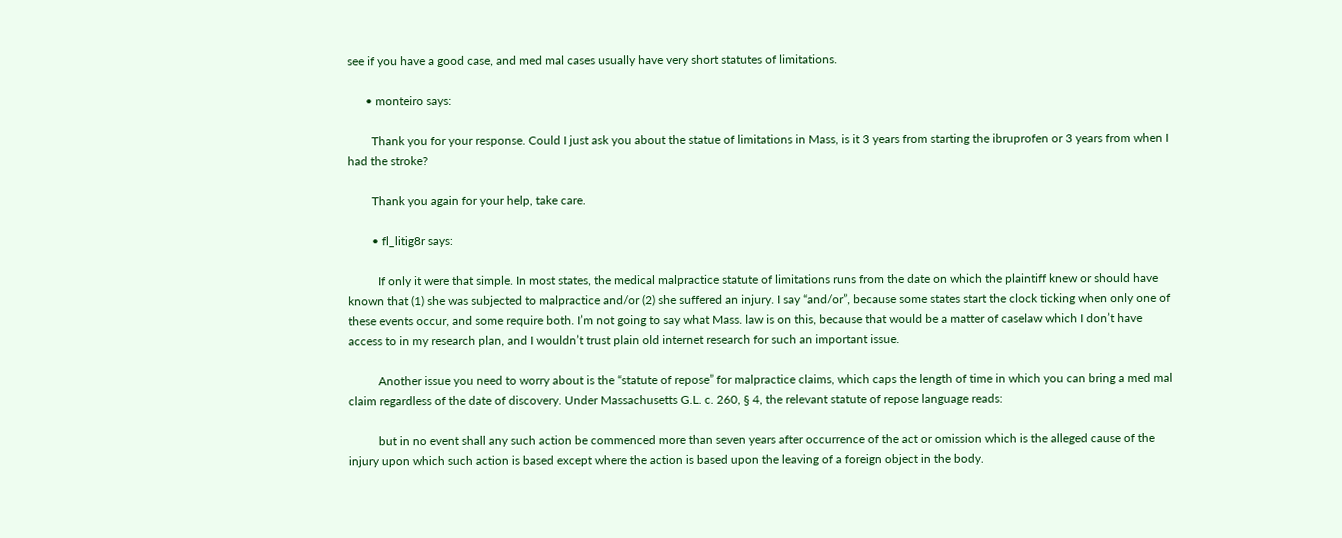see if you have a good case, and med mal cases usually have very short statutes of limitations.

      • monteiro says:

        Thank you for your response. Could I just ask you about the statue of limitations in Mass, is it 3 years from starting the ibruprofen or 3 years from when I had the stroke?

        Thank you again for your help, take care.

        • fl_litig8r says:

          If only it were that simple. In most states, the medical malpractice statute of limitations runs from the date on which the plaintiff knew or should have known that (1) she was subjected to malpractice and/or (2) she suffered an injury. I say “and/or”, because some states start the clock ticking when only one of these events occur, and some require both. I’m not going to say what Mass. law is on this, because that would be a matter of caselaw which I don’t have access to in my research plan, and I wouldn’t trust plain old internet research for such an important issue.

          Another issue you need to worry about is the “statute of repose” for malpractice claims, which caps the length of time in which you can bring a med mal claim regardless of the date of discovery. Under Massachusetts G.L. c. 260, § 4, the relevant statute of repose language reads:

          but in no event shall any such action be commenced more than seven years after occurrence of the act or omission which is the alleged cause of the injury upon which such action is based except where the action is based upon the leaving of a foreign object in the body.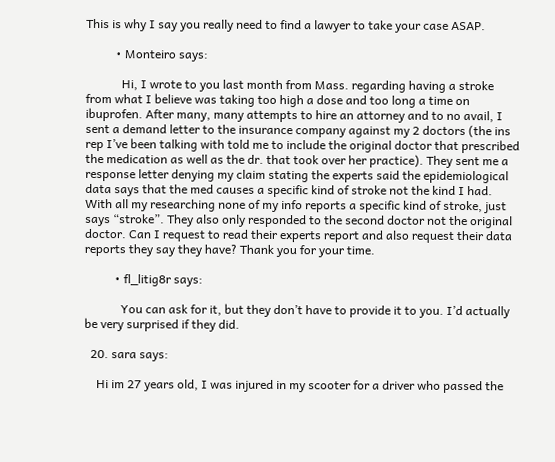This is why I say you really need to find a lawyer to take your case ASAP.

          • Monteiro says:

            Hi, I wrote to you last month from Mass. regarding having a stroke from what I believe was taking too high a dose and too long a time on ibuprofen. After many, many attempts to hire an attorney and to no avail, I sent a demand letter to the insurance company against my 2 doctors (the ins rep I’ve been talking with told me to include the original doctor that prescribed the medication as well as the dr. that took over her practice). They sent me a response letter denying my claim stating the experts said the epidemiological data says that the med causes a specific kind of stroke not the kind I had. With all my researching none of my info reports a specific kind of stroke, just says “stroke”. They also only responded to the second doctor not the original doctor. Can I request to read their experts report and also request their data reports they say they have? Thank you for your time.

          • fl_litig8r says:

            You can ask for it, but they don’t have to provide it to you. I’d actually be very surprised if they did.

  20. sara says:

    Hi im 27 years old, I was injured in my scooter for a driver who passed the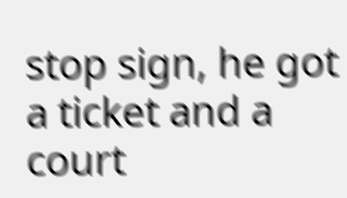stop sign, he got a ticket and a court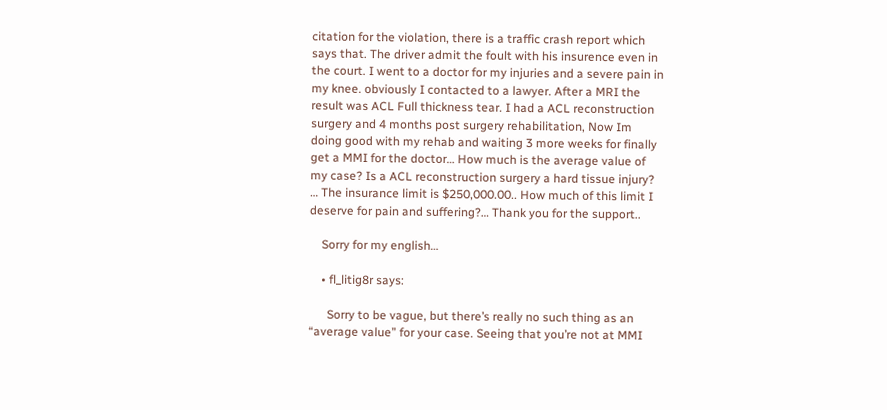citation for the violation, there is a traffic crash report which says that. The driver admit the foult with his insurence even in the court. I went to a doctor for my injuries and a severe pain in my knee. obviously I contacted to a lawyer. After a MRI the result was ACL Full thickness tear. I had a ACL reconstruction surgery and 4 months post surgery rehabilitation, Now Im doing good with my rehab and waiting 3 more weeks for finally get a MMI for the doctor… How much is the average value of my case? Is a ACL reconstruction surgery a hard tissue injury? … The insurance limit is $250,000.00.. How much of this limit I deserve for pain and suffering?… Thank you for the support..

    Sorry for my english…

    • fl_litig8r says:

      Sorry to be vague, but there’s really no such thing as an “average value” for your case. Seeing that you’re not at MMI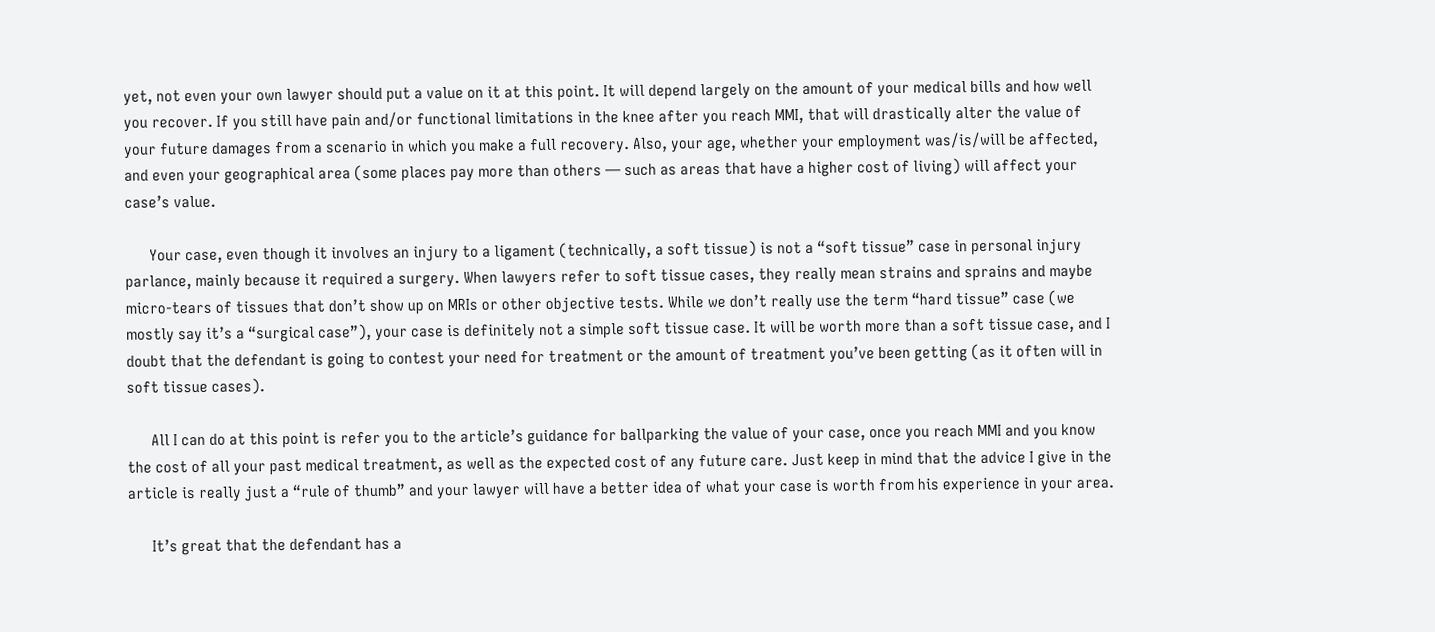yet, not even your own lawyer should put a value on it at this point. It will depend largely on the amount of your medical bills and how well you recover. If you still have pain and/or functional limitations in the knee after you reach MMI, that will drastically alter the value of your future damages from a scenario in which you make a full recovery. Also, your age, whether your employment was/is/will be affected, and even your geographical area (some places pay more than others — such as areas that have a higher cost of living) will affect your case’s value.

      Your case, even though it involves an injury to a ligament (technically, a soft tissue) is not a “soft tissue” case in personal injury parlance, mainly because it required a surgery. When lawyers refer to soft tissue cases, they really mean strains and sprains and maybe micro-tears of tissues that don’t show up on MRIs or other objective tests. While we don’t really use the term “hard tissue” case (we mostly say it’s a “surgical case”), your case is definitely not a simple soft tissue case. It will be worth more than a soft tissue case, and I doubt that the defendant is going to contest your need for treatment or the amount of treatment you’ve been getting (as it often will in soft tissue cases).

      All I can do at this point is refer you to the article’s guidance for ballparking the value of your case, once you reach MMI and you know the cost of all your past medical treatment, as well as the expected cost of any future care. Just keep in mind that the advice I give in the article is really just a “rule of thumb” and your lawyer will have a better idea of what your case is worth from his experience in your area.

      It’s great that the defendant has a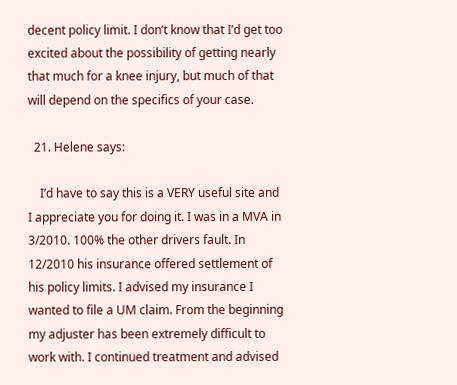decent policy limit. I don’t know that I’d get too excited about the possibility of getting nearly that much for a knee injury, but much of that will depend on the specifics of your case.

  21. Helene says:

    I’d have to say this is a VERY useful site and I appreciate you for doing it. I was in a MVA in 3/2010. 100% the other drivers fault. In 12/2010 his insurance offered settlement of his policy limits. I advised my insurance I wanted to file a UM claim. From the beginning my adjuster has been extremely difficult to work with. I continued treatment and advised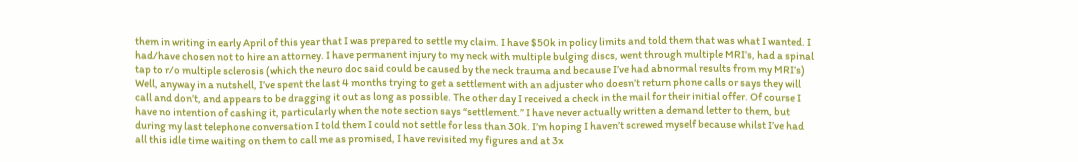them in writing in early April of this year that I was prepared to settle my claim. I have $50k in policy limits and told them that was what I wanted. I had/have chosen not to hire an attorney. I have permanent injury to my neck with multiple bulging discs, went through multiple MRI’s, had a spinal tap to r/o multiple sclerosis (which the neuro doc said could be caused by the neck trauma and because I’ve had abnormal results from my MRI’s) Well, anyway in a nutshell, I’ve spent the last 4 months trying to get a settlement with an adjuster who doesn’t return phone calls or says they will call and don’t, and appears to be dragging it out as long as possible. The other day I received a check in the mail for their initial offer. Of course I have no intention of cashing it, particularly when the note section says “settlement.” I have never actually written a demand letter to them, but during my last telephone conversation I told them I could not settle for less than 30k. I’m hoping I haven’t screwed myself because whilst I’ve had all this idle time waiting on them to call me as promised, I have revisited my figures and at 3x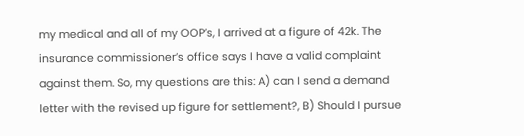my medical and all of my OOP’s, I arrived at a figure of 42k. The insurance commissioner’s office says I have a valid complaint against them. So, my questions are this: A) can I send a demand letter with the revised up figure for settlement?, B) Should I pursue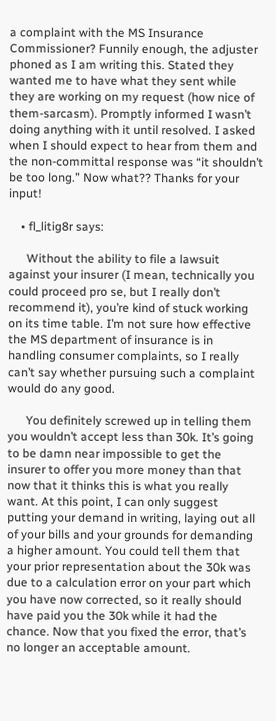a complaint with the MS Insurance Commissioner? Funnily enough, the adjuster phoned as I am writing this. Stated they wanted me to have what they sent while they are working on my request (how nice of them-sarcasm). Promptly informed I wasn’t doing anything with it until resolved. I asked when I should expect to hear from them and the non-committal response was “it shouldn’t be too long.” Now what?? Thanks for your input!

    • fl_litig8r says:

      Without the ability to file a lawsuit against your insurer (I mean, technically you could proceed pro se, but I really don’t recommend it), you’re kind of stuck working on its time table. I’m not sure how effective the MS department of insurance is in handling consumer complaints, so I really can’t say whether pursuing such a complaint would do any good.

      You definitely screwed up in telling them you wouldn’t accept less than 30k. It’s going to be damn near impossible to get the insurer to offer you more money than that now that it thinks this is what you really want. At this point, I can only suggest putting your demand in writing, laying out all of your bills and your grounds for demanding a higher amount. You could tell them that your prior representation about the 30k was due to a calculation error on your part which you have now corrected, so it really should have paid you the 30k while it had the chance. Now that you fixed the error, that’s no longer an acceptable amount.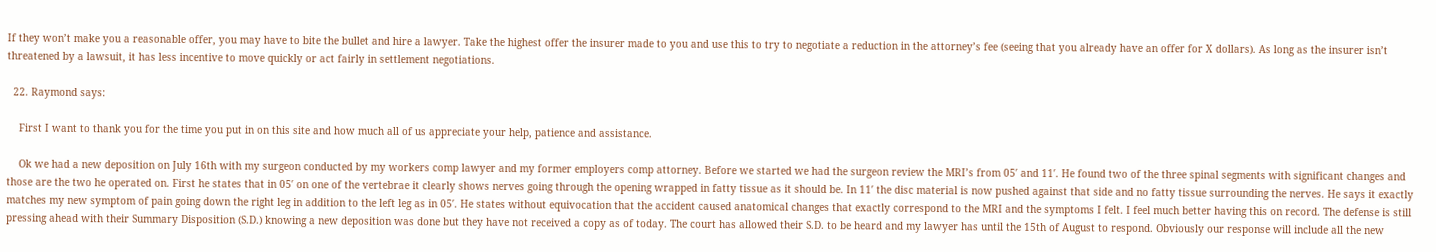If they won’t make you a reasonable offer, you may have to bite the bullet and hire a lawyer. Take the highest offer the insurer made to you and use this to try to negotiate a reduction in the attorney’s fee (seeing that you already have an offer for X dollars). As long as the insurer isn’t threatened by a lawsuit, it has less incentive to move quickly or act fairly in settlement negotiations.

  22. Raymond says:

    First I want to thank you for the time you put in on this site and how much all of us appreciate your help, patience and assistance.

    Ok we had a new deposition on July 16th with my surgeon conducted by my workers comp lawyer and my former employers comp attorney. Before we started we had the surgeon review the MRI’s from 05′ and 11′. He found two of the three spinal segments with significant changes and those are the two he operated on. First he states that in 05′ on one of the vertebrae it clearly shows nerves going through the opening wrapped in fatty tissue as it should be. In 11′ the disc material is now pushed against that side and no fatty tissue surrounding the nerves. He says it exactly matches my new symptom of pain going down the right leg in addition to the left leg as in 05′. He states without equivocation that the accident caused anatomical changes that exactly correspond to the MRI and the symptoms I felt. I feel much better having this on record. The defense is still pressing ahead with their Summary Disposition (S.D.) knowing a new deposition was done but they have not received a copy as of today. The court has allowed their S.D. to be heard and my lawyer has until the 15th of August to respond. Obviously our response will include all the new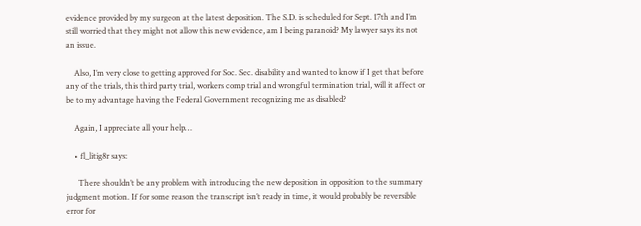evidence provided by my surgeon at the latest deposition. The S.D. is scheduled for Sept. 17th and I’m still worried that they might not allow this new evidence, am I being paranoid? My lawyer says its not an issue.

    Also, I’m very close to getting approved for Soc. Sec. disability and wanted to know if I get that before any of the trials, this third party trial, workers comp trial and wrongful termination trial, will it affect or be to my advantage having the Federal Government recognizing me as disabled?

    Again, I appreciate all your help…

    • fl_litig8r says:

      There shouldn’t be any problem with introducing the new deposition in opposition to the summary judgment motion. If for some reason the transcript isn’t ready in time, it would probably be reversible error for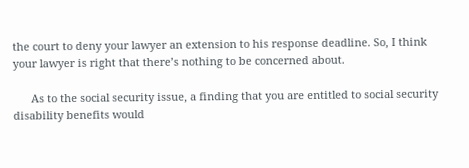the court to deny your lawyer an extension to his response deadline. So, I think your lawyer is right that there’s nothing to be concerned about.

      As to the social security issue, a finding that you are entitled to social security disability benefits would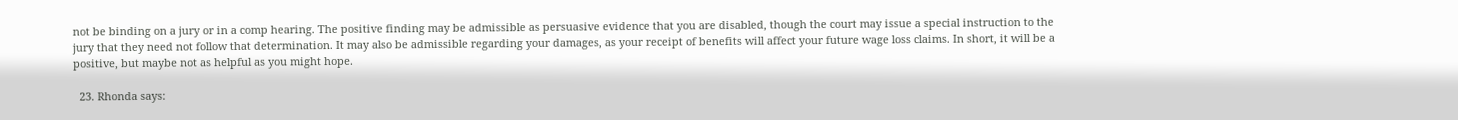not be binding on a jury or in a comp hearing. The positive finding may be admissible as persuasive evidence that you are disabled, though the court may issue a special instruction to the jury that they need not follow that determination. It may also be admissible regarding your damages, as your receipt of benefits will affect your future wage loss claims. In short, it will be a positive, but maybe not as helpful as you might hope.

  23. Rhonda says: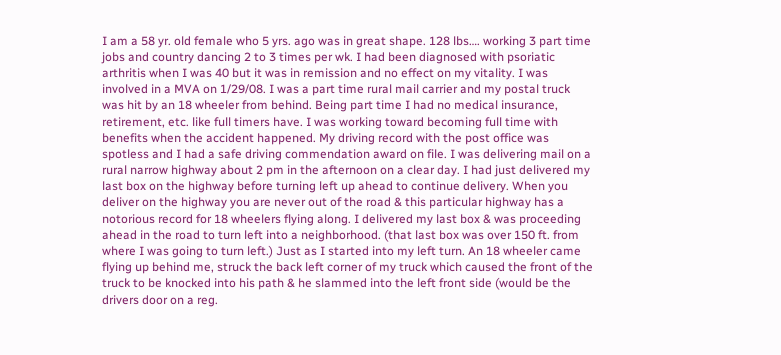I am a 58 yr. old female who 5 yrs. ago was in great shape. 128 lbs…. working 3 part time jobs and country dancing 2 to 3 times per wk. I had been diagnosed with psoriatic arthritis when I was 40 but it was in remission and no effect on my vitality. I was involved in a MVA on 1/29/08. I was a part time rural mail carrier and my postal truck was hit by an 18 wheeler from behind. Being part time I had no medical insurance, retirement, etc. like full timers have. I was working toward becoming full time with benefits when the accident happened. My driving record with the post office was spotless and I had a safe driving commendation award on file. I was delivering mail on a rural narrow highway about 2 pm in the afternoon on a clear day. I had just delivered my last box on the highway before turning left up ahead to continue delivery. When you deliver on the highway you are never out of the road & this particular highway has a notorious record for 18 wheelers flying along. I delivered my last box & was proceeding ahead in the road to turn left into a neighborhood. (that last box was over 150 ft. from where I was going to turn left.) Just as I started into my left turn. An 18 wheeler came flying up behind me, struck the back left corner of my truck which caused the front of the truck to be knocked into his path & he slammed into the left front side (would be the drivers door on a reg.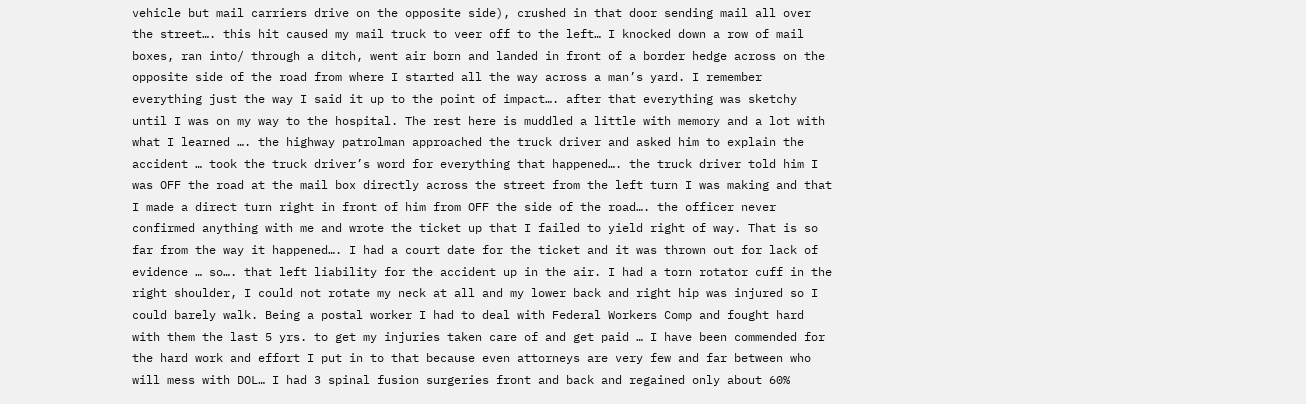vehicle but mail carriers drive on the opposite side), crushed in that door sending mail all over the street…. this hit caused my mail truck to veer off to the left… I knocked down a row of mail boxes, ran into/ through a ditch, went air born and landed in front of a border hedge across on the opposite side of the road from where I started all the way across a man’s yard. I remember everything just the way I said it up to the point of impact…. after that everything was sketchy until I was on my way to the hospital. The rest here is muddled a little with memory and a lot with what I learned …. the highway patrolman approached the truck driver and asked him to explain the accident … took the truck driver’s word for everything that happened…. the truck driver told him I was OFF the road at the mail box directly across the street from the left turn I was making and that I made a direct turn right in front of him from OFF the side of the road…. the officer never confirmed anything with me and wrote the ticket up that I failed to yield right of way. That is so far from the way it happened…. I had a court date for the ticket and it was thrown out for lack of evidence … so…. that left liability for the accident up in the air. I had a torn rotator cuff in the right shoulder, I could not rotate my neck at all and my lower back and right hip was injured so I could barely walk. Being a postal worker I had to deal with Federal Workers Comp and fought hard with them the last 5 yrs. to get my injuries taken care of and get paid … I have been commended for the hard work and effort I put in to that because even attorneys are very few and far between who will mess with DOL… I had 3 spinal fusion surgeries front and back and regained only about 60%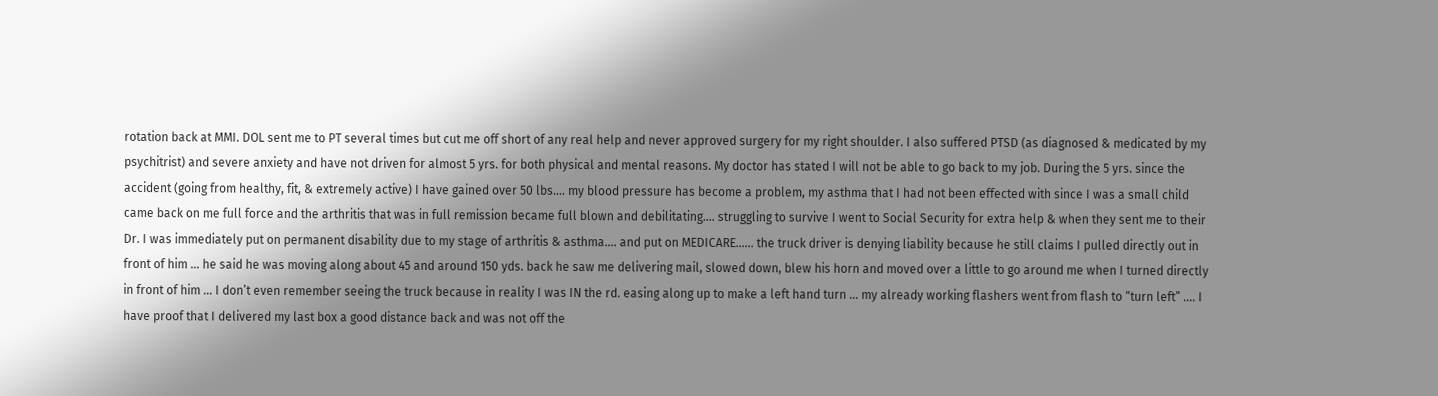rotation back at MMI. DOL sent me to PT several times but cut me off short of any real help and never approved surgery for my right shoulder. I also suffered PTSD (as diagnosed & medicated by my psychitrist) and severe anxiety and have not driven for almost 5 yrs. for both physical and mental reasons. My doctor has stated I will not be able to go back to my job. During the 5 yrs. since the accident (going from healthy, fit, & extremely active) I have gained over 50 lbs…. my blood pressure has become a problem, my asthma that I had not been effected with since I was a small child came back on me full force and the arthritis that was in full remission became full blown and debilitating…. struggling to survive I went to Social Security for extra help & when they sent me to their Dr. I was immediately put on permanent disability due to my stage of arthritis & asthma…. and put on MEDICARE…… the truck driver is denying liability because he still claims I pulled directly out in front of him … he said he was moving along about 45 and around 150 yds. back he saw me delivering mail, slowed down, blew his horn and moved over a little to go around me when I turned directly in front of him … I don’t even remember seeing the truck because in reality I was IN the rd. easing along up to make a left hand turn … my already working flashers went from flash to “turn left” …. I have proof that I delivered my last box a good distance back and was not off the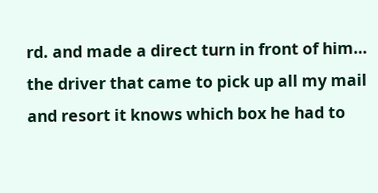rd. and made a direct turn in front of him… the driver that came to pick up all my mail and resort it knows which box he had to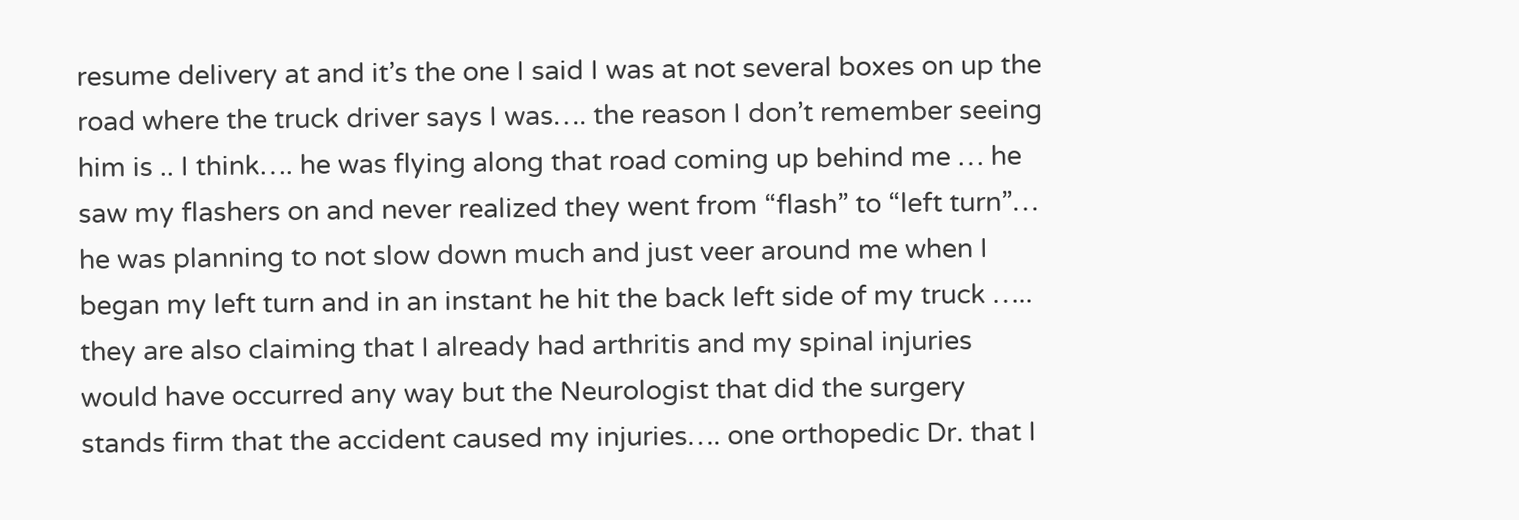resume delivery at and it’s the one I said I was at not several boxes on up the road where the truck driver says I was…. the reason I don’t remember seeing him is .. I think…. he was flying along that road coming up behind me … he saw my flashers on and never realized they went from “flash” to “left turn”… he was planning to not slow down much and just veer around me when I began my left turn and in an instant he hit the back left side of my truck ….. they are also claiming that I already had arthritis and my spinal injuries would have occurred any way but the Neurologist that did the surgery stands firm that the accident caused my injuries…. one orthopedic Dr. that I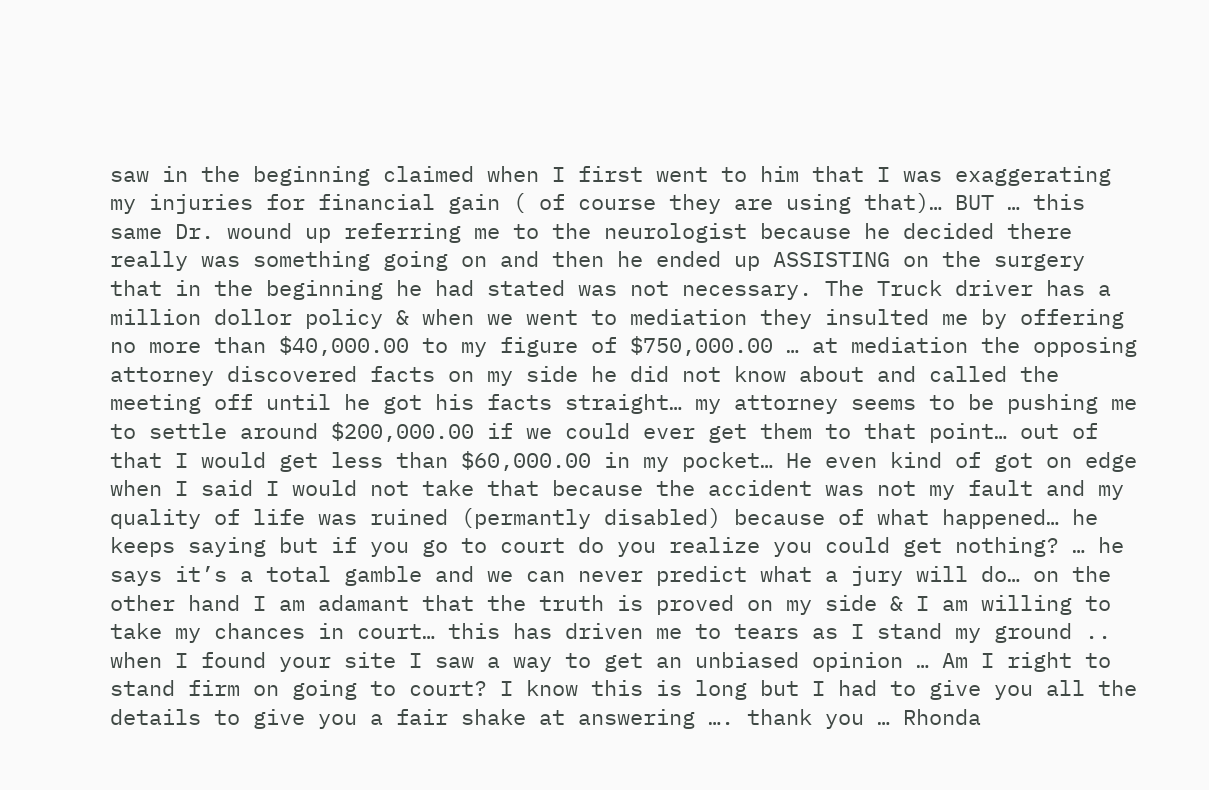saw in the beginning claimed when I first went to him that I was exaggerating my injuries for financial gain ( of course they are using that)… BUT … this same Dr. wound up referring me to the neurologist because he decided there really was something going on and then he ended up ASSISTING on the surgery that in the beginning he had stated was not necessary. The Truck driver has a million dollor policy & when we went to mediation they insulted me by offering no more than $40,000.00 to my figure of $750,000.00 … at mediation the opposing attorney discovered facts on my side he did not know about and called the meeting off until he got his facts straight… my attorney seems to be pushing me to settle around $200,000.00 if we could ever get them to that point… out of that I would get less than $60,000.00 in my pocket… He even kind of got on edge when I said I would not take that because the accident was not my fault and my quality of life was ruined (permantly disabled) because of what happened… he keeps saying but if you go to court do you realize you could get nothing? … he says it’s a total gamble and we can never predict what a jury will do… on the other hand I am adamant that the truth is proved on my side & I am willing to take my chances in court… this has driven me to tears as I stand my ground .. when I found your site I saw a way to get an unbiased opinion … Am I right to stand firm on going to court? I know this is long but I had to give you all the details to give you a fair shake at answering …. thank you … Rhonda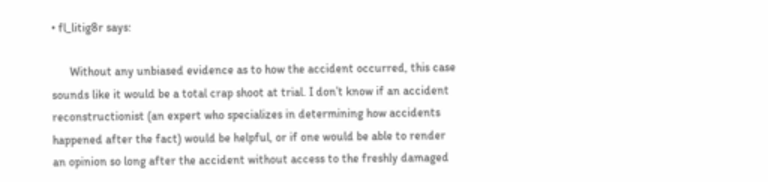• fl_litig8r says:

      Without any unbiased evidence as to how the accident occurred, this case sounds like it would be a total crap shoot at trial. I don’t know if an accident reconstructionist (an expert who specializes in determining how accidents happened after the fact) would be helpful, or if one would be able to render an opinion so long after the accident without access to the freshly damaged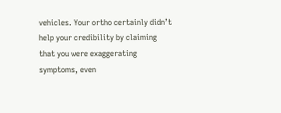vehicles. Your ortho certainly didn’t help your credibility by claiming that you were exaggerating symptoms, even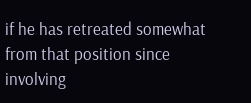if he has retreated somewhat from that position since involving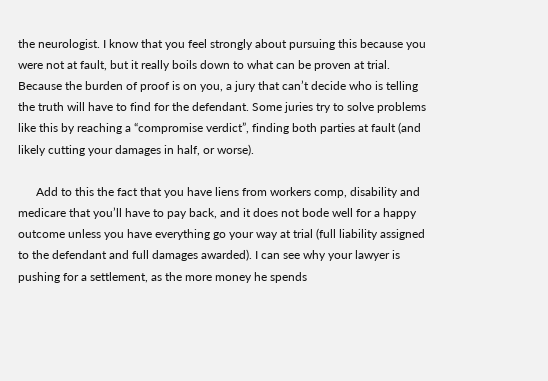the neurologist. I know that you feel strongly about pursuing this because you were not at fault, but it really boils down to what can be proven at trial. Because the burden of proof is on you, a jury that can’t decide who is telling the truth will have to find for the defendant. Some juries try to solve problems like this by reaching a “compromise verdict”, finding both parties at fault (and likely cutting your damages in half, or worse).

      Add to this the fact that you have liens from workers comp, disability and medicare that you’ll have to pay back, and it does not bode well for a happy outcome unless you have everything go your way at trial (full liability assigned to the defendant and full damages awarded). I can see why your lawyer is pushing for a settlement, as the more money he spends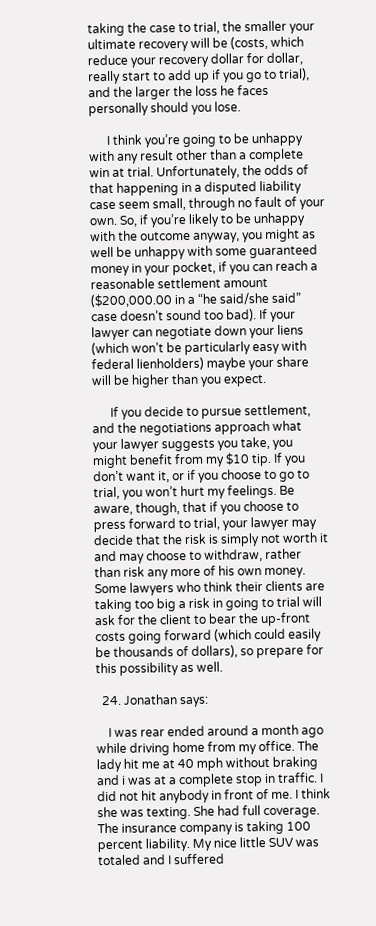taking the case to trial, the smaller your ultimate recovery will be (costs, which reduce your recovery dollar for dollar, really start to add up if you go to trial), and the larger the loss he faces personally should you lose.

      I think you’re going to be unhappy with any result other than a complete win at trial. Unfortunately, the odds of that happening in a disputed liability case seem small, through no fault of your own. So, if you’re likely to be unhappy with the outcome anyway, you might as well be unhappy with some guaranteed money in your pocket, if you can reach a reasonable settlement amount ($200,000.00 in a “he said/she said” case doesn’t sound too bad). If your lawyer can negotiate down your liens (which won’t be particularly easy with federal lienholders) maybe your share will be higher than you expect.

      If you decide to pursue settlement, and the negotiations approach what your lawyer suggests you take, you might benefit from my $10 tip. If you don’t want it, or if you choose to go to trial, you won’t hurt my feelings. Be aware, though, that if you choose to press forward to trial, your lawyer may decide that the risk is simply not worth it and may choose to withdraw, rather than risk any more of his own money. Some lawyers who think their clients are taking too big a risk in going to trial will ask for the client to bear the up-front costs going forward (which could easily be thousands of dollars), so prepare for this possibility as well.

  24. Jonathan says:

    I was rear ended around a month ago while driving home from my office. The lady hit me at 40 mph without braking and i was at a complete stop in traffic. I did not hit anybody in front of me. I think she was texting. She had full coverage. The insurance company is taking 100 percent liability. My nice little SUV was totaled and I suffered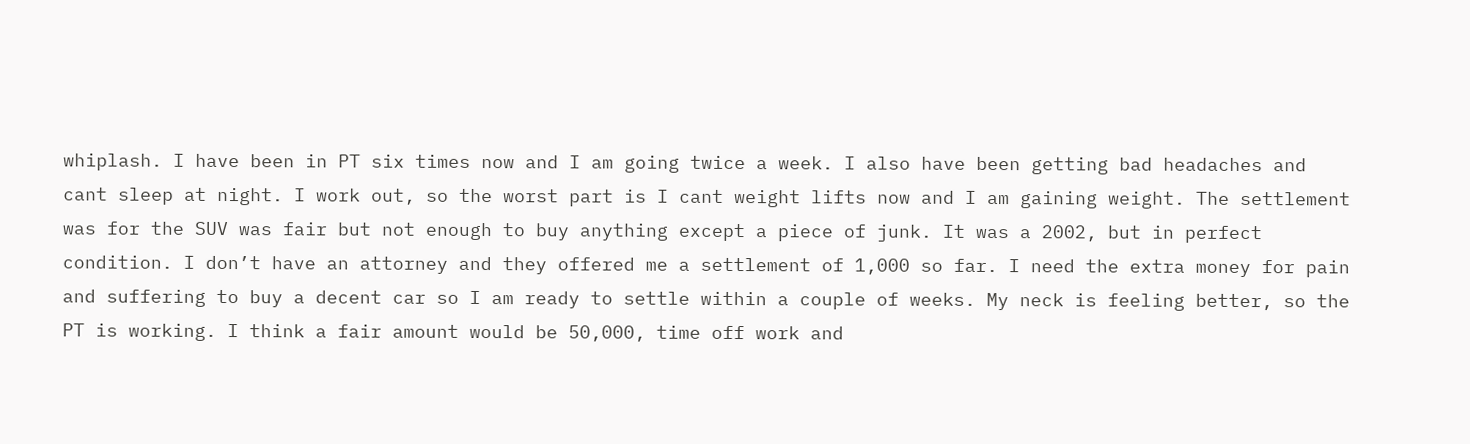whiplash. I have been in PT six times now and I am going twice a week. I also have been getting bad headaches and cant sleep at night. I work out, so the worst part is I cant weight lifts now and I am gaining weight. The settlement was for the SUV was fair but not enough to buy anything except a piece of junk. It was a 2002, but in perfect condition. I don’t have an attorney and they offered me a settlement of 1,000 so far. I need the extra money for pain and suffering to buy a decent car so I am ready to settle within a couple of weeks. My neck is feeling better, so the PT is working. I think a fair amount would be 50,000, time off work and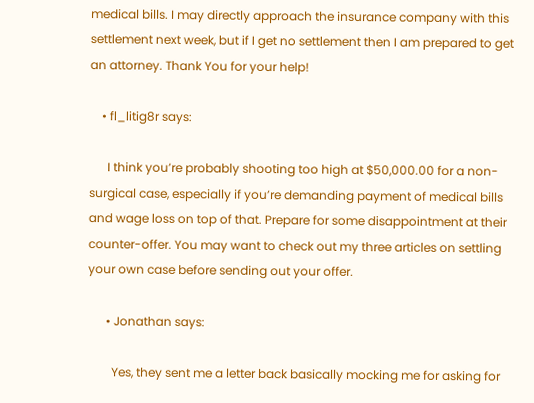medical bills. I may directly approach the insurance company with this settlement next week, but if I get no settlement then I am prepared to get an attorney. Thank You for your help!

    • fl_litig8r says:

      I think you’re probably shooting too high at $50,000.00 for a non-surgical case, especially if you’re demanding payment of medical bills and wage loss on top of that. Prepare for some disappointment at their counter-offer. You may want to check out my three articles on settling your own case before sending out your offer.

      • Jonathan says:

        Yes, they sent me a letter back basically mocking me for asking for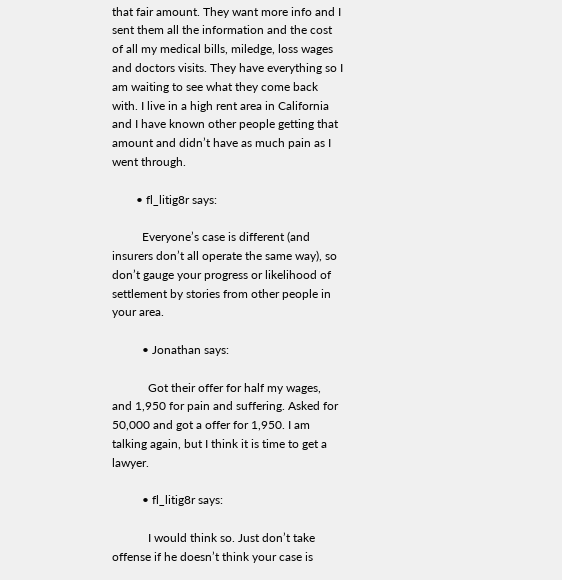that fair amount. They want more info and I sent them all the information and the cost of all my medical bills, miledge, loss wages and doctors visits. They have everything so I am waiting to see what they come back with. I live in a high rent area in California and I have known other people getting that amount and didn’t have as much pain as I went through.

        • fl_litig8r says:

          Everyone’s case is different (and insurers don’t all operate the same way), so don’t gauge your progress or likelihood of settlement by stories from other people in your area.

          • Jonathan says:

            Got their offer for half my wages, and 1,950 for pain and suffering. Asked for 50,000 and got a offer for 1,950. I am talking again, but I think it is time to get a lawyer.

          • fl_litig8r says:

            I would think so. Just don’t take offense if he doesn’t think your case is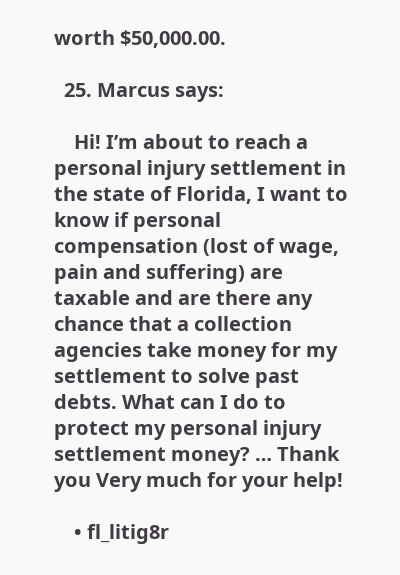worth $50,000.00.

  25. Marcus says:

    Hi! I’m about to reach a personal injury settlement in the state of Florida, I want to know if personal compensation (lost of wage, pain and suffering) are taxable and are there any chance that a collection agencies take money for my settlement to solve past debts. What can I do to protect my personal injury settlement money? … Thank you Very much for your help!

    • fl_litig8r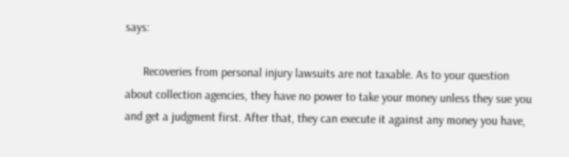says:

      Recoveries from personal injury lawsuits are not taxable. As to your question about collection agencies, they have no power to take your money unless they sue you and get a judgment first. After that, they can execute it against any money you have,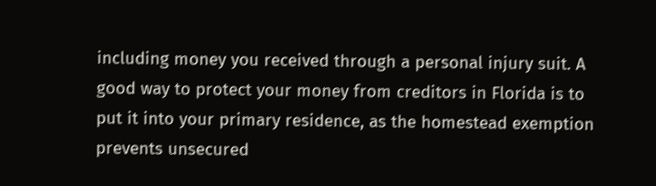including money you received through a personal injury suit. A good way to protect your money from creditors in Florida is to put it into your primary residence, as the homestead exemption prevents unsecured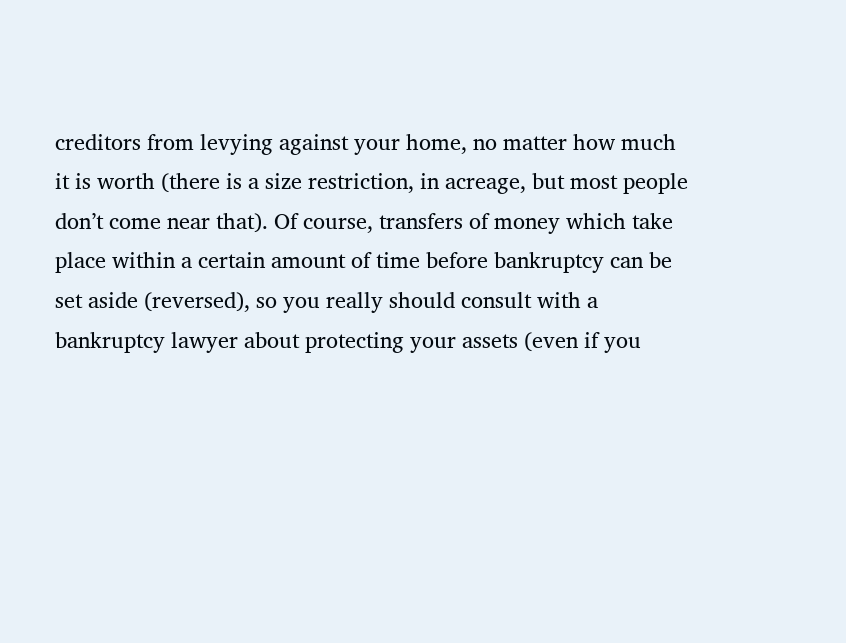creditors from levying against your home, no matter how much it is worth (there is a size restriction, in acreage, but most people don’t come near that). Of course, transfers of money which take place within a certain amount of time before bankruptcy can be set aside (reversed), so you really should consult with a bankruptcy lawyer about protecting your assets (even if you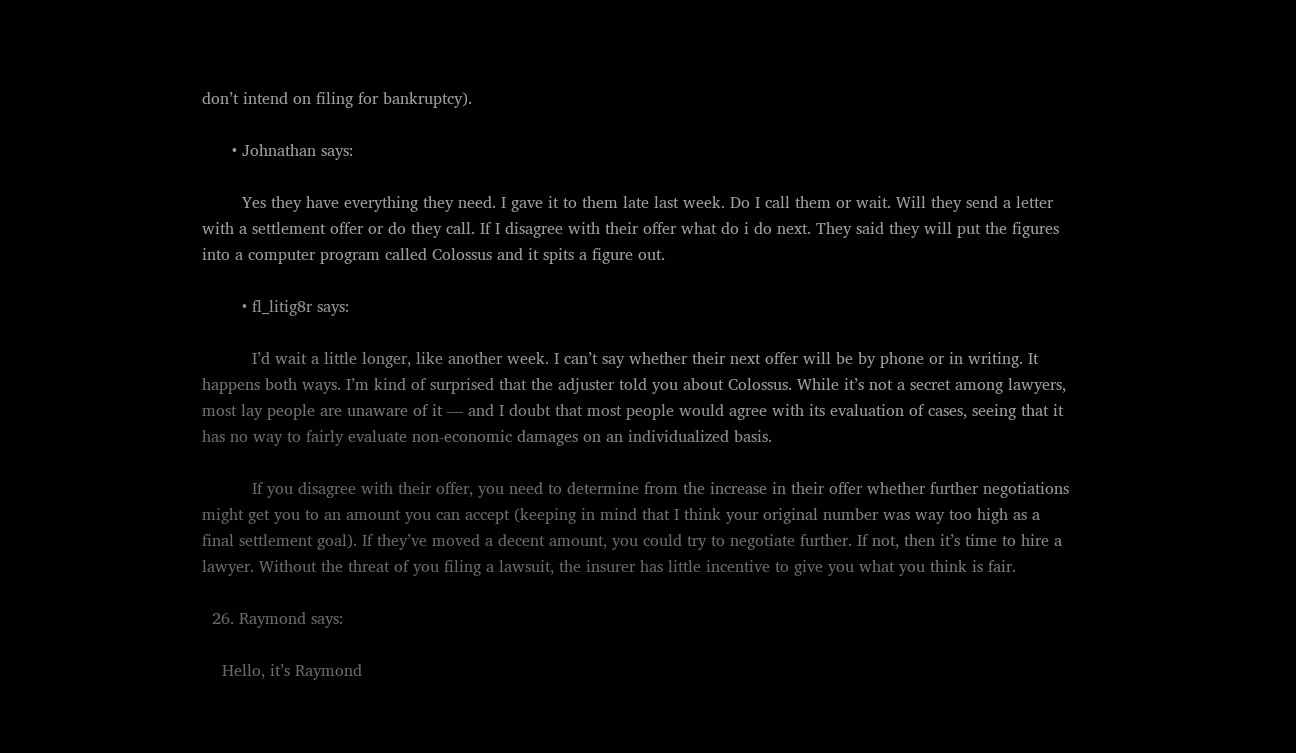don’t intend on filing for bankruptcy).

      • Johnathan says:

        Yes they have everything they need. I gave it to them late last week. Do I call them or wait. Will they send a letter with a settlement offer or do they call. If I disagree with their offer what do i do next. They said they will put the figures into a computer program called Colossus and it spits a figure out.

        • fl_litig8r says:

          I’d wait a little longer, like another week. I can’t say whether their next offer will be by phone or in writing. It happens both ways. I’m kind of surprised that the adjuster told you about Colossus. While it’s not a secret among lawyers, most lay people are unaware of it — and I doubt that most people would agree with its evaluation of cases, seeing that it has no way to fairly evaluate non-economic damages on an individualized basis.

          If you disagree with their offer, you need to determine from the increase in their offer whether further negotiations might get you to an amount you can accept (keeping in mind that I think your original number was way too high as a final settlement goal). If they’ve moved a decent amount, you could try to negotiate further. If not, then it’s time to hire a lawyer. Without the threat of you filing a lawsuit, the insurer has little incentive to give you what you think is fair.

  26. Raymond says:

    Hello, it’s Raymond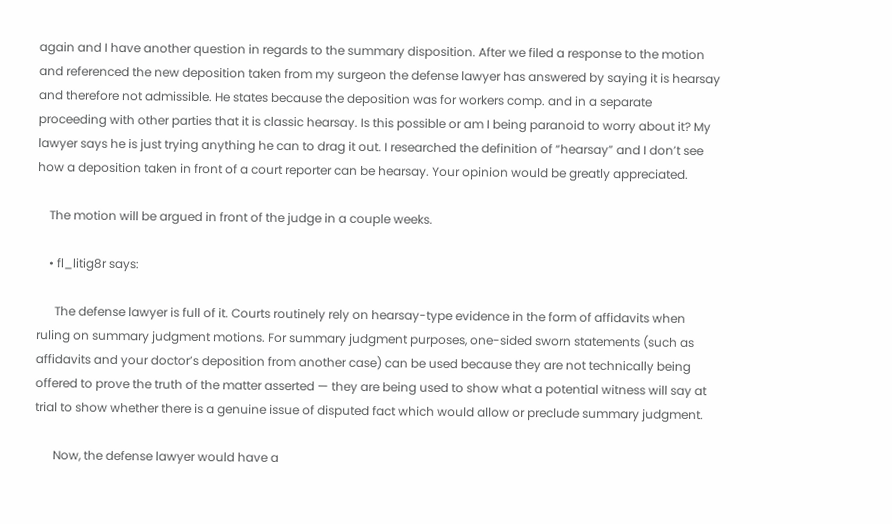again and I have another question in regards to the summary disposition. After we filed a response to the motion and referenced the new deposition taken from my surgeon the defense lawyer has answered by saying it is hearsay and therefore not admissible. He states because the deposition was for workers comp. and in a separate proceeding with other parties that it is classic hearsay. Is this possible or am I being paranoid to worry about it? My lawyer says he is just trying anything he can to drag it out. I researched the definition of “hearsay” and I don’t see how a deposition taken in front of a court reporter can be hearsay. Your opinion would be greatly appreciated.

    The motion will be argued in front of the judge in a couple weeks.

    • fl_litig8r says:

      The defense lawyer is full of it. Courts routinely rely on hearsay-type evidence in the form of affidavits when ruling on summary judgment motions. For summary judgment purposes, one-sided sworn statements (such as affidavits and your doctor’s deposition from another case) can be used because they are not technically being offered to prove the truth of the matter asserted — they are being used to show what a potential witness will say at trial to show whether there is a genuine issue of disputed fact which would allow or preclude summary judgment.

      Now, the defense lawyer would have a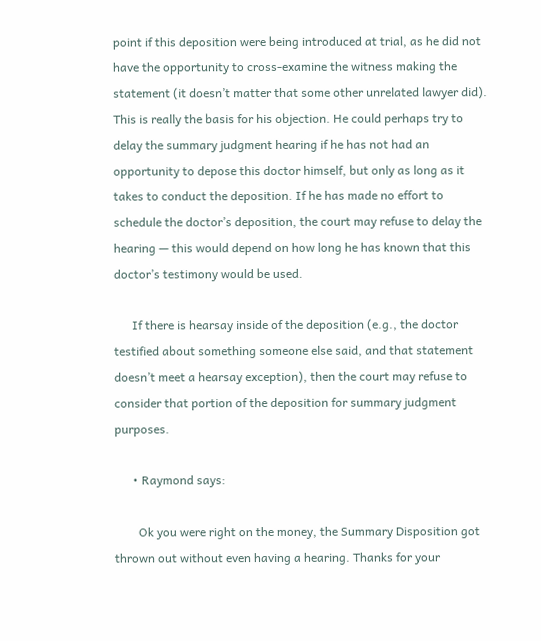point if this deposition were being introduced at trial, as he did not have the opportunity to cross-examine the witness making the statement (it doesn’t matter that some other unrelated lawyer did). This is really the basis for his objection. He could perhaps try to delay the summary judgment hearing if he has not had an opportunity to depose this doctor himself, but only as long as it takes to conduct the deposition. If he has made no effort to schedule the doctor’s deposition, the court may refuse to delay the hearing — this would depend on how long he has known that this doctor’s testimony would be used.

      If there is hearsay inside of the deposition (e.g., the doctor testified about something someone else said, and that statement doesn’t meet a hearsay exception), then the court may refuse to consider that portion of the deposition for summary judgment purposes.

      • Raymond says:

        Ok you were right on the money, the Summary Disposition got thrown out without even having a hearing. Thanks for your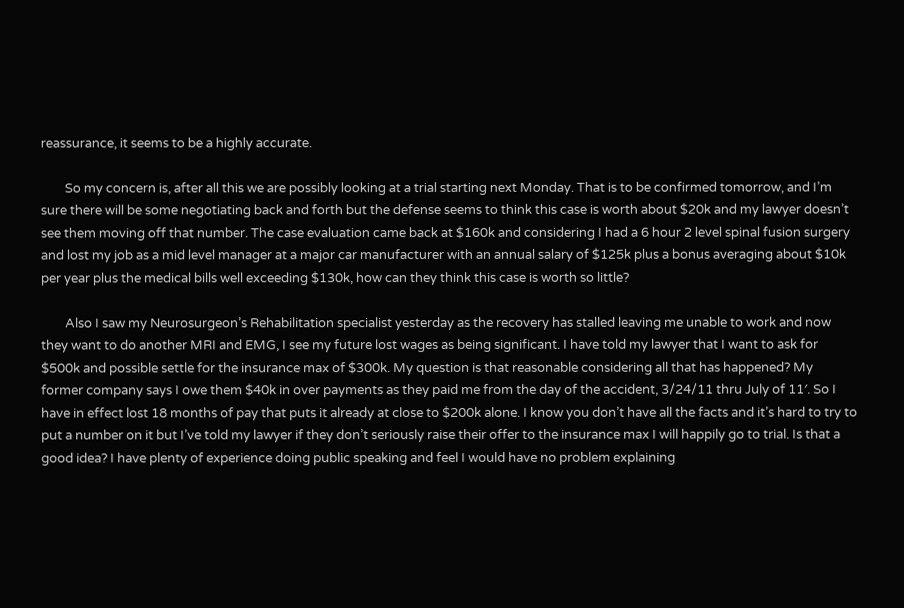reassurance, it seems to be a highly accurate.

        So my concern is, after all this we are possibly looking at a trial starting next Monday. That is to be confirmed tomorrow, and I’m sure there will be some negotiating back and forth but the defense seems to think this case is worth about $20k and my lawyer doesn’t see them moving off that number. The case evaluation came back at $160k and considering I had a 6 hour 2 level spinal fusion surgery and lost my job as a mid level manager at a major car manufacturer with an annual salary of $125k plus a bonus averaging about $10k per year plus the medical bills well exceeding $130k, how can they think this case is worth so little?

        Also I saw my Neurosurgeon’s Rehabilitation specialist yesterday as the recovery has stalled leaving me unable to work and now they want to do another MRI and EMG, I see my future lost wages as being significant. I have told my lawyer that I want to ask for $500k and possible settle for the insurance max of $300k. My question is that reasonable considering all that has happened? My former company says I owe them $40k in over payments as they paid me from the day of the accident, 3/24/11 thru July of 11′. So I have in effect lost 18 months of pay that puts it already at close to $200k alone. I know you don’t have all the facts and it’s hard to try to put a number on it but I’ve told my lawyer if they don’t seriously raise their offer to the insurance max I will happily go to trial. Is that a good idea? I have plenty of experience doing public speaking and feel I would have no problem explaining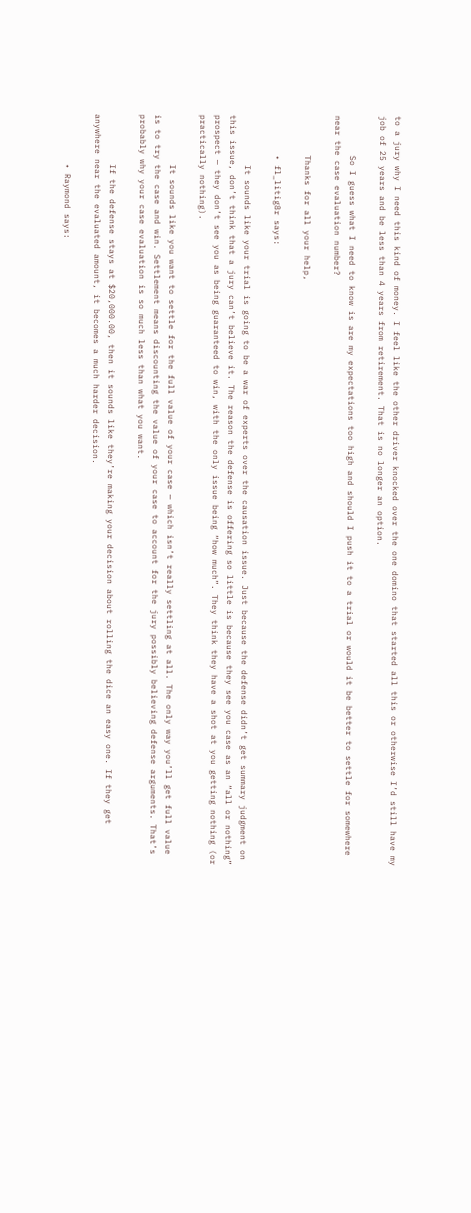to a jury why I need this kind of money. I feel like the other driver knocked over the one domino that started all this or otherwise I’d still have my job of 25 years and be less than 4 years from retirement. That is no longer an option.

        So I guess what I need to know is are my expectations too high and should I push it to a trial or would it be better to settle for somewhere near the case evaluation number?

        Thanks for all your help,

        • fl_litig8r says:

          It sounds like your trial is going to be a war of experts over the causation issue. Just because the defense didn’t get summary judgment on this issue, don’t think that a jury can’t believe it. The reason the defense is offering so little is because they see you case as an “all or nothing” prospect — they don’t see you as being guaranteed to win, with the only issue being “how much”. They think they have a shot at you getting nothing (or practically nothing).

          It sounds like you want to settle for the full value of your case — which isn’t really settling at all. The only way you’ll get full value is to try the case and win. Settlement means discounting the value of your case to account for the jury possibly believing defense arguments. That’s probably why your case evaluation is so much less than what you want.

          If the defense stays at $20,000.00, then it sounds like they’re making your decision about rolling the dice an easy one. If they get anywhere near the evaluated amount, it becomes a much harder decision.

          • Raymond says: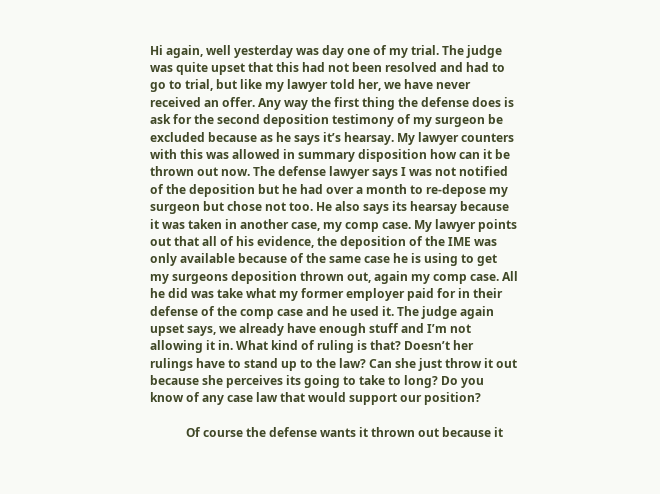Hi again, well yesterday was day one of my trial. The judge was quite upset that this had not been resolved and had to go to trial, but like my lawyer told her, we have never received an offer. Any way the first thing the defense does is ask for the second deposition testimony of my surgeon be excluded because as he says it’s hearsay. My lawyer counters with this was allowed in summary disposition how can it be thrown out now. The defense lawyer says I was not notified of the deposition but he had over a month to re-depose my surgeon but chose not too. He also says its hearsay because it was taken in another case, my comp case. My lawyer points out that all of his evidence, the deposition of the IME was only available because of the same case he is using to get my surgeons deposition thrown out, again my comp case. All he did was take what my former employer paid for in their defense of the comp case and he used it. The judge again upset says, we already have enough stuff and I’m not allowing it in. What kind of ruling is that? Doesn’t her rulings have to stand up to the law? Can she just throw it out because she perceives its going to take to long? Do you know of any case law that would support our position?

            Of course the defense wants it thrown out because it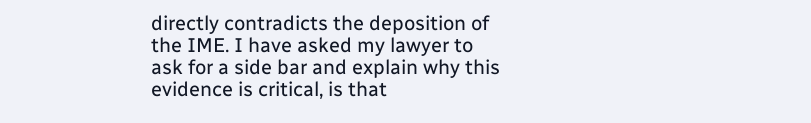directly contradicts the deposition of the IME. I have asked my lawyer to ask for a side bar and explain why this evidence is critical, is that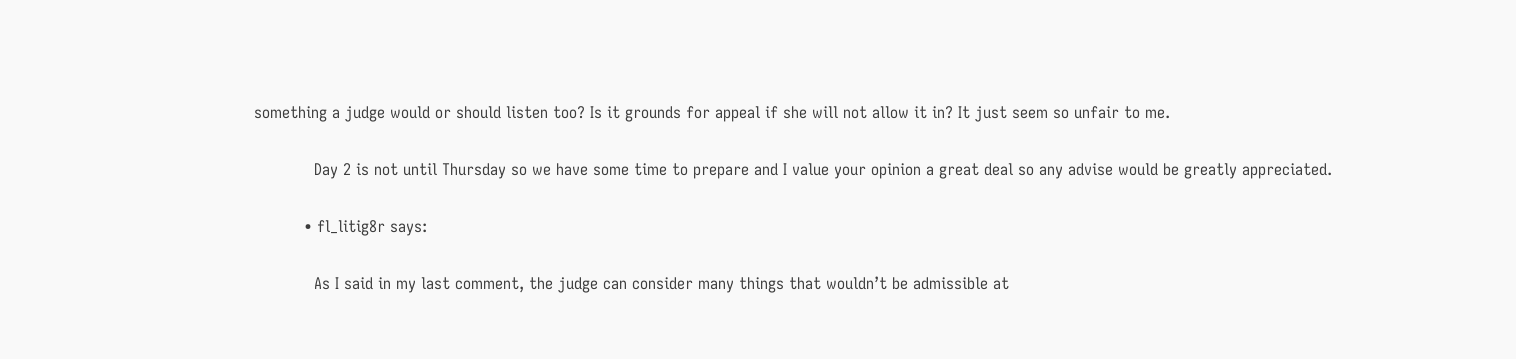something a judge would or should listen too? Is it grounds for appeal if she will not allow it in? It just seem so unfair to me.

            Day 2 is not until Thursday so we have some time to prepare and I value your opinion a great deal so any advise would be greatly appreciated.

          • fl_litig8r says:

            As I said in my last comment, the judge can consider many things that wouldn’t be admissible at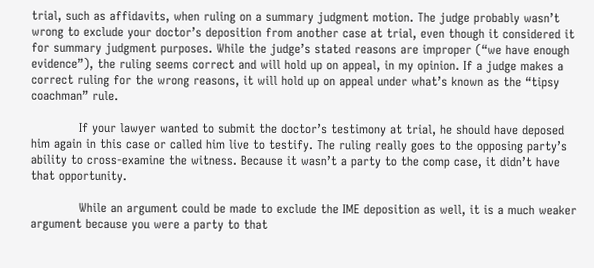trial, such as affidavits, when ruling on a summary judgment motion. The judge probably wasn’t wrong to exclude your doctor’s deposition from another case at trial, even though it considered it for summary judgment purposes. While the judge’s stated reasons are improper (“we have enough evidence”), the ruling seems correct and will hold up on appeal, in my opinion. If a judge makes a correct ruling for the wrong reasons, it will hold up on appeal under what’s known as the “tipsy coachman” rule.

            If your lawyer wanted to submit the doctor’s testimony at trial, he should have deposed him again in this case or called him live to testify. The ruling really goes to the opposing party’s ability to cross-examine the witness. Because it wasn’t a party to the comp case, it didn’t have that opportunity.

            While an argument could be made to exclude the IME deposition as well, it is a much weaker argument because you were a party to that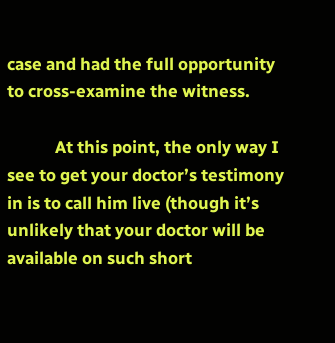case and had the full opportunity to cross-examine the witness.

            At this point, the only way I see to get your doctor’s testimony in is to call him live (though it’s unlikely that your doctor will be available on such short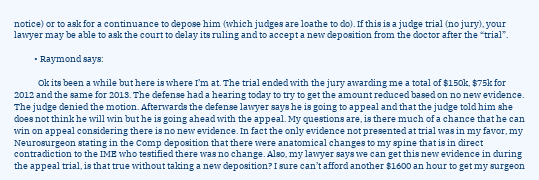notice) or to ask for a continuance to depose him (which judges are loathe to do). If this is a judge trial (no jury), your lawyer may be able to ask the court to delay its ruling and to accept a new deposition from the doctor after the “trial”.

          • Raymond says:

            Ok its been a while but here is where I’m at. The trial ended with the jury awarding me a total of $150k, $75k for 2012 and the same for 2013. The defense had a hearing today to try to get the amount reduced based on no new evidence. The judge denied the motion. Afterwards the defense lawyer says he is going to appeal and that the judge told him she does not think he will win but he is going ahead with the appeal. My questions are, is there much of a chance that he can win on appeal considering there is no new evidence. In fact the only evidence not presented at trial was in my favor, my Neurosurgeon stating in the Comp deposition that there were anatomical changes to my spine that is in direct contradiction to the IME who testified there was no change. Also, my lawyer says we can get this new evidence in during the appeal trial, is that true without taking a new deposition? I sure can’t afford another $1600 an hour to get my surgeon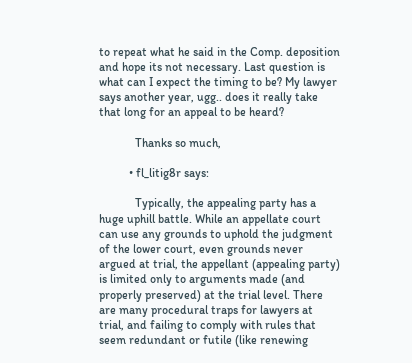to repeat what he said in the Comp. deposition and hope its not necessary. Last question is what can I expect the timing to be? My lawyer says another year, ugg.. does it really take that long for an appeal to be heard?

            Thanks so much,

          • fl_litig8r says:

            Typically, the appealing party has a huge uphill battle. While an appellate court can use any grounds to uphold the judgment of the lower court, even grounds never argued at trial, the appellant (appealing party) is limited only to arguments made (and properly preserved) at the trial level. There are many procedural traps for lawyers at trial, and failing to comply with rules that seem redundant or futile (like renewing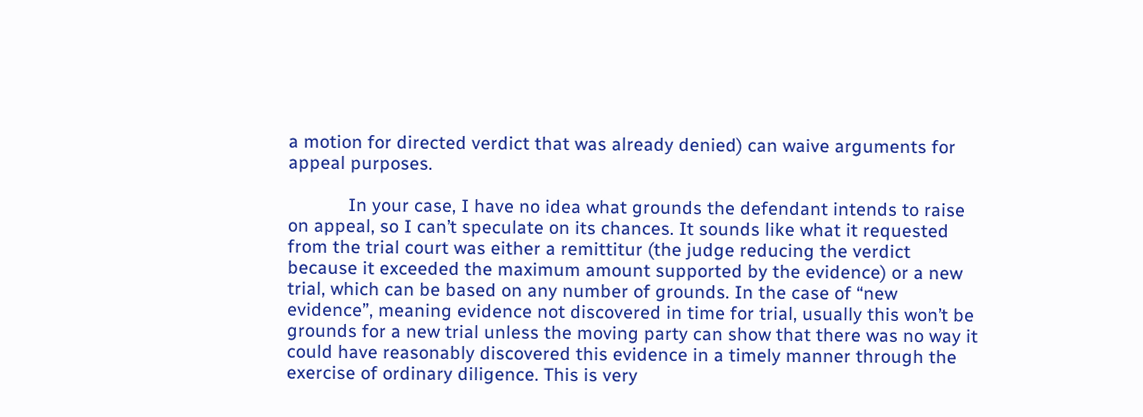a motion for directed verdict that was already denied) can waive arguments for appeal purposes.

            In your case, I have no idea what grounds the defendant intends to raise on appeal, so I can’t speculate on its chances. It sounds like what it requested from the trial court was either a remittitur (the judge reducing the verdict because it exceeded the maximum amount supported by the evidence) or a new trial, which can be based on any number of grounds. In the case of “new evidence”, meaning evidence not discovered in time for trial, usually this won’t be grounds for a new trial unless the moving party can show that there was no way it could have reasonably discovered this evidence in a timely manner through the exercise of ordinary diligence. This is very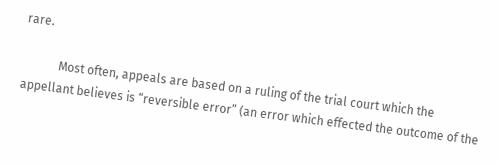rare.

            Most often, appeals are based on a ruling of the trial court which the appellant believes is “reversible error” (an error which effected the outcome of the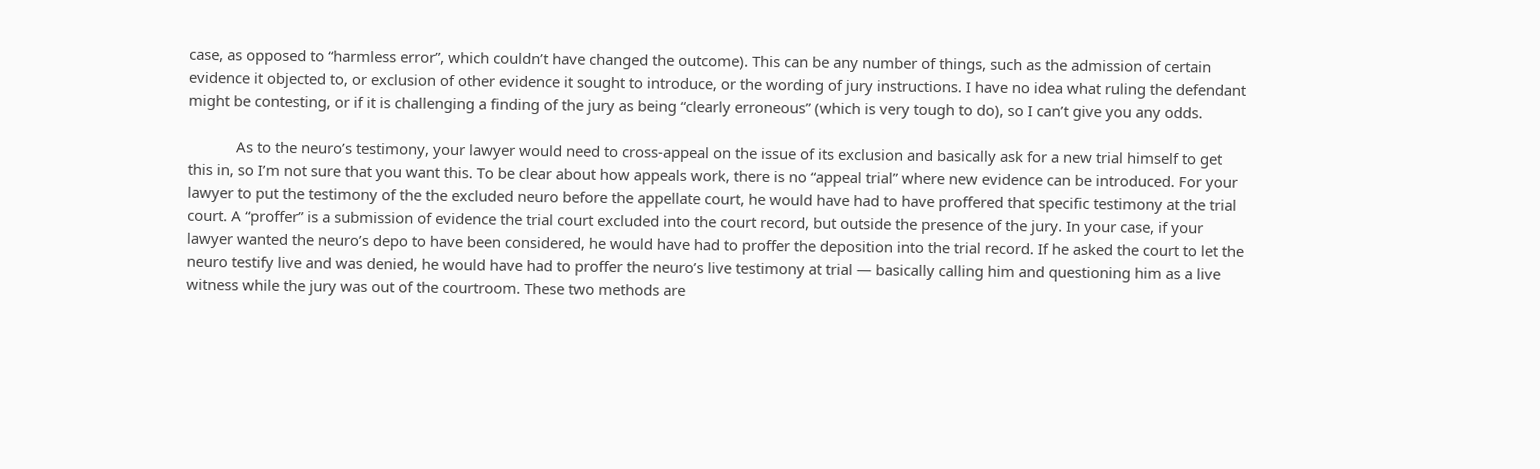case, as opposed to “harmless error”, which couldn’t have changed the outcome). This can be any number of things, such as the admission of certain evidence it objected to, or exclusion of other evidence it sought to introduce, or the wording of jury instructions. I have no idea what ruling the defendant might be contesting, or if it is challenging a finding of the jury as being “clearly erroneous” (which is very tough to do), so I can’t give you any odds.

            As to the neuro’s testimony, your lawyer would need to cross-appeal on the issue of its exclusion and basically ask for a new trial himself to get this in, so I’m not sure that you want this. To be clear about how appeals work, there is no “appeal trial” where new evidence can be introduced. For your lawyer to put the testimony of the the excluded neuro before the appellate court, he would have had to have proffered that specific testimony at the trial court. A “proffer” is a submission of evidence the trial court excluded into the court record, but outside the presence of the jury. In your case, if your lawyer wanted the neuro’s depo to have been considered, he would have had to proffer the deposition into the trial record. If he asked the court to let the neuro testify live and was denied, he would have had to proffer the neuro’s live testimony at trial — basically calling him and questioning him as a live witness while the jury was out of the courtroom. These two methods are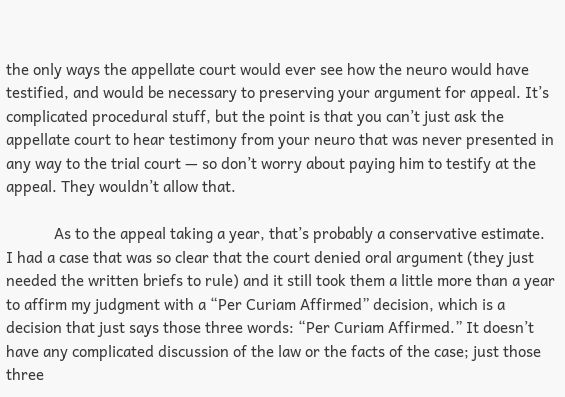the only ways the appellate court would ever see how the neuro would have testified, and would be necessary to preserving your argument for appeal. It’s complicated procedural stuff, but the point is that you can’t just ask the appellate court to hear testimony from your neuro that was never presented in any way to the trial court — so don’t worry about paying him to testify at the appeal. They wouldn’t allow that.

            As to the appeal taking a year, that’s probably a conservative estimate. I had a case that was so clear that the court denied oral argument (they just needed the written briefs to rule) and it still took them a little more than a year to affirm my judgment with a “Per Curiam Affirmed” decision, which is a decision that just says those three words: “Per Curiam Affirmed.” It doesn’t have any complicated discussion of the law or the facts of the case; just those three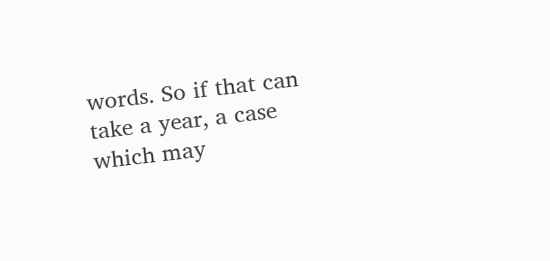words. So if that can take a year, a case which may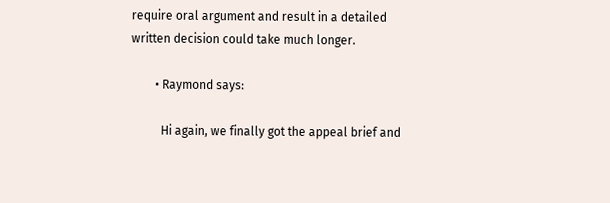require oral argument and result in a detailed written decision could take much longer.

        • Raymond says:

          Hi again, we finally got the appeal brief and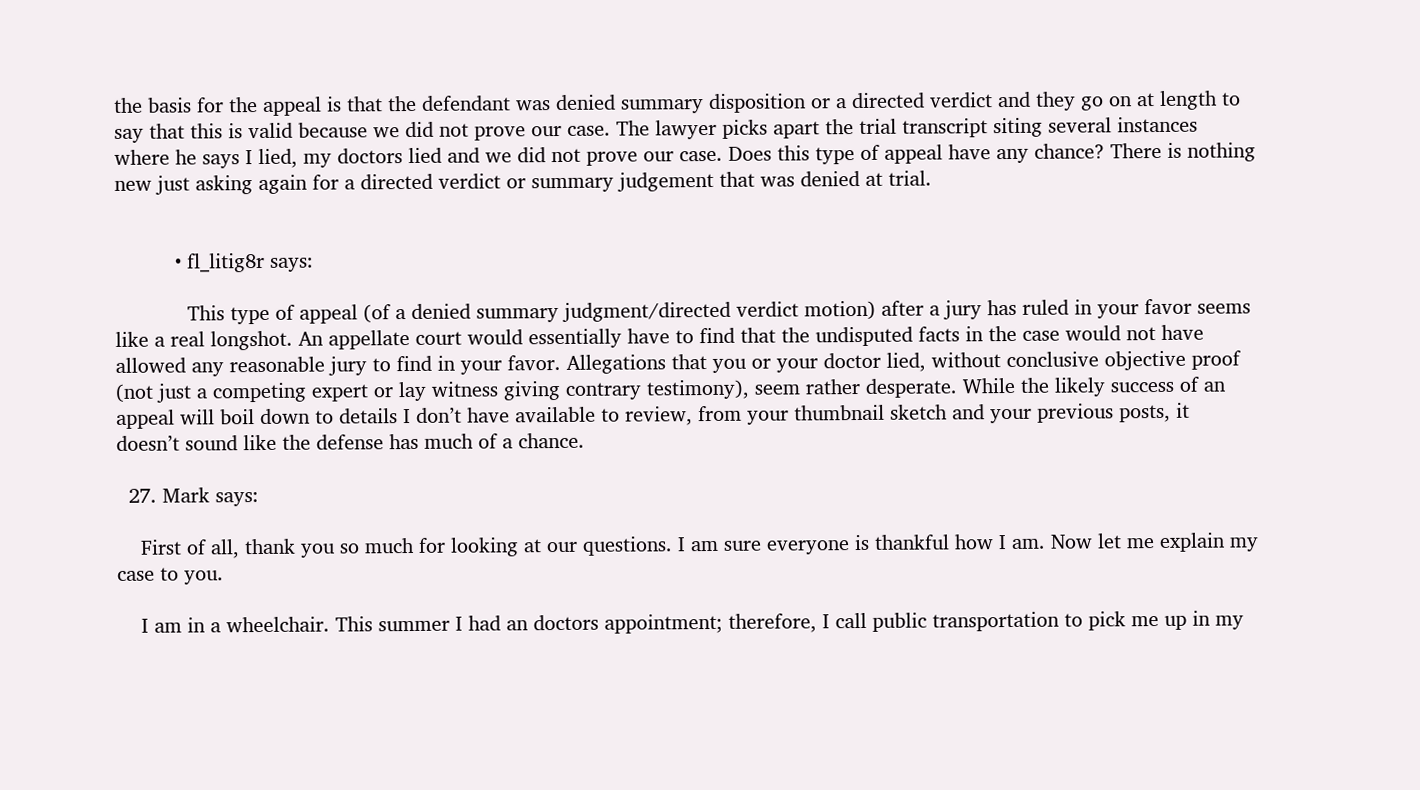the basis for the appeal is that the defendant was denied summary disposition or a directed verdict and they go on at length to say that this is valid because we did not prove our case. The lawyer picks apart the trial transcript siting several instances where he says I lied, my doctors lied and we did not prove our case. Does this type of appeal have any chance? There is nothing new just asking again for a directed verdict or summary judgement that was denied at trial.


          • fl_litig8r says:

            This type of appeal (of a denied summary judgment/directed verdict motion) after a jury has ruled in your favor seems like a real longshot. An appellate court would essentially have to find that the undisputed facts in the case would not have allowed any reasonable jury to find in your favor. Allegations that you or your doctor lied, without conclusive objective proof (not just a competing expert or lay witness giving contrary testimony), seem rather desperate. While the likely success of an appeal will boil down to details I don’t have available to review, from your thumbnail sketch and your previous posts, it doesn’t sound like the defense has much of a chance.

  27. Mark says:

    First of all, thank you so much for looking at our questions. I am sure everyone is thankful how I am. Now let me explain my case to you.

    I am in a wheelchair. This summer I had an doctors appointment; therefore, I call public transportation to pick me up in my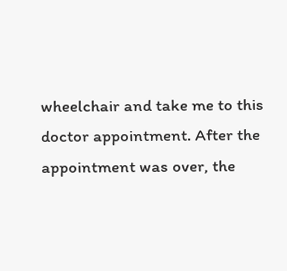wheelchair and take me to this doctor appointment. After the appointment was over, the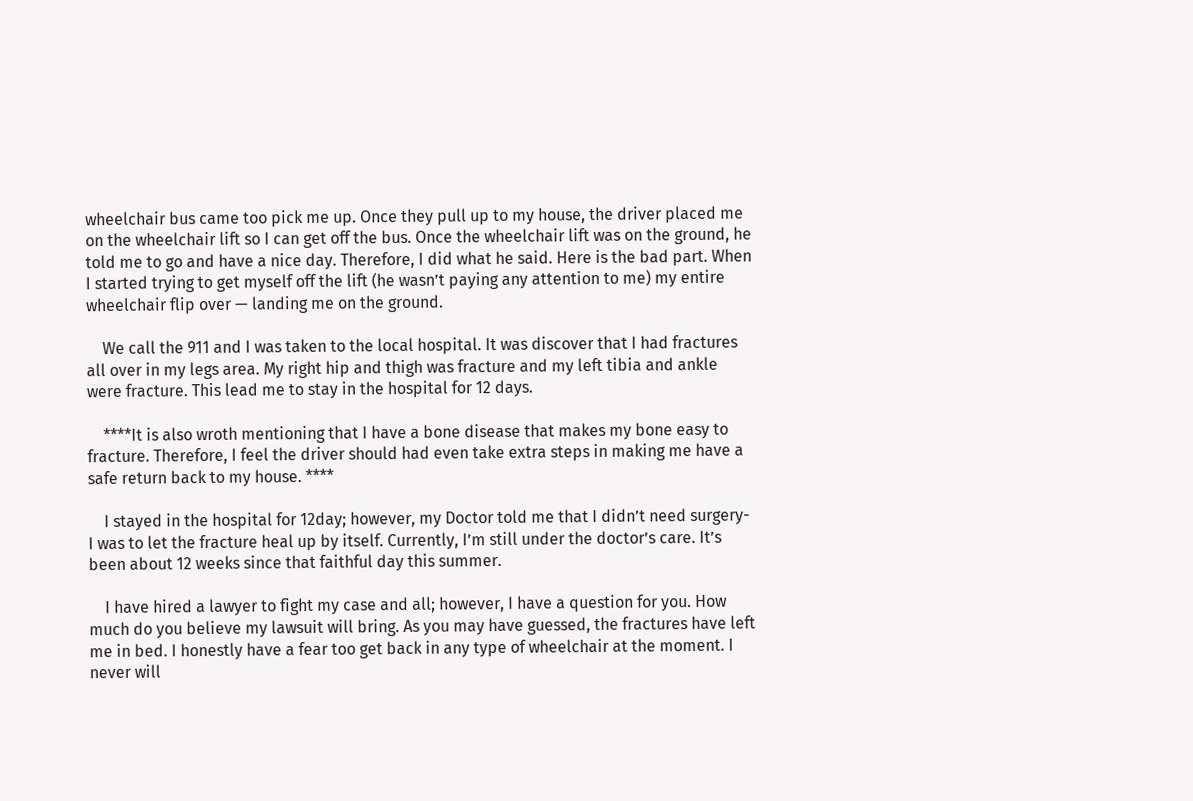wheelchair bus came too pick me up. Once they pull up to my house, the driver placed me on the wheelchair lift so I can get off the bus. Once the wheelchair lift was on the ground, he told me to go and have a nice day. Therefore, I did what he said. Here is the bad part. When I started trying to get myself off the lift (he wasn’t paying any attention to me) my entire wheelchair flip over — landing me on the ground.

    We call the 911 and I was taken to the local hospital. It was discover that I had fractures all over in my legs area. My right hip and thigh was fracture and my left tibia and ankle were fracture. This lead me to stay in the hospital for 12 days.

    ****It is also wroth mentioning that I have a bone disease that makes my bone easy to fracture. Therefore, I feel the driver should had even take extra steps in making me have a safe return back to my house. ****

    I stayed in the hospital for 12day; however, my Doctor told me that I didn’t need surgery- I was to let the fracture heal up by itself. Currently, I’m still under the doctor’s care. It’s been about 12 weeks since that faithful day this summer.

    I have hired a lawyer to fight my case and all; however, I have a question for you. How much do you believe my lawsuit will bring. As you may have guessed, the fractures have left me in bed. I honestly have a fear too get back in any type of wheelchair at the moment. I never will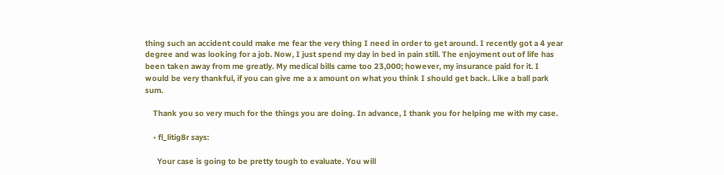thing such an accident could make me fear the very thing I need in order to get around. I recently got a 4 year degree and was looking for a job. Now, I just spend my day in bed in pain still. The enjoyment out of life has been taken away from me greatly. My medical bills came too 23,000; however, my insurance paid for it. I would be very thankful, if you can give me a x amount on what you think I should get back. Like a ball park sum.

    Thank you so very much for the things you are doing. In advance, I thank you for helping me with my case.

    • fl_litig8r says:

      Your case is going to be pretty tough to evaluate. You will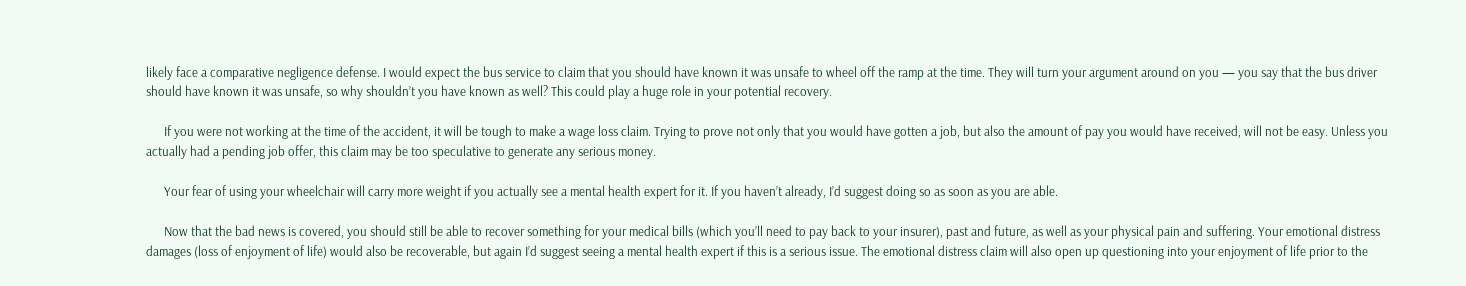likely face a comparative negligence defense. I would expect the bus service to claim that you should have known it was unsafe to wheel off the ramp at the time. They will turn your argument around on you — you say that the bus driver should have known it was unsafe, so why shouldn’t you have known as well? This could play a huge role in your potential recovery.

      If you were not working at the time of the accident, it will be tough to make a wage loss claim. Trying to prove not only that you would have gotten a job, but also the amount of pay you would have received, will not be easy. Unless you actually had a pending job offer, this claim may be too speculative to generate any serious money.

      Your fear of using your wheelchair will carry more weight if you actually see a mental health expert for it. If you haven’t already, I’d suggest doing so as soon as you are able.

      Now that the bad news is covered, you should still be able to recover something for your medical bills (which you’ll need to pay back to your insurer), past and future, as well as your physical pain and suffering. Your emotional distress damages (loss of enjoyment of life) would also be recoverable, but again I’d suggest seeing a mental health expert if this is a serious issue. The emotional distress claim will also open up questioning into your enjoyment of life prior to the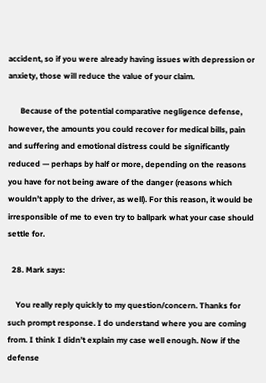accident, so if you were already having issues with depression or anxiety, those will reduce the value of your claim.

      Because of the potential comparative negligence defense, however, the amounts you could recover for medical bills, pain and suffering and emotional distress could be significantly reduced — perhaps by half or more, depending on the reasons you have for not being aware of the danger (reasons which wouldn’t apply to the driver, as well). For this reason, it would be irresponsible of me to even try to ballpark what your case should settle for.

  28. Mark says:

    You really reply quickly to my question/concern. Thanks for such prompt response. I do understand where you are coming from. I think I didn’t explain my case well enough. Now if the defense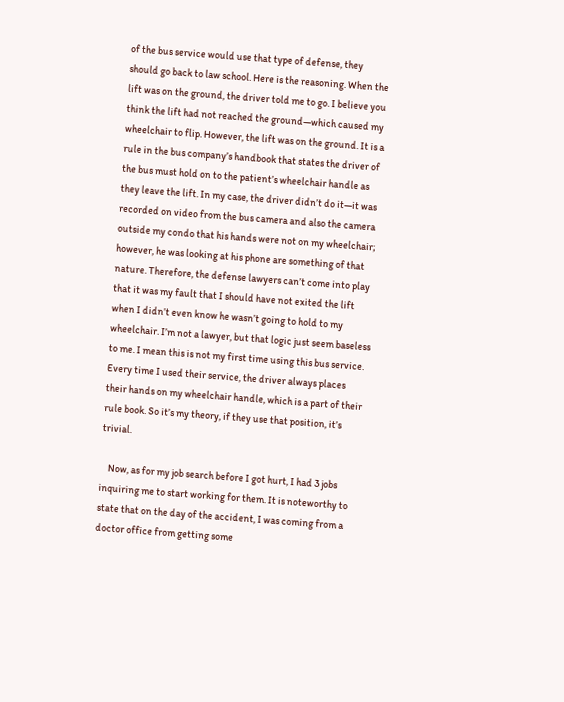of the bus service would use that type of defense, they should go back to law school. Here is the reasoning. When the lift was on the ground, the driver told me to go. I believe you think the lift had not reached the ground—which caused my wheelchair to flip. However, the lift was on the ground. It is a rule in the bus company’s handbook that states the driver of the bus must hold on to the patient’s wheelchair handle as they leave the lift. In my case, the driver didn’t do it—it was recorded on video from the bus camera and also the camera outside my condo that his hands were not on my wheelchair; however, he was looking at his phone are something of that nature. Therefore, the defense lawyers can’t come into play that it was my fault that I should have not exited the lift when I didn’t even know he wasn’t going to hold to my wheelchair. I’m not a lawyer, but that logic just seem baseless to me. I mean this is not my first time using this bus service. Every time I used their service, the driver always places their hands on my wheelchair handle, which is a part of their rule book. So it’s my theory, if they use that position, it’s trivial.

    Now, as for my job search before I got hurt, I had 3 jobs inquiring me to start working for them. It is noteworthy to state that on the day of the accident, I was coming from a doctor office from getting some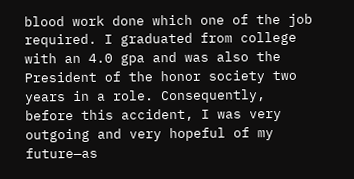blood work done which one of the job required. I graduated from college with an 4.0 gpa and was also the President of the honor society two years in a role. Consequently, before this accident, I was very outgoing and very hopeful of my future—as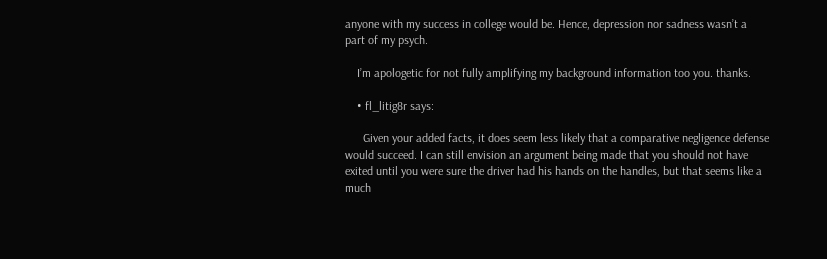anyone with my success in college would be. Hence, depression nor sadness wasn’t a part of my psych.

    I’m apologetic for not fully amplifying my background information too you. thanks.

    • fl_litig8r says:

      Given your added facts, it does seem less likely that a comparative negligence defense would succeed. I can still envision an argument being made that you should not have exited until you were sure the driver had his hands on the handles, but that seems like a much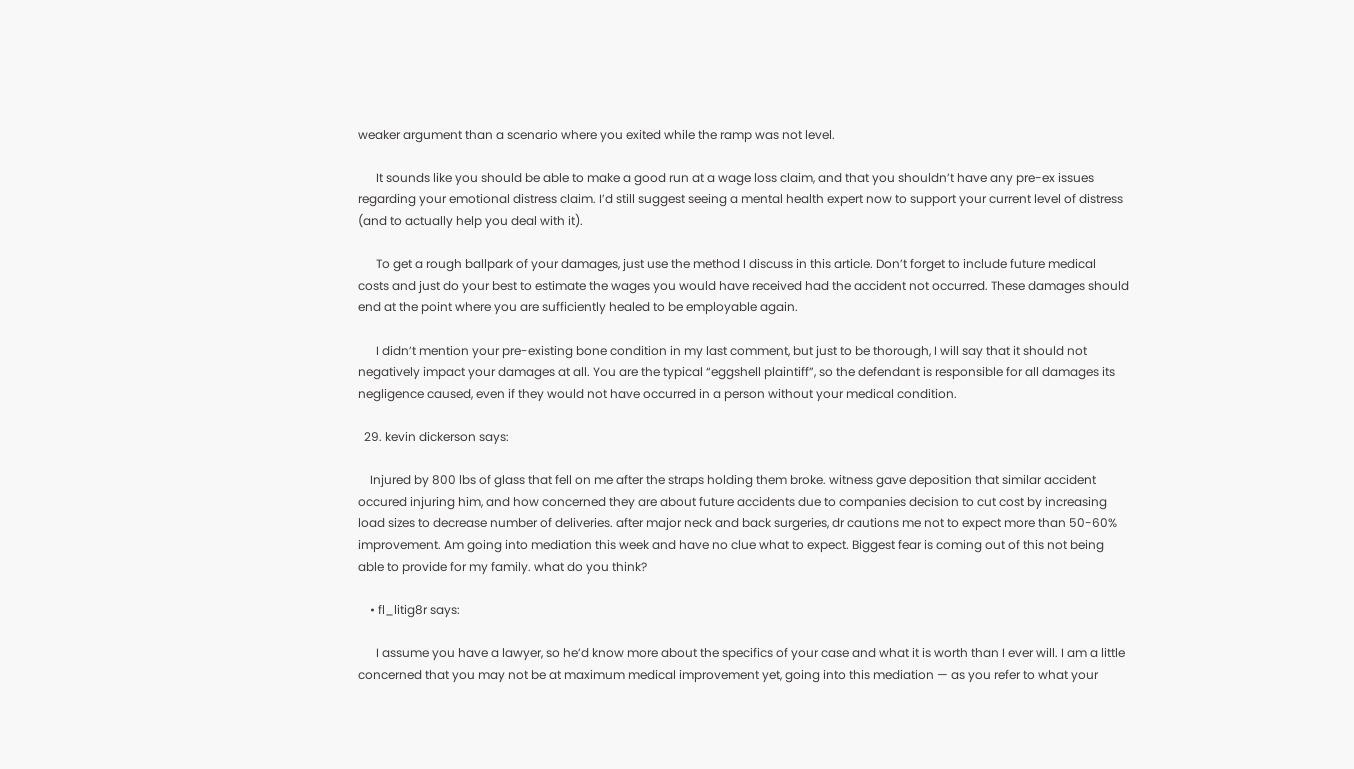weaker argument than a scenario where you exited while the ramp was not level.

      It sounds like you should be able to make a good run at a wage loss claim, and that you shouldn’t have any pre-ex issues regarding your emotional distress claim. I’d still suggest seeing a mental health expert now to support your current level of distress (and to actually help you deal with it).

      To get a rough ballpark of your damages, just use the method I discuss in this article. Don’t forget to include future medical costs and just do your best to estimate the wages you would have received had the accident not occurred. These damages should end at the point where you are sufficiently healed to be employable again.

      I didn’t mention your pre-existing bone condition in my last comment, but just to be thorough, I will say that it should not negatively impact your damages at all. You are the typical “eggshell plaintiff”, so the defendant is responsible for all damages its negligence caused, even if they would not have occurred in a person without your medical condition.

  29. kevin dickerson says:

    Injured by 800 lbs of glass that fell on me after the straps holding them broke. witness gave deposition that similar accident occured injuring him, and how concerned they are about future accidents due to companies decision to cut cost by increasing load sizes to decrease number of deliveries. after major neck and back surgeries, dr cautions me not to expect more than 50-60% improvement. Am going into mediation this week and have no clue what to expect. Biggest fear is coming out of this not being able to provide for my family. what do you think?

    • fl_litig8r says:

      I assume you have a lawyer, so he’d know more about the specifics of your case and what it is worth than I ever will. I am a little concerned that you may not be at maximum medical improvement yet, going into this mediation — as you refer to what your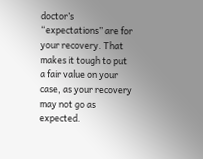doctor’s “expectations” are for your recovery. That makes it tough to put a fair value on your case, as your recovery may not go as expected.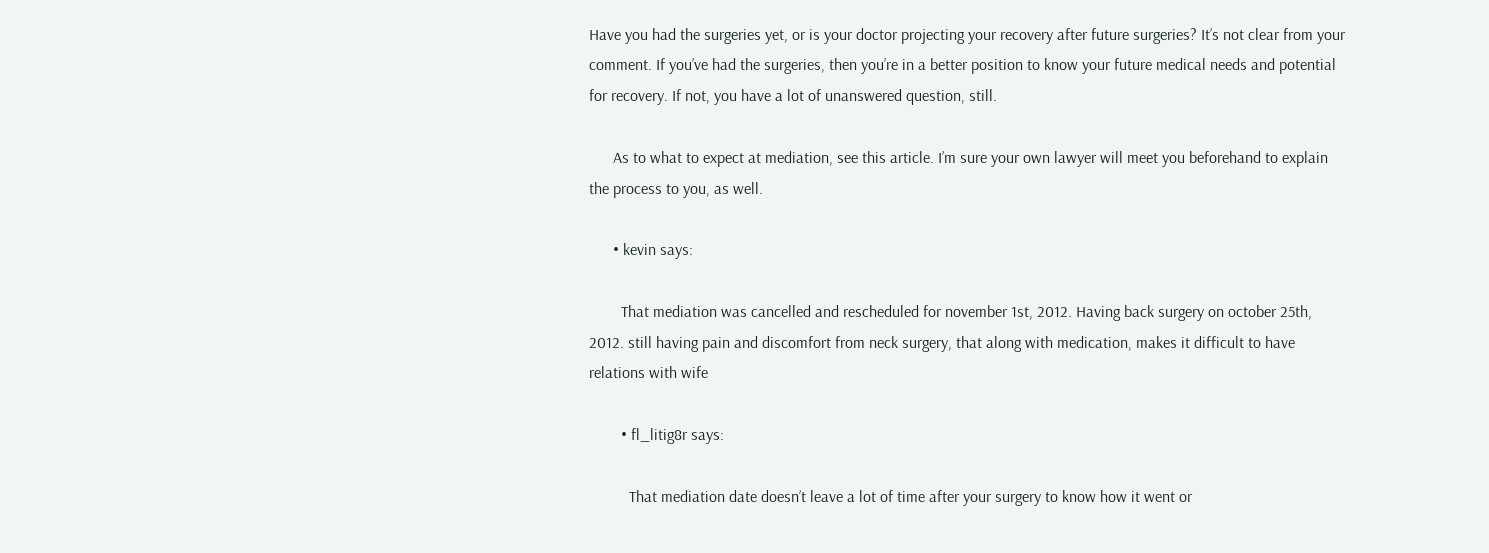Have you had the surgeries yet, or is your doctor projecting your recovery after future surgeries? It’s not clear from your comment. If you’ve had the surgeries, then you’re in a better position to know your future medical needs and potential for recovery. If not, you have a lot of unanswered question, still.

      As to what to expect at mediation, see this article. I’m sure your own lawyer will meet you beforehand to explain the process to you, as well.

      • kevin says:

        That mediation was cancelled and rescheduled for november 1st, 2012. Having back surgery on october 25th, 2012. still having pain and discomfort from neck surgery, that along with medication, makes it difficult to have relations with wife

        • fl_litig8r says:

          That mediation date doesn’t leave a lot of time after your surgery to know how it went or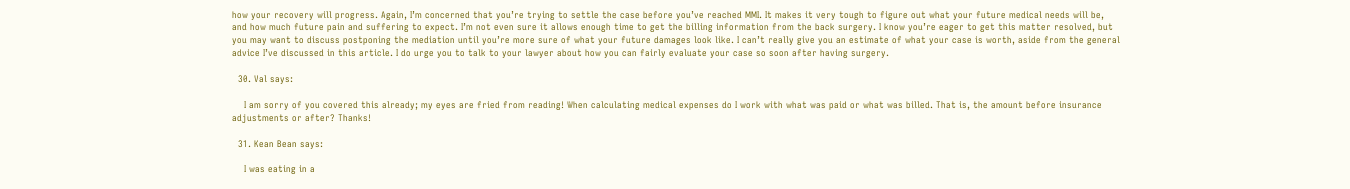how your recovery will progress. Again, I’m concerned that you’re trying to settle the case before you’ve reached MMI. It makes it very tough to figure out what your future medical needs will be, and how much future pain and suffering to expect. I’m not even sure it allows enough time to get the billing information from the back surgery. I know you’re eager to get this matter resolved, but you may want to discuss postponing the mediation until you’re more sure of what your future damages look like. I can’t really give you an estimate of what your case is worth, aside from the general advice I’ve discussed in this article. I do urge you to talk to your lawyer about how you can fairly evaluate your case so soon after having surgery.

  30. Val says:

    I am sorry of you covered this already; my eyes are fried from reading! When calculating medical expenses do I work with what was paid or what was billed. That is, the amount before insurance adjustments or after? Thanks!

  31. Kean Bean says:

    I was eating in a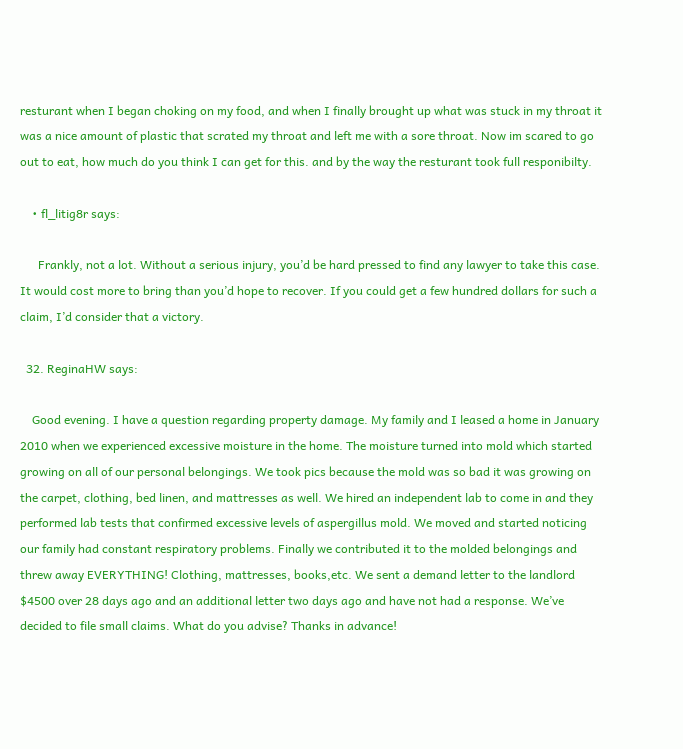resturant when I began choking on my food, and when I finally brought up what was stuck in my throat it was a nice amount of plastic that scrated my throat and left me with a sore throat. Now im scared to go out to eat, how much do you think I can get for this. and by the way the resturant took full responibilty.

    • fl_litig8r says:

      Frankly, not a lot. Without a serious injury, you’d be hard pressed to find any lawyer to take this case. It would cost more to bring than you’d hope to recover. If you could get a few hundred dollars for such a claim, I’d consider that a victory.

  32. ReginaHW says:

    Good evening. I have a question regarding property damage. My family and I leased a home in January 2010 when we experienced excessive moisture in the home. The moisture turned into mold which started growing on all of our personal belongings. We took pics because the mold was so bad it was growing on the carpet, clothing, bed linen, and mattresses as well. We hired an independent lab to come in and they performed lab tests that confirmed excessive levels of aspergillus mold. We moved and started noticing our family had constant respiratory problems. Finally we contributed it to the molded belongings and threw away EVERYTHING! Clothing, mattresses, books,etc. We sent a demand letter to the landlord $4500 over 28 days ago and an additional letter two days ago and have not had a response. We’ve decided to file small claims. What do you advise? Thanks in advance!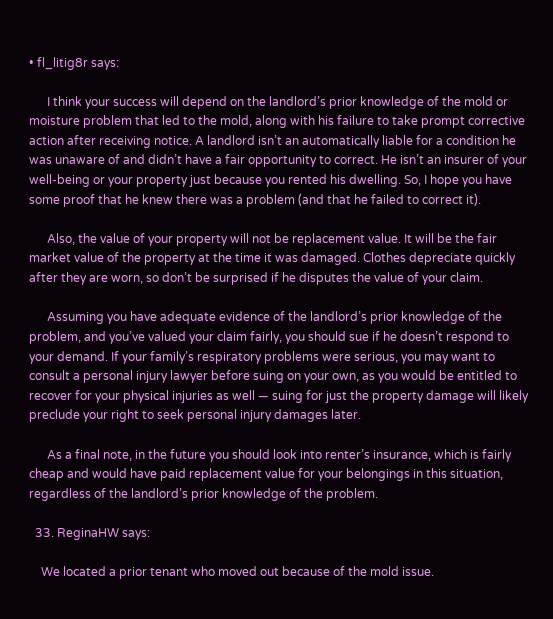• fl_litig8r says:

      I think your success will depend on the landlord’s prior knowledge of the mold or moisture problem that led to the mold, along with his failure to take prompt corrective action after receiving notice. A landlord isn’t an automatically liable for a condition he was unaware of and didn’t have a fair opportunity to correct. He isn’t an insurer of your well-being or your property just because you rented his dwelling. So, I hope you have some proof that he knew there was a problem (and that he failed to correct it).

      Also, the value of your property will not be replacement value. It will be the fair market value of the property at the time it was damaged. Clothes depreciate quickly after they are worn, so don’t be surprised if he disputes the value of your claim.

      Assuming you have adequate evidence of the landlord’s prior knowledge of the problem, and you’ve valued your claim fairly, you should sue if he doesn’t respond to your demand. If your family’s respiratory problems were serious, you may want to consult a personal injury lawyer before suing on your own, as you would be entitled to recover for your physical injuries as well — suing for just the property damage will likely preclude your right to seek personal injury damages later.

      As a final note, in the future you should look into renter’s insurance, which is fairly cheap and would have paid replacement value for your belongings in this situation, regardless of the landlord’s prior knowledge of the problem.

  33. ReginaHW says:

    We located a prior tenant who moved out because of the mold issue.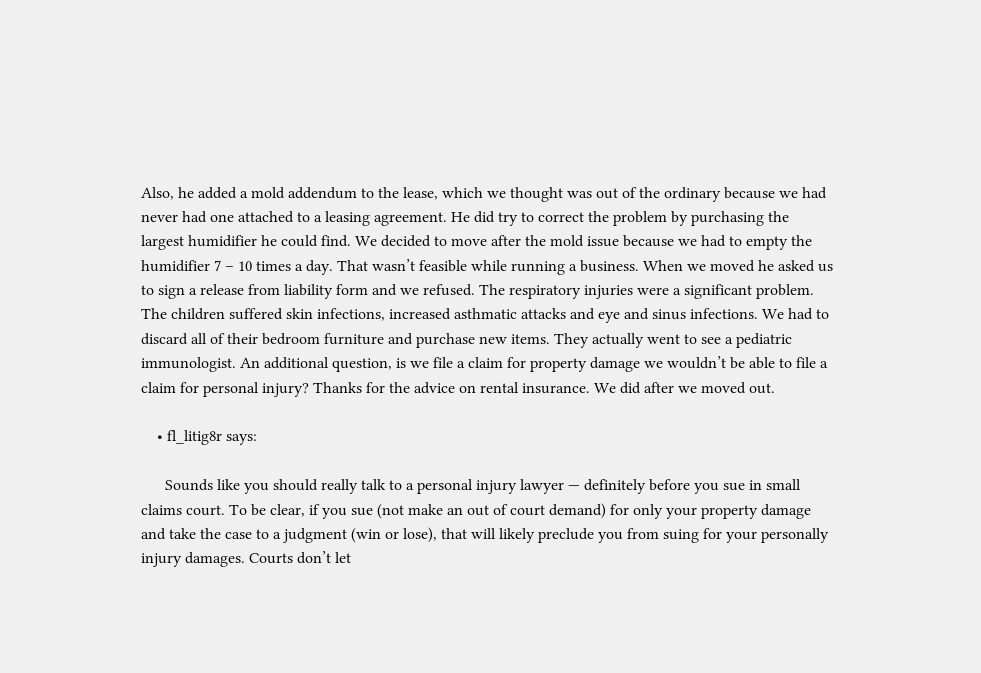Also, he added a mold addendum to the lease, which we thought was out of the ordinary because we had never had one attached to a leasing agreement. He did try to correct the problem by purchasing the largest humidifier he could find. We decided to move after the mold issue because we had to empty the humidifier 7 – 10 times a day. That wasn’t feasible while running a business. When we moved he asked us to sign a release from liability form and we refused. The respiratory injuries were a significant problem. The children suffered skin infections, increased asthmatic attacks and eye and sinus infections. We had to discard all of their bedroom furniture and purchase new items. They actually went to see a pediatric immunologist. An additional question, is we file a claim for property damage we wouldn’t be able to file a claim for personal injury? Thanks for the advice on rental insurance. We did after we moved out.

    • fl_litig8r says:

      Sounds like you should really talk to a personal injury lawyer — definitely before you sue in small claims court. To be clear, if you sue (not make an out of court demand) for only your property damage and take the case to a judgment (win or lose), that will likely preclude you from suing for your personally injury damages. Courts don’t let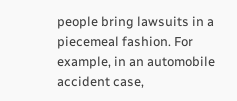people bring lawsuits in a piecemeal fashion. For example, in an automobile accident case,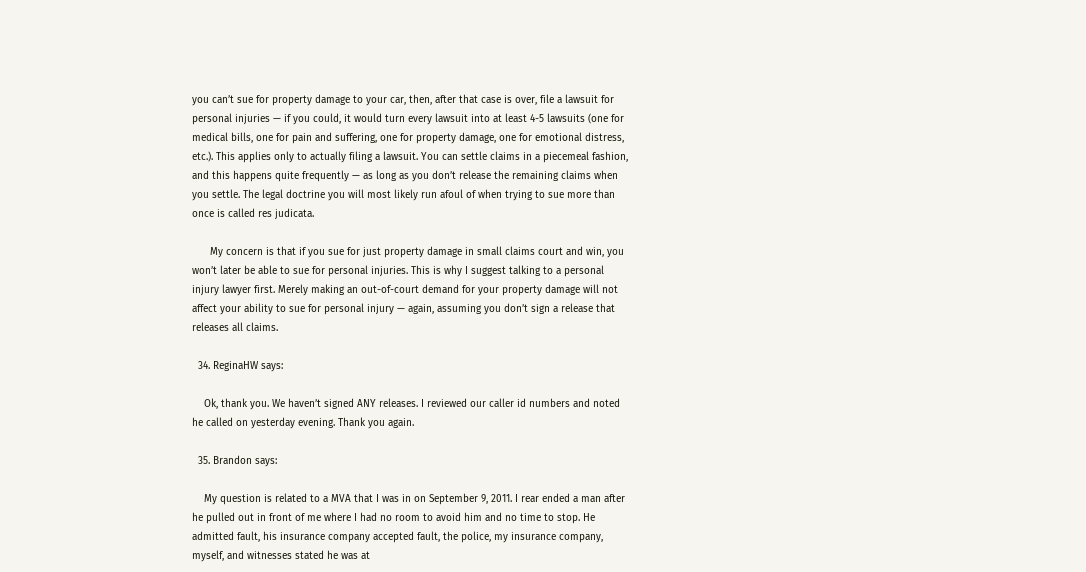you can’t sue for property damage to your car, then, after that case is over, file a lawsuit for personal injuries — if you could, it would turn every lawsuit into at least 4-5 lawsuits (one for medical bills, one for pain and suffering, one for property damage, one for emotional distress, etc.). This applies only to actually filing a lawsuit. You can settle claims in a piecemeal fashion, and this happens quite frequently — as long as you don’t release the remaining claims when you settle. The legal doctrine you will most likely run afoul of when trying to sue more than once is called res judicata.

      My concern is that if you sue for just property damage in small claims court and win, you won’t later be able to sue for personal injuries. This is why I suggest talking to a personal injury lawyer first. Merely making an out-of-court demand for your property damage will not affect your ability to sue for personal injury — again, assuming you don’t sign a release that releases all claims.

  34. ReginaHW says:

    Ok, thank you. We haven’t signed ANY releases. I reviewed our caller id numbers and noted he called on yesterday evening. Thank you again.

  35. Brandon says:

    My question is related to a MVA that I was in on September 9, 2011. I rear ended a man after he pulled out in front of me where I had no room to avoid him and no time to stop. He admitted fault, his insurance company accepted fault, the police, my insurance company, myself, and witnesses stated he was at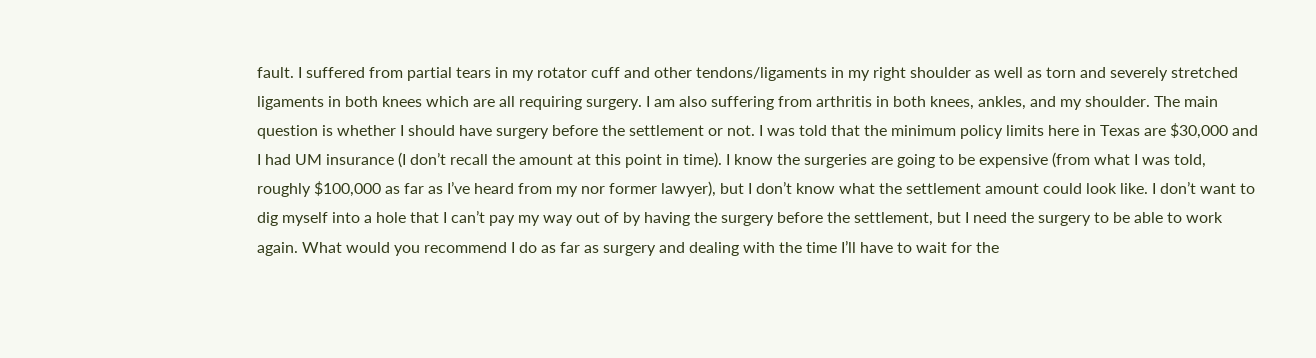fault. I suffered from partial tears in my rotator cuff and other tendons/ligaments in my right shoulder as well as torn and severely stretched ligaments in both knees which are all requiring surgery. I am also suffering from arthritis in both knees, ankles, and my shoulder. The main question is whether I should have surgery before the settlement or not. I was told that the minimum policy limits here in Texas are $30,000 and I had UM insurance (I don’t recall the amount at this point in time). I know the surgeries are going to be expensive (from what I was told, roughly $100,000 as far as I’ve heard from my nor former lawyer), but I don’t know what the settlement amount could look like. I don’t want to dig myself into a hole that I can’t pay my way out of by having the surgery before the settlement, but I need the surgery to be able to work again. What would you recommend I do as far as surgery and dealing with the time I’ll have to wait for the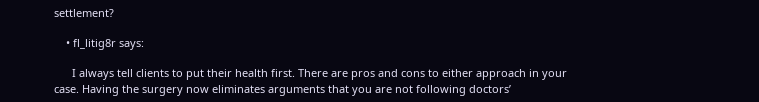settlement?

    • fl_litig8r says:

      I always tell clients to put their health first. There are pros and cons to either approach in your case. Having the surgery now eliminates arguments that you are not following doctors’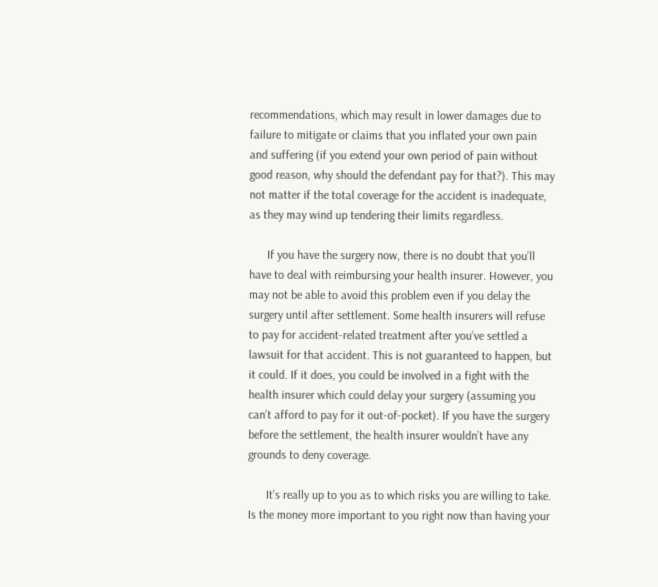recommendations, which may result in lower damages due to failure to mitigate or claims that you inflated your own pain and suffering (if you extend your own period of pain without good reason, why should the defendant pay for that?). This may not matter if the total coverage for the accident is inadequate, as they may wind up tendering their limits regardless.

      If you have the surgery now, there is no doubt that you’ll have to deal with reimbursing your health insurer. However, you may not be able to avoid this problem even if you delay the surgery until after settlement. Some health insurers will refuse to pay for accident-related treatment after you’ve settled a lawsuit for that accident. This is not guaranteed to happen, but it could. If it does, you could be involved in a fight with the health insurer which could delay your surgery (assuming you can’t afford to pay for it out-of-pocket). If you have the surgery before the settlement, the health insurer wouldn’t have any grounds to deny coverage.

      It’s really up to you as to which risks you are willing to take. Is the money more important to you right now than having your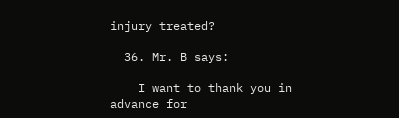injury treated?

  36. Mr. B says:

    I want to thank you in advance for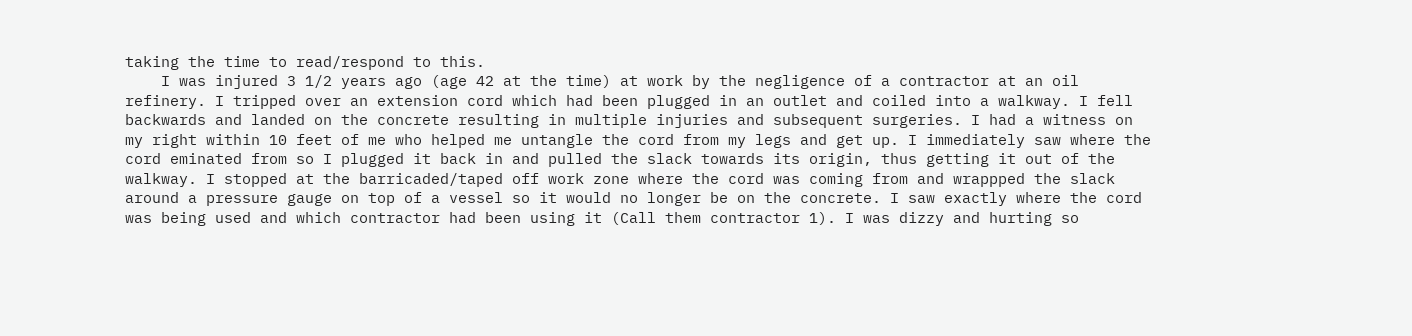taking the time to read/respond to this.
    I was injured 3 1/2 years ago (age 42 at the time) at work by the negligence of a contractor at an oil refinery. I tripped over an extension cord which had been plugged in an outlet and coiled into a walkway. I fell backwards and landed on the concrete resulting in multiple injuries and subsequent surgeries. I had a witness on my right within 10 feet of me who helped me untangle the cord from my legs and get up. I immediately saw where the cord eminated from so I plugged it back in and pulled the slack towards its origin, thus getting it out of the walkway. I stopped at the barricaded/taped off work zone where the cord was coming from and wrappped the slack around a pressure gauge on top of a vessel so it would no longer be on the concrete. I saw exactly where the cord was being used and which contractor had been using it (Call them contractor 1). I was dizzy and hurting so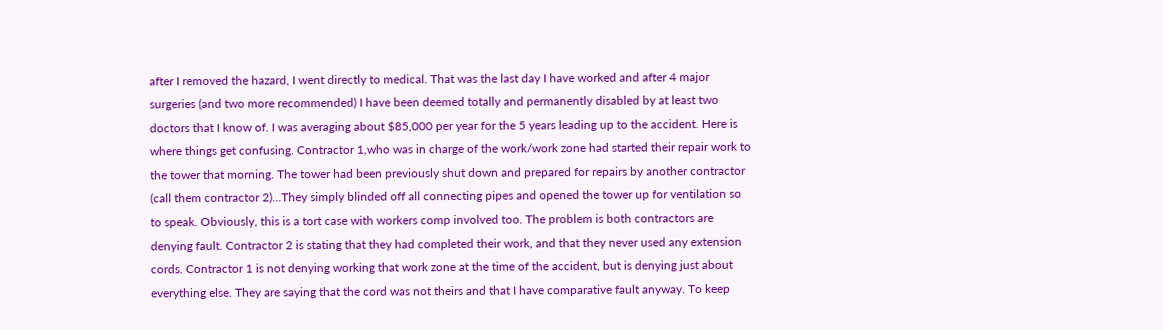after I removed the hazard, I went directly to medical. That was the last day I have worked and after 4 major surgeries (and two more recommended) I have been deemed totally and permanently disabled by at least two doctors that I know of. I was averaging about $85,000 per year for the 5 years leading up to the accident. Here is where things get confusing. Contractor 1,who was in charge of the work/work zone had started their repair work to the tower that morning. The tower had been previously shut down and prepared for repairs by another contractor (call them contractor 2)…They simply blinded off all connecting pipes and opened the tower up for ventilation so to speak. Obviously, this is a tort case with workers comp involved too. The problem is both contractors are denying fault. Contractor 2 is stating that they had completed their work, and that they never used any extension cords. Contractor 1 is not denying working that work zone at the time of the accident, but is denying just about everything else. They are saying that the cord was not theirs and that I have comparative fault anyway. To keep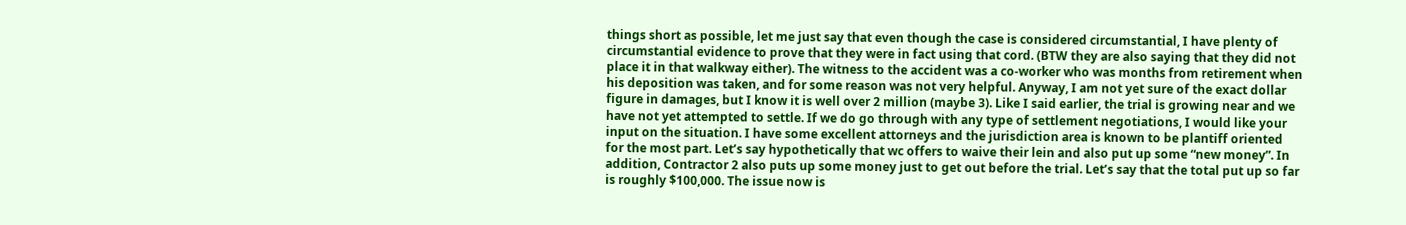things short as possible, let me just say that even though the case is considered circumstantial, I have plenty of circumstantial evidence to prove that they were in fact using that cord. (BTW they are also saying that they did not place it in that walkway either). The witness to the accident was a co-worker who was months from retirement when his deposition was taken, and for some reason was not very helpful. Anyway, I am not yet sure of the exact dollar figure in damages, but I know it is well over 2 million (maybe 3). Like I said earlier, the trial is growing near and we have not yet attempted to settle. If we do go through with any type of settlement negotiations, I would like your input on the situation. I have some excellent attorneys and the jurisdiction area is known to be plantiff oriented for the most part. Let’s say hypothetically that wc offers to waive their lein and also put up some “new money”. In addition, Contractor 2 also puts up some money just to get out before the trial. Let’s say that the total put up so far is roughly $100,000. The issue now is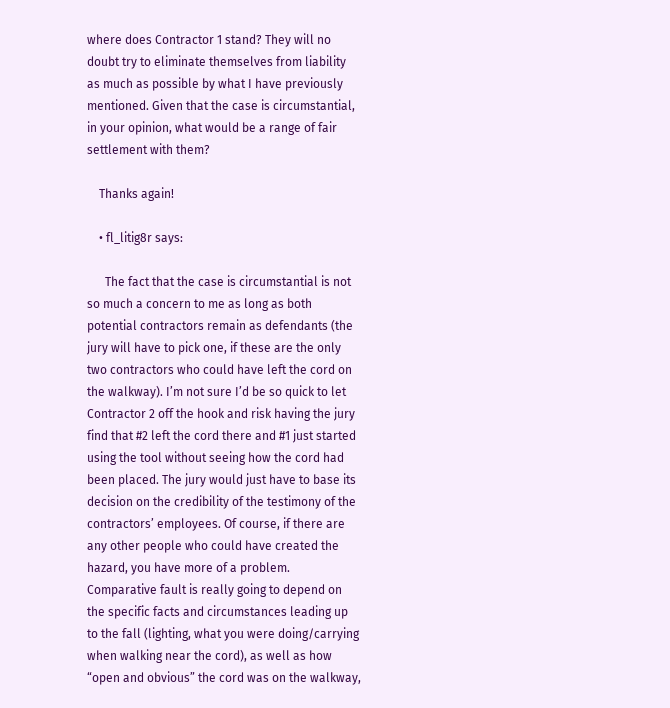where does Contractor 1 stand? They will no doubt try to eliminate themselves from liability as much as possible by what I have previously mentioned. Given that the case is circumstantial, in your opinion, what would be a range of fair settlement with them?

    Thanks again!

    • fl_litig8r says:

      The fact that the case is circumstantial is not so much a concern to me as long as both potential contractors remain as defendants (the jury will have to pick one, if these are the only two contractors who could have left the cord on the walkway). I’m not sure I’d be so quick to let Contractor 2 off the hook and risk having the jury find that #2 left the cord there and #1 just started using the tool without seeing how the cord had been placed. The jury would just have to base its decision on the credibility of the testimony of the contractors’ employees. Of course, if there are any other people who could have created the hazard, you have more of a problem. Comparative fault is really going to depend on the specific facts and circumstances leading up to the fall (lighting, what you were doing/carrying when walking near the cord), as well as how “open and obvious” the cord was on the walkway,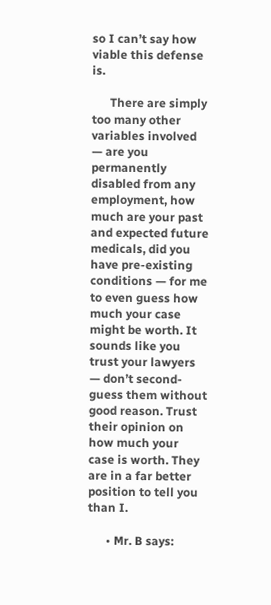so I can’t say how viable this defense is.

      There are simply too many other variables involved — are you permanently disabled from any employment, how much are your past and expected future medicals, did you have pre-existing conditions — for me to even guess how much your case might be worth. It sounds like you trust your lawyers — don’t second-guess them without good reason. Trust their opinion on how much your case is worth. They are in a far better position to tell you than I.

      • Mr. B says: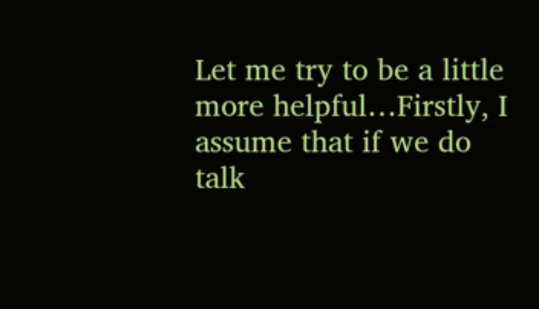Let me try to be a little more helpful…Firstly, I assume that if we do talk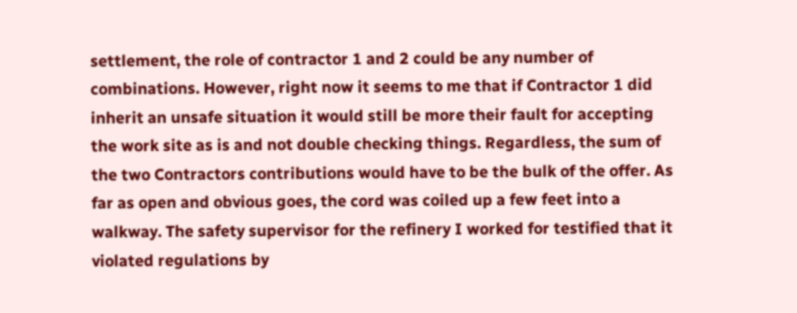settlement, the role of contractor 1 and 2 could be any number of combinations. However, right now it seems to me that if Contractor 1 did inherit an unsafe situation it would still be more their fault for accepting the work site as is and not double checking things. Regardless, the sum of the two Contractors contributions would have to be the bulk of the offer. As far as open and obvious goes, the cord was coiled up a few feet into a walkway. The safety supervisor for the refinery I worked for testified that it violated regulations by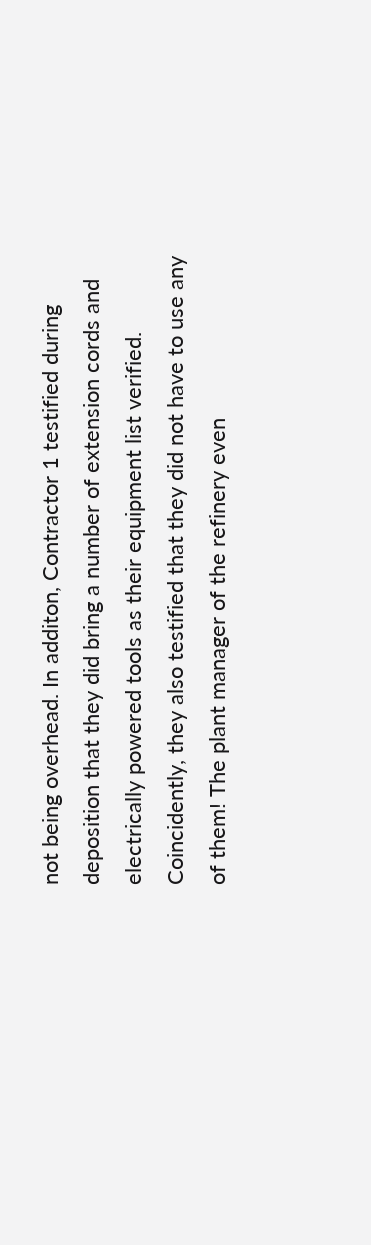not being overhead. In additon, Contractor 1 testified during deposition that they did bring a number of extension cords and electrically powered tools as their equipment list verified. Coincidently, they also testified that they did not have to use any of them! The plant manager of the refinery even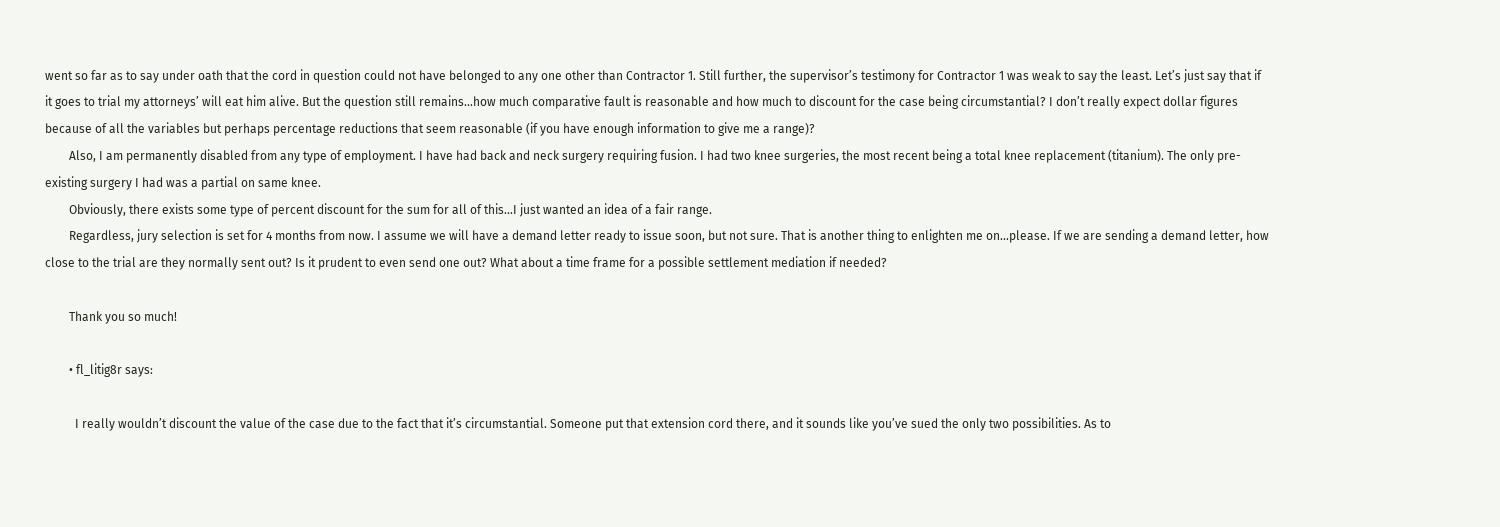went so far as to say under oath that the cord in question could not have belonged to any one other than Contractor 1. Still further, the supervisor’s testimony for Contractor 1 was weak to say the least. Let’s just say that if it goes to trial my attorneys’ will eat him alive. But the question still remains…how much comparative fault is reasonable and how much to discount for the case being circumstantial? I don’t really expect dollar figures because of all the variables but perhaps percentage reductions that seem reasonable (if you have enough information to give me a range)?
        Also, I am permanently disabled from any type of employment. I have had back and neck surgery requiring fusion. I had two knee surgeries, the most recent being a total knee replacement (titanium). The only pre-existing surgery I had was a partial on same knee.
        Obviously, there exists some type of percent discount for the sum for all of this…I just wanted an idea of a fair range.
        Regardless, jury selection is set for 4 months from now. I assume we will have a demand letter ready to issue soon, but not sure. That is another thing to enlighten me on…please. If we are sending a demand letter, how close to the trial are they normally sent out? Is it prudent to even send one out? What about a time frame for a possible settlement mediation if needed?

        Thank you so much!

        • fl_litig8r says:

          I really wouldn’t discount the value of the case due to the fact that it’s circumstantial. Someone put that extension cord there, and it sounds like you’ve sued the only two possibilities. As to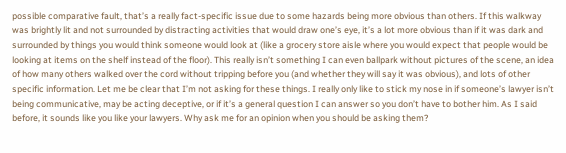possible comparative fault, that’s a really fact-specific issue due to some hazards being more obvious than others. If this walkway was brightly lit and not surrounded by distracting activities that would draw one’s eye, it’s a lot more obvious than if it was dark and surrounded by things you would think someone would look at (like a grocery store aisle where you would expect that people would be looking at items on the shelf instead of the floor). This really isn’t something I can even ballpark without pictures of the scene, an idea of how many others walked over the cord without tripping before you (and whether they will say it was obvious), and lots of other specific information. Let me be clear that I’m not asking for these things. I really only like to stick my nose in if someone’s lawyer isn’t being communicative, may be acting deceptive, or if it’s a general question I can answer so you don’t have to bother him. As I said before, it sounds like you like your lawyers. Why ask me for an opinion when you should be asking them?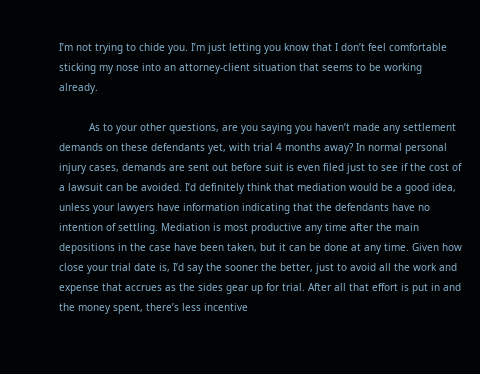I’m not trying to chide you. I’m just letting you know that I don’t feel comfortable sticking my nose into an attorney-client situation that seems to be working already.

          As to your other questions, are you saying you haven’t made any settlement demands on these defendants yet, with trial 4 months away? In normal personal injury cases, demands are sent out before suit is even filed just to see if the cost of a lawsuit can be avoided. I’d definitely think that mediation would be a good idea, unless your lawyers have information indicating that the defendants have no intention of settling. Mediation is most productive any time after the main depositions in the case have been taken, but it can be done at any time. Given how close your trial date is, I’d say the sooner the better, just to avoid all the work and expense that accrues as the sides gear up for trial. After all that effort is put in and the money spent, there’s less incentive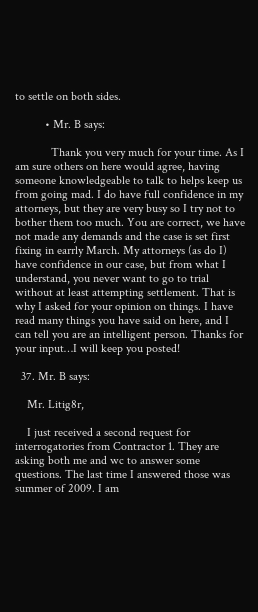to settle on both sides.

          • Mr. B says:

            Thank you very much for your time. As I am sure others on here would agree, having someone knowledgeable to talk to helps keep us from going mad. I do have full confidence in my attorneys, but they are very busy so I try not to bother them too much. You are correct, we have not made any demands and the case is set first fixing in earrly March. My attorneys (as do I) have confidence in our case, but from what I understand, you never want to go to trial without at least attempting settlement. That is why I asked for your opinion on things. I have read many things you have said on here, and I can tell you are an intelligent person. Thanks for your input…I will keep you posted!

  37. Mr. B says:

    Mr. Litig8r,

    I just received a second request for interrogatories from Contractor 1. They are asking both me and wc to answer some questions. The last time I answered those was summer of 2009. I am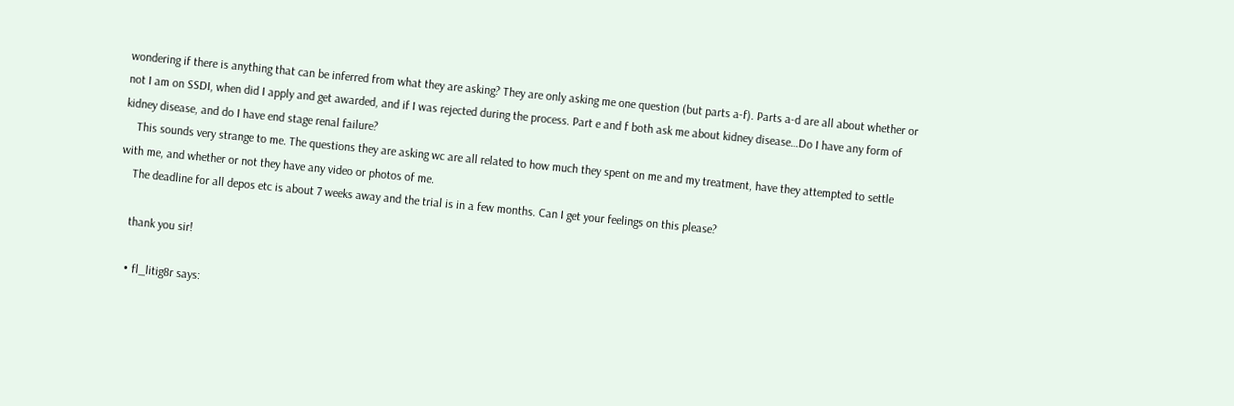wondering if there is anything that can be inferred from what they are asking? They are only asking me one question (but parts a-f). Parts a-d are all about whether or not I am on SSDI, when did I apply and get awarded, and if I was rejected during the process. Part e and f both ask me about kidney disease…Do I have any form of kidney disease, and do I have end stage renal failure?
    This sounds very strange to me. The questions they are asking wc are all related to how much they spent on me and my treatment, have they attempted to settle with me, and whether or not they have any video or photos of me.
    The deadline for all depos etc is about 7 weeks away and the trial is in a few months. Can I get your feelings on this please?

    thank you sir!

    • fl_litig8r says: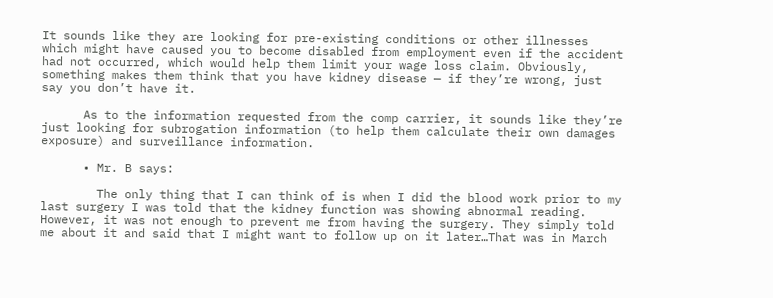It sounds like they are looking for pre-existing conditions or other illnesses which might have caused you to become disabled from employment even if the accident had not occurred, which would help them limit your wage loss claim. Obviously, something makes them think that you have kidney disease — if they’re wrong, just say you don’t have it.

      As to the information requested from the comp carrier, it sounds like they’re just looking for subrogation information (to help them calculate their own damages exposure) and surveillance information.

      • Mr. B says:

        The only thing that I can think of is when I did the blood work prior to my last surgery I was told that the kidney function was showing abnormal reading. However, it was not enough to prevent me from having the surgery. They simply told me about it and said that I might want to follow up on it later…That was in March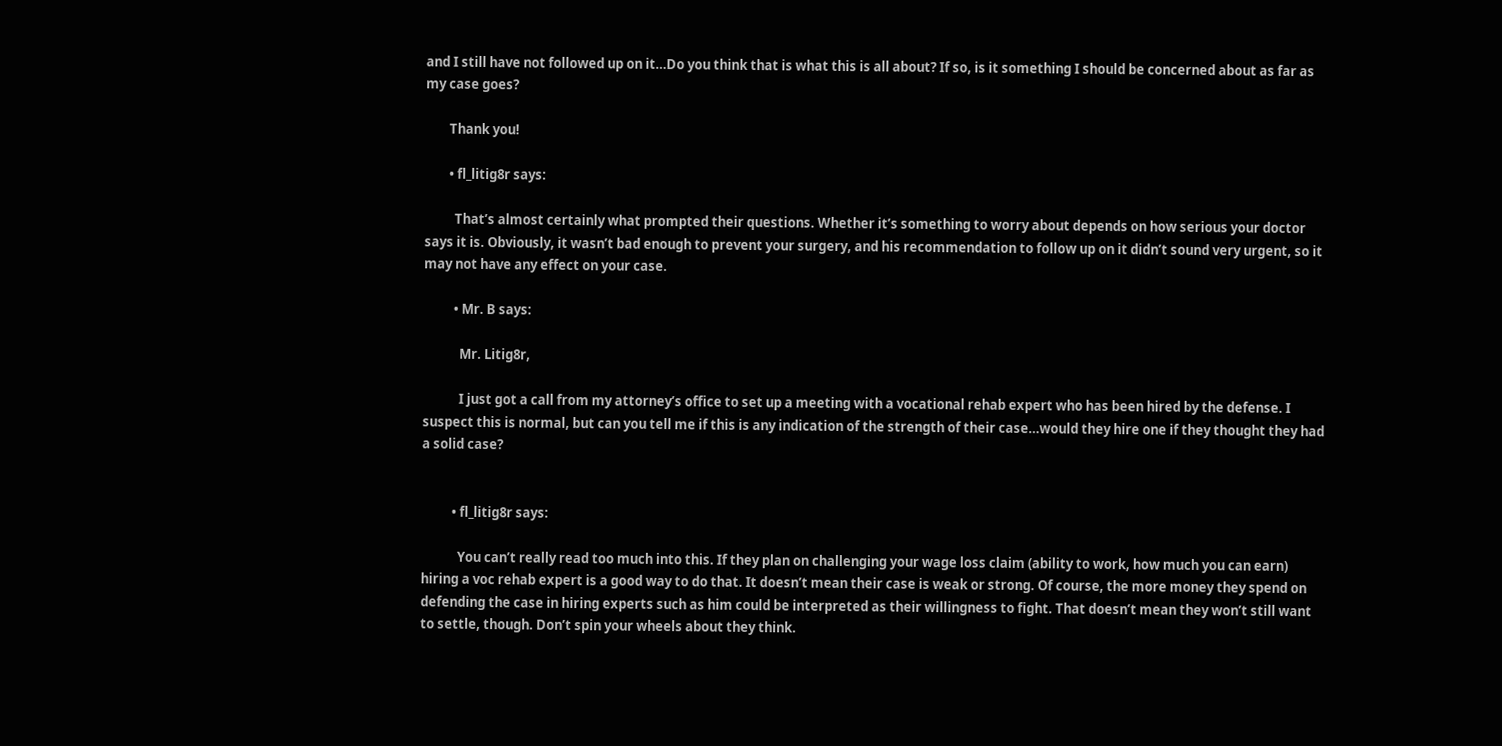and I still have not followed up on it…Do you think that is what this is all about? If so, is it something I should be concerned about as far as my case goes?

        Thank you!

        • fl_litig8r says:

          That’s almost certainly what prompted their questions. Whether it’s something to worry about depends on how serious your doctor says it is. Obviously, it wasn’t bad enough to prevent your surgery, and his recommendation to follow up on it didn’t sound very urgent, so it may not have any effect on your case.

          • Mr. B says:

            Mr. Litig8r,

            I just got a call from my attorney’s office to set up a meeting with a vocational rehab expert who has been hired by the defense. I suspect this is normal, but can you tell me if this is any indication of the strength of their case…would they hire one if they thought they had a solid case?


          • fl_litig8r says:

            You can’t really read too much into this. If they plan on challenging your wage loss claim (ability to work, how much you can earn) hiring a voc rehab expert is a good way to do that. It doesn’t mean their case is weak or strong. Of course, the more money they spend on defending the case in hiring experts such as him could be interpreted as their willingness to fight. That doesn’t mean they won’t still want to settle, though. Don’t spin your wheels about they think.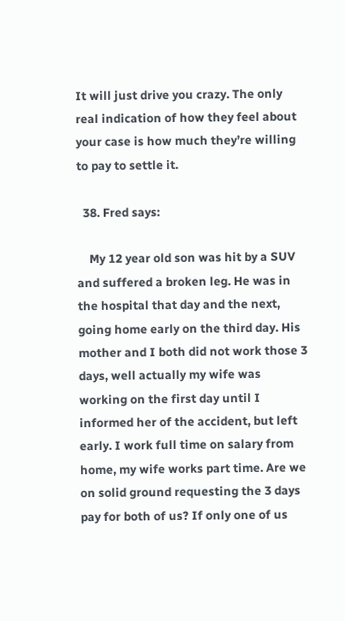It will just drive you crazy. The only real indication of how they feel about your case is how much they’re willing to pay to settle it.

  38. Fred says:

    My 12 year old son was hit by a SUV and suffered a broken leg. He was in the hospital that day and the next, going home early on the third day. His mother and I both did not work those 3 days, well actually my wife was working on the first day until I informed her of the accident, but left early. I work full time on salary from home, my wife works part time. Are we on solid ground requesting the 3 days pay for both of us? If only one of us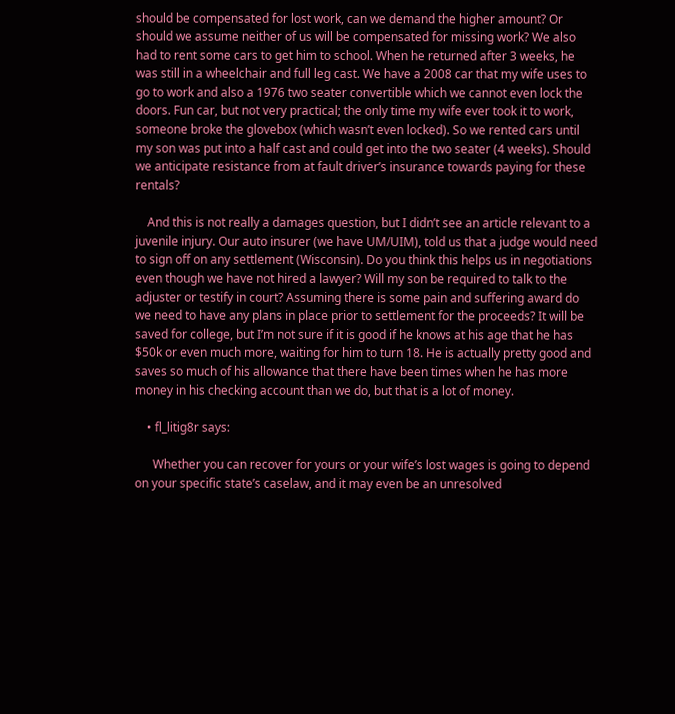should be compensated for lost work, can we demand the higher amount? Or should we assume neither of us will be compensated for missing work? We also had to rent some cars to get him to school. When he returned after 3 weeks, he was still in a wheelchair and full leg cast. We have a 2008 car that my wife uses to go to work and also a 1976 two seater convertible which we cannot even lock the doors. Fun car, but not very practical; the only time my wife ever took it to work, someone broke the glovebox (which wasn’t even locked). So we rented cars until my son was put into a half cast and could get into the two seater (4 weeks). Should we anticipate resistance from at fault driver’s insurance towards paying for these rentals?

    And this is not really a damages question, but I didn’t see an article relevant to a juvenile injury. Our auto insurer (we have UM/UIM), told us that a judge would need to sign off on any settlement (Wisconsin). Do you think this helps us in negotiations even though we have not hired a lawyer? Will my son be required to talk to the adjuster or testify in court? Assuming there is some pain and suffering award do we need to have any plans in place prior to settlement for the proceeds? It will be saved for college, but I’m not sure if it is good if he knows at his age that he has $50k or even much more, waiting for him to turn 18. He is actually pretty good and saves so much of his allowance that there have been times when he has more money in his checking account than we do, but that is a lot of money.

    • fl_litig8r says:

      Whether you can recover for yours or your wife’s lost wages is going to depend on your specific state’s caselaw, and it may even be an unresolved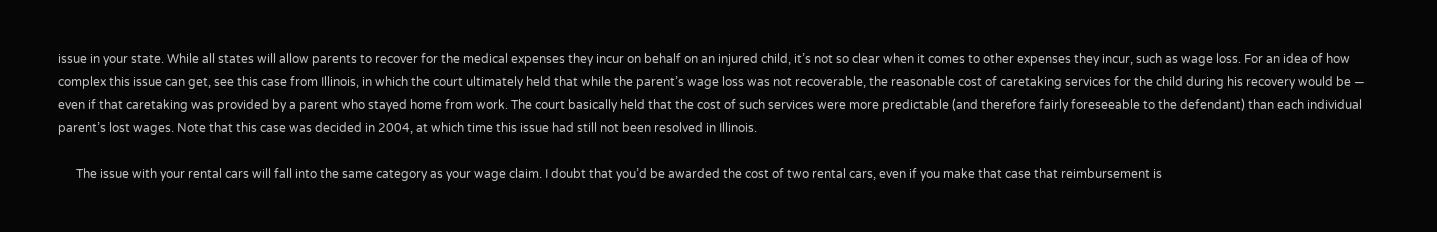issue in your state. While all states will allow parents to recover for the medical expenses they incur on behalf on an injured child, it’s not so clear when it comes to other expenses they incur, such as wage loss. For an idea of how complex this issue can get, see this case from Illinois, in which the court ultimately held that while the parent’s wage loss was not recoverable, the reasonable cost of caretaking services for the child during his recovery would be — even if that caretaking was provided by a parent who stayed home from work. The court basically held that the cost of such services were more predictable (and therefore fairly foreseeable to the defendant) than each individual parent’s lost wages. Note that this case was decided in 2004, at which time this issue had still not been resolved in Illinois.

      The issue with your rental cars will fall into the same category as your wage claim. I doubt that you’d be awarded the cost of two rental cars, even if you make that case that reimbursement is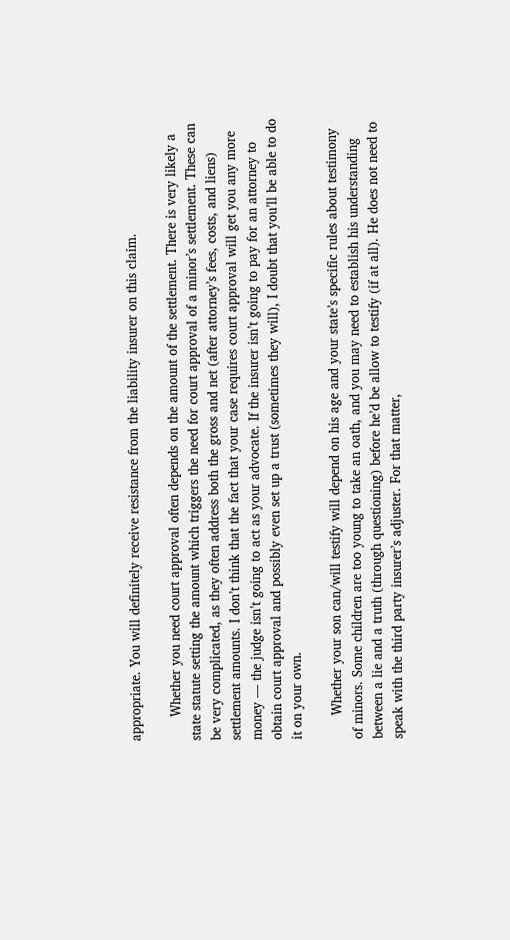appropriate. You will definitely receive resistance from the liability insurer on this claim.

      Whether you need court approval often depends on the amount of the settlement. There is very likely a state statute setting the amount which triggers the need for court approval of a minor’s settlement. These can be very complicated, as they often address both the gross and net (after attorney’s fees, costs, and liens) settlement amounts. I don’t think that the fact that your case requires court approval will get you any more money — the judge isn’t going to act as your advocate. If the insurer isn’t going to pay for an attorney to obtain court approval and possibly even set up a trust (sometimes they will), I doubt that you’ll be able to do it on your own.

      Whether your son can/will testify will depend on his age and your state’s specific rules about testimony of minors. Some children are too young to take an oath, and you may need to establish his understanding between a lie and a truth (through questioning) before he’d be allow to testify (if at all). He does not need to speak with the third party insurer’s adjuster. For that matter,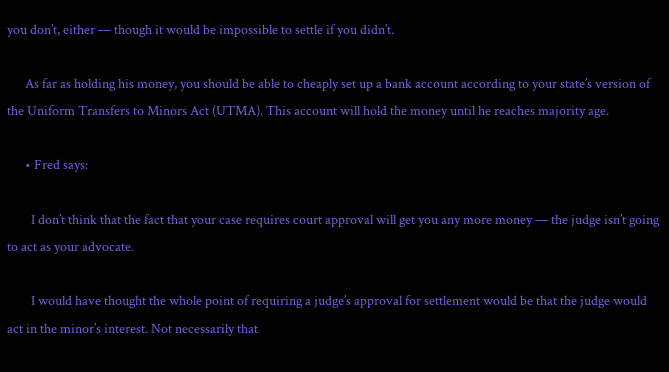you don’t, either — though it would be impossible to settle if you didn’t.

      As far as holding his money, you should be able to cheaply set up a bank account according to your state’s version of the Uniform Transfers to Minors Act (UTMA). This account will hold the money until he reaches majority age.

      • Fred says:

        I don’t think that the fact that your case requires court approval will get you any more money — the judge isn’t going to act as your advocate.

        I would have thought the whole point of requiring a judge’s approval for settlement would be that the judge would act in the minor’s interest. Not necessarily that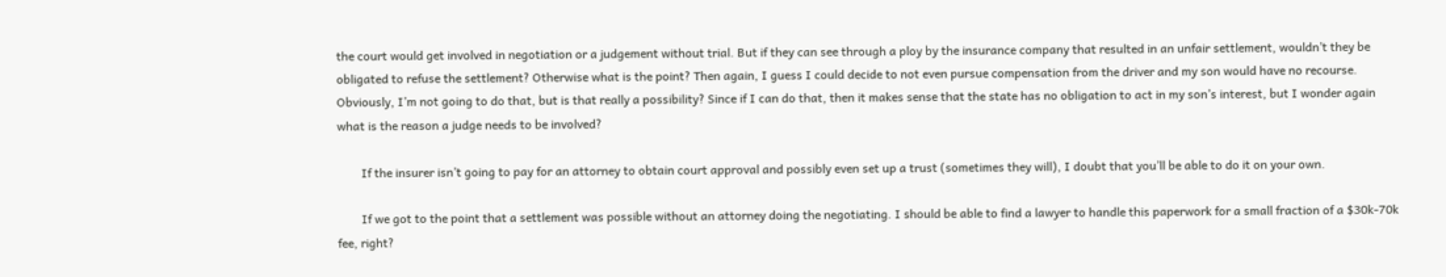the court would get involved in negotiation or a judgement without trial. But if they can see through a ploy by the insurance company that resulted in an unfair settlement, wouldn’t they be obligated to refuse the settlement? Otherwise what is the point? Then again, I guess I could decide to not even pursue compensation from the driver and my son would have no recourse. Obviously, I’m not going to do that, but is that really a possibility? Since if I can do that, then it makes sense that the state has no obligation to act in my son’s interest, but I wonder again what is the reason a judge needs to be involved?

        If the insurer isn’t going to pay for an attorney to obtain court approval and possibly even set up a trust (sometimes they will), I doubt that you’ll be able to do it on your own.

        If we got to the point that a settlement was possible without an attorney doing the negotiating. I should be able to find a lawyer to handle this paperwork for a small fraction of a $30k-70k fee, right?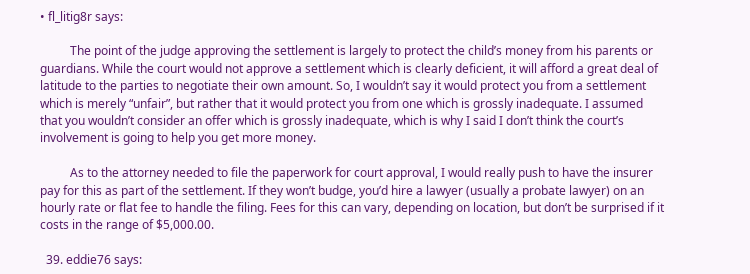• fl_litig8r says:

          The point of the judge approving the settlement is largely to protect the child’s money from his parents or guardians. While the court would not approve a settlement which is clearly deficient, it will afford a great deal of latitude to the parties to negotiate their own amount. So, I wouldn’t say it would protect you from a settlement which is merely “unfair”, but rather that it would protect you from one which is grossly inadequate. I assumed that you wouldn’t consider an offer which is grossly inadequate, which is why I said I don’t think the court’s involvement is going to help you get more money.

          As to the attorney needed to file the paperwork for court approval, I would really push to have the insurer pay for this as part of the settlement. If they won’t budge, you’d hire a lawyer (usually a probate lawyer) on an hourly rate or flat fee to handle the filing. Fees for this can vary, depending on location, but don’t be surprised if it costs in the range of $5,000.00.

  39. eddie76 says: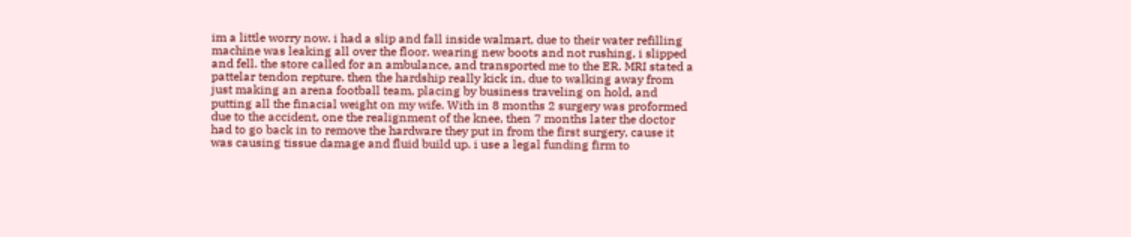im a little worry now. i had a slip and fall inside walmart, due to their water refilling machine was leaking all over the floor. wearing new boots and not rushing, i slipped and fell. the store called for an ambulance, and transported me to the ER. MRI stated a pattelar tendon repture. then the hardship really kick in, due to walking away from just making an arena football team, placing by business traveling on hold, and putting all the finacial weight on my wife. With in 8 months 2 surgery was proformed due to the accident, one the realignment of the knee, then 7 months later the doctor had to go back in to remove the hardware they put in from the first surgery, cause it was causing tissue damage and fluid build up. i use a legal funding firm to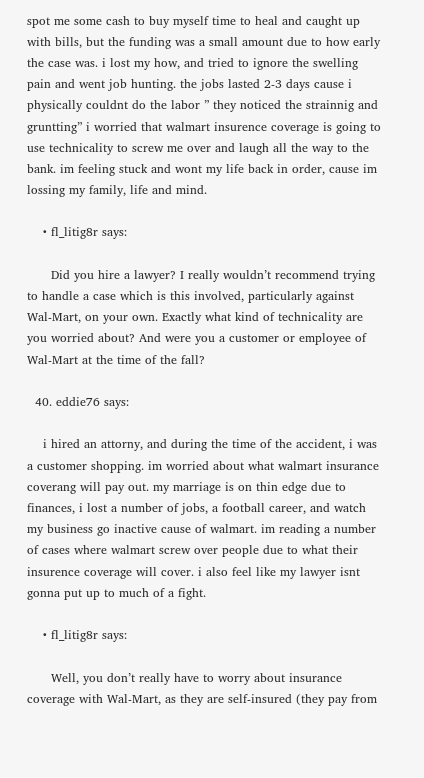spot me some cash to buy myself time to heal and caught up with bills, but the funding was a small amount due to how early the case was. i lost my how, and tried to ignore the swelling pain and went job hunting. the jobs lasted 2-3 days cause i physically couldnt do the labor ” they noticed the strainnig and gruntting” i worried that walmart insurence coverage is going to use technicality to screw me over and laugh all the way to the bank. im feeling stuck and wont my life back in order, cause im lossing my family, life and mind.

    • fl_litig8r says:

      Did you hire a lawyer? I really wouldn’t recommend trying to handle a case which is this involved, particularly against Wal-Mart, on your own. Exactly what kind of technicality are you worried about? And were you a customer or employee of Wal-Mart at the time of the fall?

  40. eddie76 says:

    i hired an attorny, and during the time of the accident, i was a customer shopping. im worried about what walmart insurance coverang will pay out. my marriage is on thin edge due to finances, i lost a number of jobs, a football career, and watch my business go inactive cause of walmart. im reading a number of cases where walmart screw over people due to what their insurence coverage will cover. i also feel like my lawyer isnt gonna put up to much of a fight.

    • fl_litig8r says:

      Well, you don’t really have to worry about insurance coverage with Wal-Mart, as they are self-insured (they pay from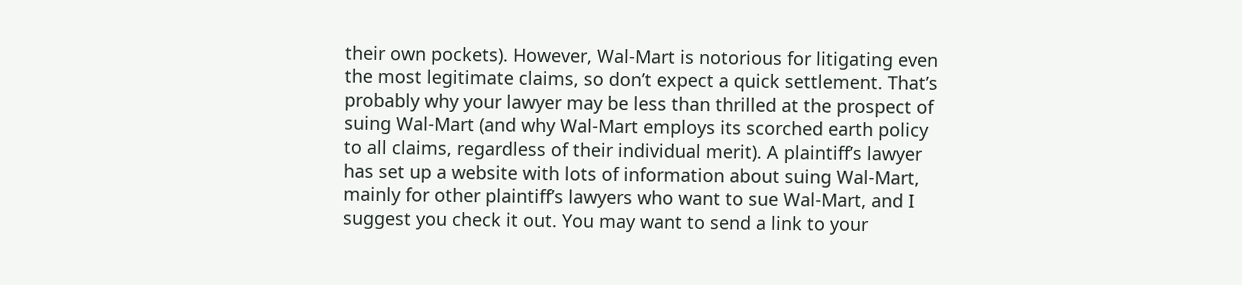their own pockets). However, Wal-Mart is notorious for litigating even the most legitimate claims, so don’t expect a quick settlement. That’s probably why your lawyer may be less than thrilled at the prospect of suing Wal-Mart (and why Wal-Mart employs its scorched earth policy to all claims, regardless of their individual merit). A plaintiff’s lawyer has set up a website with lots of information about suing Wal-Mart, mainly for other plaintiff’s lawyers who want to sue Wal-Mart, and I suggest you check it out. You may want to send a link to your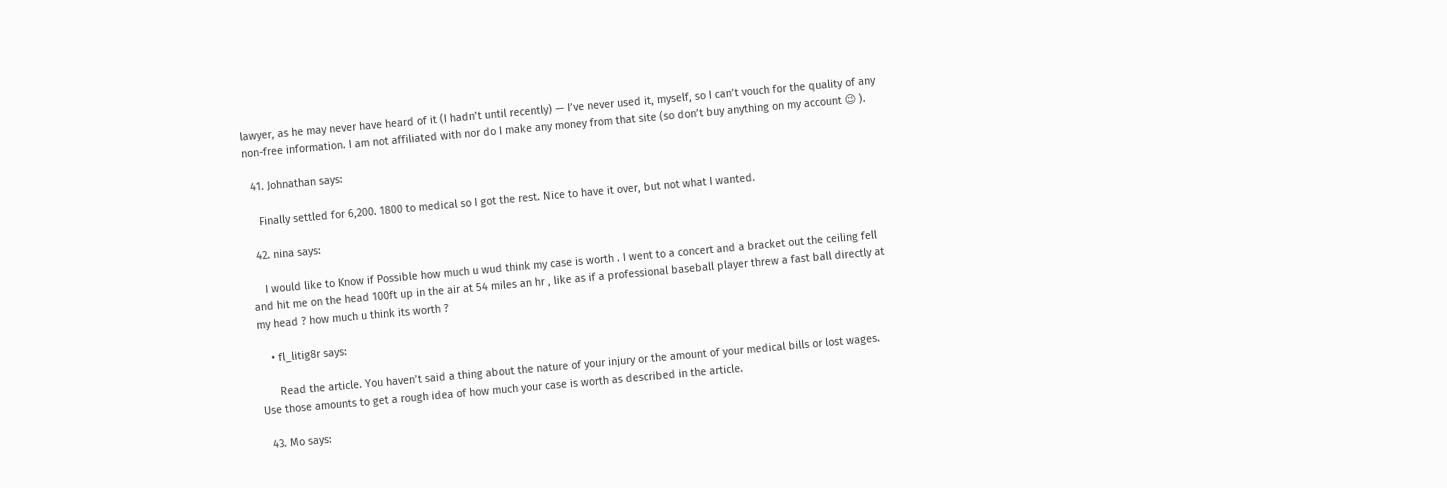lawyer, as he may never have heard of it (I hadn’t until recently) — I’ve never used it, myself, so I can’t vouch for the quality of any non-free information. I am not affiliated with nor do I make any money from that site (so don’t buy anything on my account 😉 ).

  41. Johnathan says:

    Finally settled for 6,200. 1800 to medical so I got the rest. Nice to have it over, but not what I wanted.

  42. nina says:

    I would like to Know if Possible how much u wud think my case is worth . I went to a concert and a bracket out the ceiling fell and hit me on the head 100ft up in the air at 54 miles an hr , like as if a professional baseball player threw a fast ball directly at my head ? how much u think its worth ?

    • fl_litig8r says:

      Read the article. You haven’t said a thing about the nature of your injury or the amount of your medical bills or lost wages. Use those amounts to get a rough idea of how much your case is worth as described in the article.

  43. Mo says: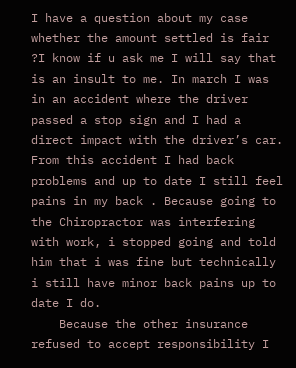I have a question about my case whether the amount settled is fair ?I know if u ask me I will say that is an insult to me. In march I was in an accident where the driver passed a stop sign and I had a direct impact with the driver’s car. From this accident I had back problems and up to date I still feel pains in my back . Because going to the Chiropractor was interfering with work, i stopped going and told him that i was fine but technically i still have minor back pains up to date I do.
    Because the other insurance refused to accept responsibility I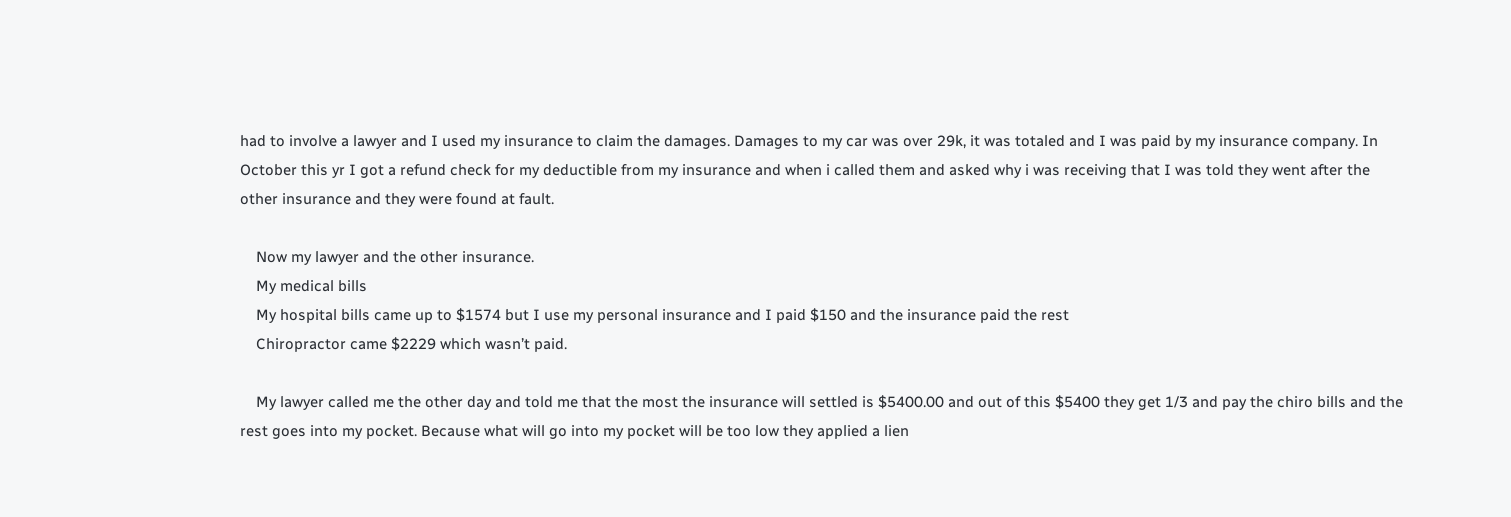had to involve a lawyer and I used my insurance to claim the damages. Damages to my car was over 29k, it was totaled and I was paid by my insurance company. In October this yr I got a refund check for my deductible from my insurance and when i called them and asked why i was receiving that I was told they went after the other insurance and they were found at fault.

    Now my lawyer and the other insurance.
    My medical bills
    My hospital bills came up to $1574 but I use my personal insurance and I paid $150 and the insurance paid the rest
    Chiropractor came $2229 which wasn’t paid.

    My lawyer called me the other day and told me that the most the insurance will settled is $5400.00 and out of this $5400 they get 1/3 and pay the chiro bills and the rest goes into my pocket. Because what will go into my pocket will be too low they applied a lien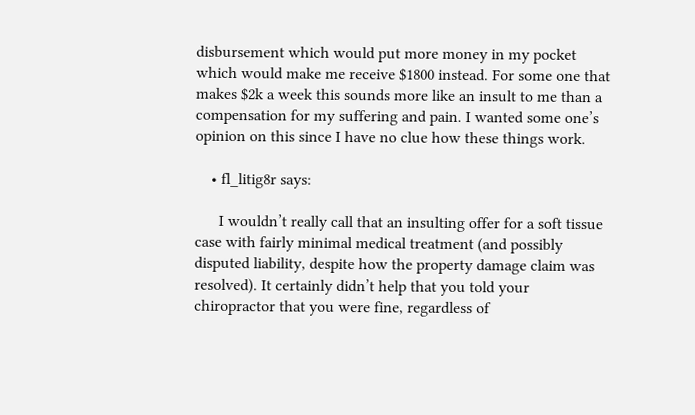disbursement which would put more money in my pocket which would make me receive $1800 instead. For some one that makes $2k a week this sounds more like an insult to me than a compensation for my suffering and pain. I wanted some one’s opinion on this since I have no clue how these things work.

    • fl_litig8r says:

      I wouldn’t really call that an insulting offer for a soft tissue case with fairly minimal medical treatment (and possibly disputed liability, despite how the property damage claim was resolved). It certainly didn’t help that you told your chiropractor that you were fine, regardless of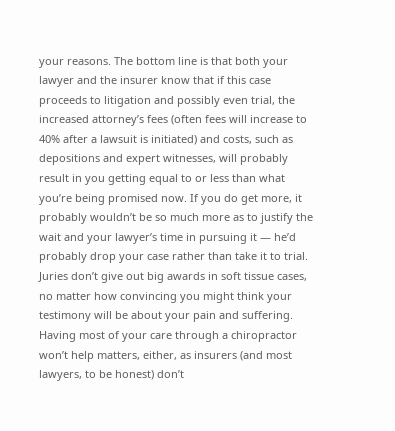your reasons. The bottom line is that both your lawyer and the insurer know that if this case proceeds to litigation and possibly even trial, the increased attorney’s fees (often fees will increase to 40% after a lawsuit is initiated) and costs, such as depositions and expert witnesses, will probably result in you getting equal to or less than what you’re being promised now. If you do get more, it probably wouldn’t be so much more as to justify the wait and your lawyer’s time in pursuing it — he’d probably drop your case rather than take it to trial. Juries don’t give out big awards in soft tissue cases, no matter how convincing you might think your testimony will be about your pain and suffering. Having most of your care through a chiropractor won’t help matters, either, as insurers (and most lawyers, to be honest) don’t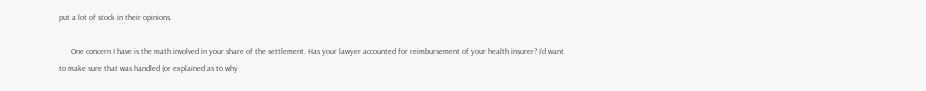put a lot of stock in their opinions.

      One concern I have is the math involved in your share of the settlement. Has your lawyer accounted for reimbursement of your health insurer? I’d want to make sure that was handled (or explained as to why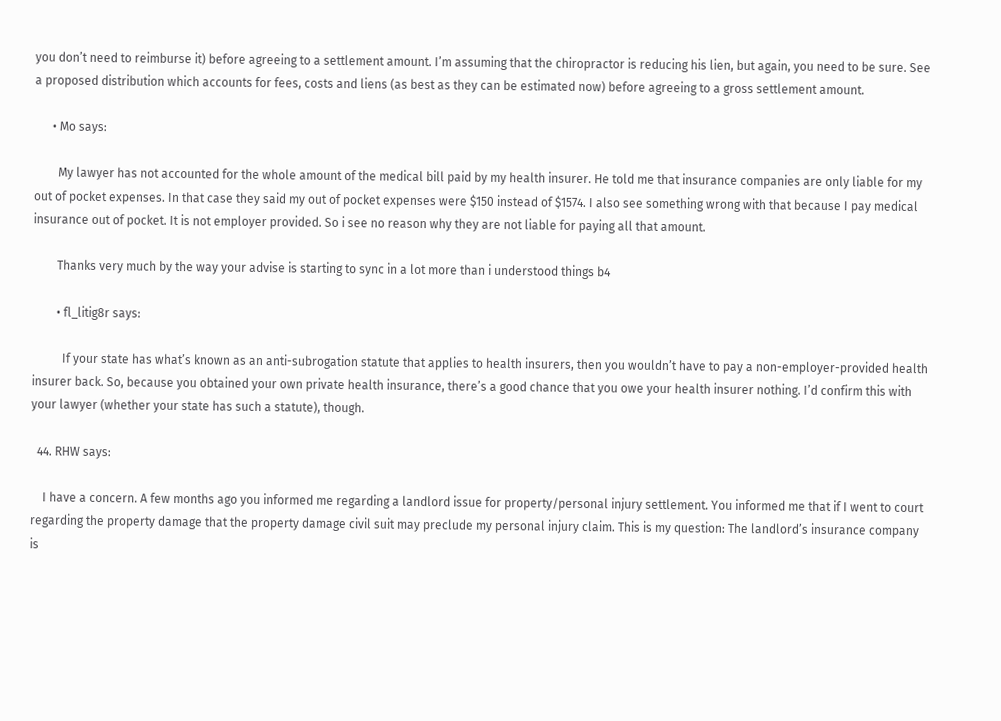you don’t need to reimburse it) before agreeing to a settlement amount. I’m assuming that the chiropractor is reducing his lien, but again, you need to be sure. See a proposed distribution which accounts for fees, costs and liens (as best as they can be estimated now) before agreeing to a gross settlement amount.

      • Mo says:

        My lawyer has not accounted for the whole amount of the medical bill paid by my health insurer. He told me that insurance companies are only liable for my out of pocket expenses. In that case they said my out of pocket expenses were $150 instead of $1574. I also see something wrong with that because I pay medical insurance out of pocket. It is not employer provided. So i see no reason why they are not liable for paying all that amount.

        Thanks very much by the way your advise is starting to sync in a lot more than i understood things b4

        • fl_litig8r says:

          If your state has what’s known as an anti-subrogation statute that applies to health insurers, then you wouldn’t have to pay a non-employer-provided health insurer back. So, because you obtained your own private health insurance, there’s a good chance that you owe your health insurer nothing. I’d confirm this with your lawyer (whether your state has such a statute), though.

  44. RHW says:

    I have a concern. A few months ago you informed me regarding a landlord issue for property/personal injury settlement. You informed me that if I went to court regarding the property damage that the property damage civil suit may preclude my personal injury claim. This is my question: The landlord’s insurance company is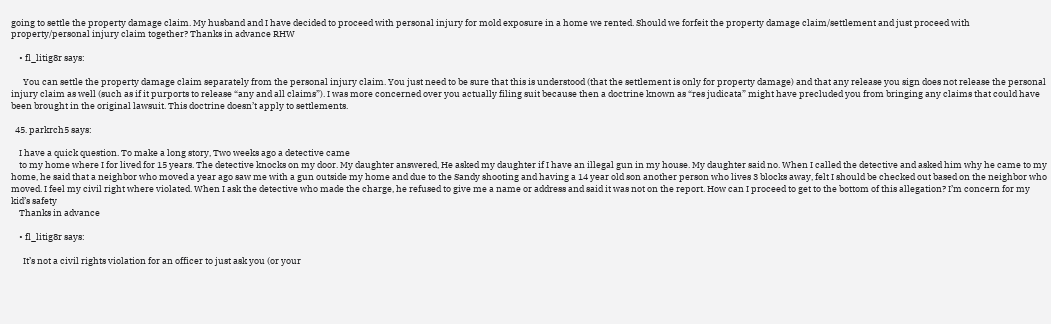going to settle the property damage claim. My husband and I have decided to proceed with personal injury for mold exposure in a home we rented. Should we forfeit the property damage claim/settlement and just proceed with property/personal injury claim together? Thanks in advance RHW

    • fl_litig8r says:

      You can settle the property damage claim separately from the personal injury claim. You just need to be sure that this is understood (that the settlement is only for property damage) and that any release you sign does not release the personal injury claim as well (such as if it purports to release “any and all claims”). I was more concerned over you actually filing suit because then a doctrine known as “res judicata” might have precluded you from bringing any claims that could have been brought in the original lawsuit. This doctrine doesn’t apply to settlements.

  45. parkrch5 says:

    I have a quick question. To make a long story, Two weeks ago a detective came
    to my home where I for lived for 15 years. The detective knocks on my door. My daughter answered, He asked my daughter if I have an illegal gun in my house. My daughter said no. When I called the detective and asked him why he came to my home, he said that a neighbor who moved a year ago saw me with a gun outside my home and due to the Sandy shooting and having a 14 year old son another person who lives 3 blocks away, felt I should be checked out based on the neighbor who moved. I feel my civil right where violated. When I ask the detective who made the charge, he refused to give me a name or address and said it was not on the report. How can I proceed to get to the bottom of this allegation? I’m concern for my kid’s safety
    Thanks in advance

    • fl_litig8r says:

      It’s not a civil rights violation for an officer to just ask you (or your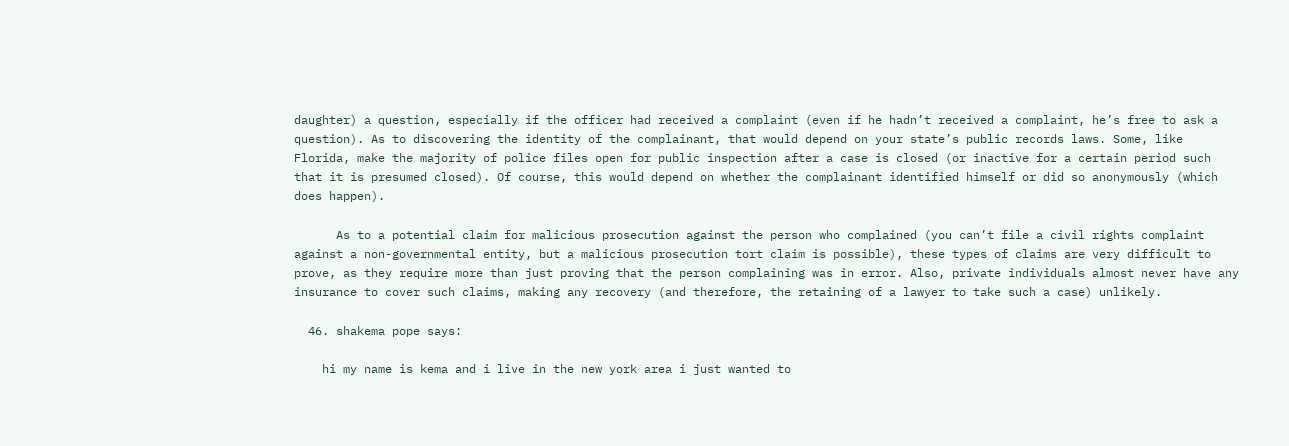daughter) a question, especially if the officer had received a complaint (even if he hadn’t received a complaint, he’s free to ask a question). As to discovering the identity of the complainant, that would depend on your state’s public records laws. Some, like Florida, make the majority of police files open for public inspection after a case is closed (or inactive for a certain period such that it is presumed closed). Of course, this would depend on whether the complainant identified himself or did so anonymously (which does happen).

      As to a potential claim for malicious prosecution against the person who complained (you can’t file a civil rights complaint against a non-governmental entity, but a malicious prosecution tort claim is possible), these types of claims are very difficult to prove, as they require more than just proving that the person complaining was in error. Also, private individuals almost never have any insurance to cover such claims, making any recovery (and therefore, the retaining of a lawyer to take such a case) unlikely.

  46. shakema pope says:

    hi my name is kema and i live in the new york area i just wanted to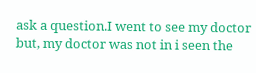ask a question.I went to see my doctor but, my doctor was not in i seen the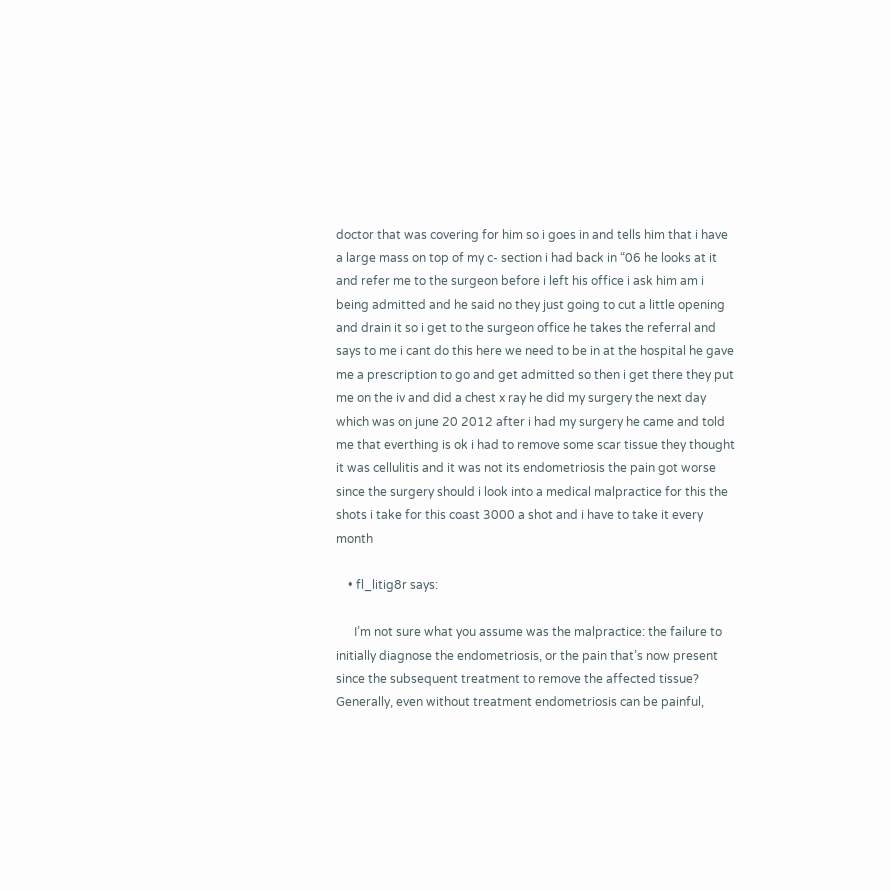doctor that was covering for him so i goes in and tells him that i have a large mass on top of my c- section i had back in “06 he looks at it and refer me to the surgeon before i left his office i ask him am i being admitted and he said no they just going to cut a little opening and drain it so i get to the surgeon office he takes the referral and says to me i cant do this here we need to be in at the hospital he gave me a prescription to go and get admitted so then i get there they put me on the iv and did a chest x ray he did my surgery the next day which was on june 20 2012 after i had my surgery he came and told me that everthing is ok i had to remove some scar tissue they thought it was cellulitis and it was not its endometriosis the pain got worse since the surgery should i look into a medical malpractice for this the shots i take for this coast 3000 a shot and i have to take it every month

    • fl_litig8r says:

      I’m not sure what you assume was the malpractice: the failure to initially diagnose the endometriosis, or the pain that’s now present since the subsequent treatment to remove the affected tissue? Generally, even without treatment endometriosis can be painful,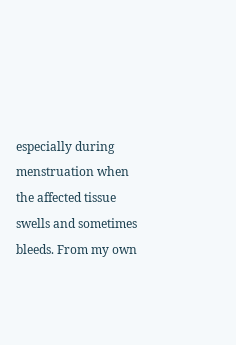especially during menstruation when the affected tissue swells and sometimes bleeds. From my own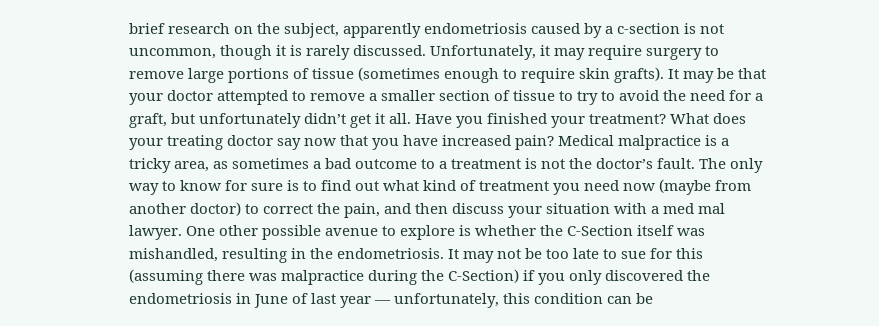brief research on the subject, apparently endometriosis caused by a c-section is not uncommon, though it is rarely discussed. Unfortunately, it may require surgery to remove large portions of tissue (sometimes enough to require skin grafts). It may be that your doctor attempted to remove a smaller section of tissue to try to avoid the need for a graft, but unfortunately didn’t get it all. Have you finished your treatment? What does your treating doctor say now that you have increased pain? Medical malpractice is a tricky area, as sometimes a bad outcome to a treatment is not the doctor’s fault. The only way to know for sure is to find out what kind of treatment you need now (maybe from another doctor) to correct the pain, and then discuss your situation with a med mal lawyer. One other possible avenue to explore is whether the C-Section itself was mishandled, resulting in the endometriosis. It may not be too late to sue for this (assuming there was malpractice during the C-Section) if you only discovered the endometriosis in June of last year — unfortunately, this condition can be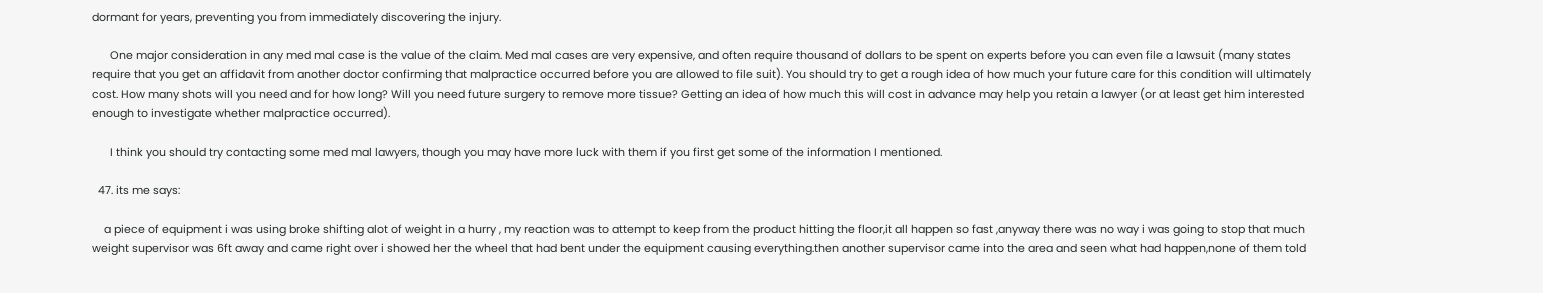dormant for years, preventing you from immediately discovering the injury.

      One major consideration in any med mal case is the value of the claim. Med mal cases are very expensive, and often require thousand of dollars to be spent on experts before you can even file a lawsuit (many states require that you get an affidavit from another doctor confirming that malpractice occurred before you are allowed to file suit). You should try to get a rough idea of how much your future care for this condition will ultimately cost. How many shots will you need and for how long? Will you need future surgery to remove more tissue? Getting an idea of how much this will cost in advance may help you retain a lawyer (or at least get him interested enough to investigate whether malpractice occurred).

      I think you should try contacting some med mal lawyers, though you may have more luck with them if you first get some of the information I mentioned.

  47. its me says:

    a piece of equipment i was using broke shifting alot of weight in a hurry , my reaction was to attempt to keep from the product hitting the floor,it all happen so fast ,anyway there was no way i was going to stop that much weight supervisor was 6ft away and came right over i showed her the wheel that had bent under the equipment causing everything.then another supervisor came into the area and seen what had happen,none of them told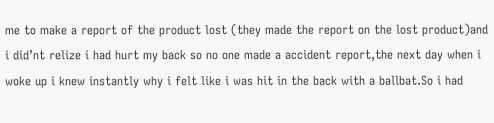me to make a report of the product lost (they made the report on the lost product)and i did’nt relize i had hurt my back so no one made a accident report,the next day when i woke up i knew instantly why i felt like i was hit in the back with a ballbat.So i had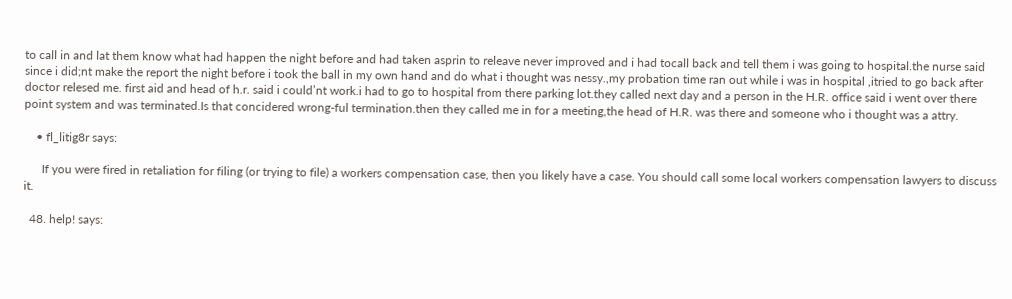to call in and lat them know what had happen the night before and had taken asprin to releave never improved and i had tocall back and tell them i was going to hospital.the nurse said since i did;nt make the report the night before i took the ball in my own hand and do what i thought was nessy.,my probation time ran out while i was in hospital ,itried to go back after doctor relesed me. first aid and head of h.r. said i could’nt work.i had to go to hospital from there parking lot.they called next day and a person in the H.R. office said i went over there point system and was terminated.Is that concidered wrong-ful termination.then they called me in for a meeting,the head of H.R. was there and someone who i thought was a attry.

    • fl_litig8r says:

      If you were fired in retaliation for filing (or trying to file) a workers compensation case, then you likely have a case. You should call some local workers compensation lawyers to discuss it.

  48. help! says: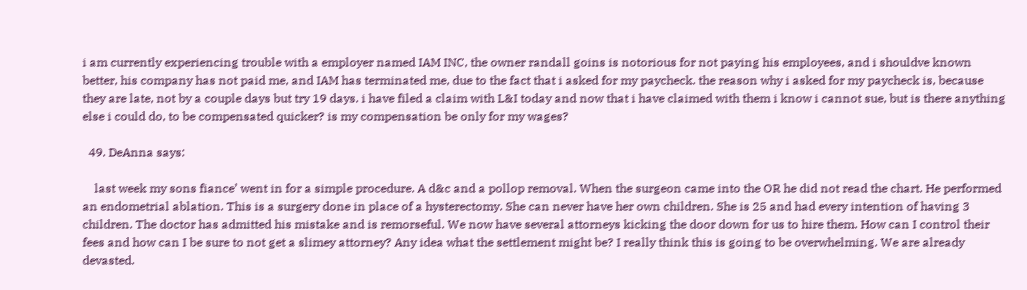i am currently experiencing trouble with a employer named IAM INC, the owner randall goins is notorious for not paying his employees, and i shouldve known better, his company has not paid me, and IAM has terminated me, due to the fact that i asked for my paycheck. the reason why i asked for my paycheck is, because they are late, not by a couple days but try 19 days. i have filed a claim with L&I today and now that i have claimed with them i know i cannot sue, but is there anything else i could do, to be compensated quicker? is my compensation be only for my wages?

  49. DeAnna says:

    last week my sons fiance’ went in for a simple procedure. A d&c and a pollop removal. When the surgeon came into the OR he did not read the chart. He performed an endometrial ablation. This is a surgery done in place of a hysterectomy. She can never have her own children. She is 25 and had every intention of having 3 children. The doctor has admitted his mistake and is remorseful. We now have several attorneys kicking the door down for us to hire them. How can I control their fees and how can I be sure to not get a slimey attorney? Any idea what the settlement might be? I really think this is going to be overwhelming. We are already devasted.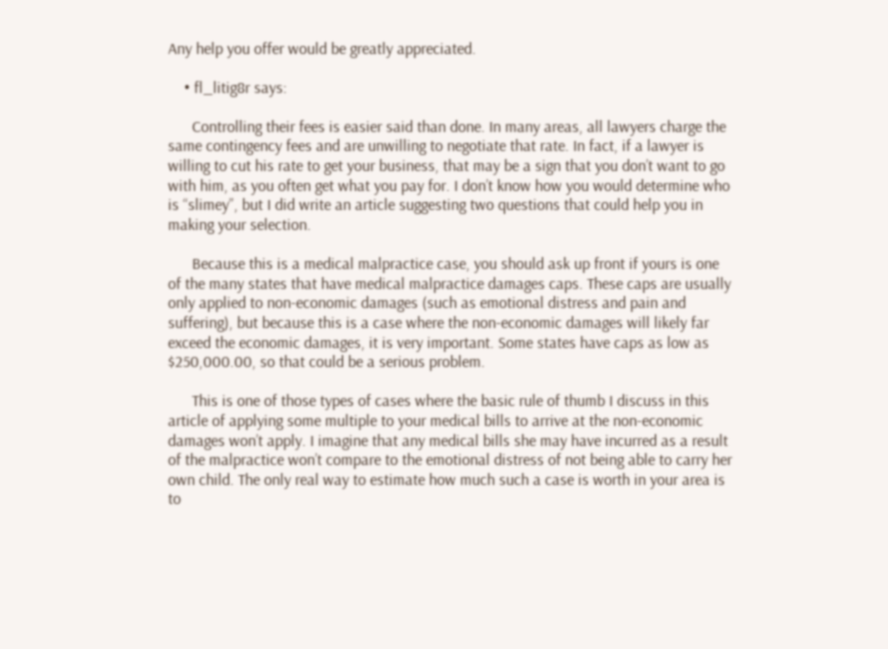Any help you offer would be greatly appreciated.

    • fl_litig8r says:

      Controlling their fees is easier said than done. In many areas, all lawyers charge the same contingency fees and are unwilling to negotiate that rate. In fact, if a lawyer is willing to cut his rate to get your business, that may be a sign that you don’t want to go with him, as you often get what you pay for. I don’t know how you would determine who is “slimey”, but I did write an article suggesting two questions that could help you in making your selection.

      Because this is a medical malpractice case, you should ask up front if yours is one of the many states that have medical malpractice damages caps. These caps are usually only applied to non-economic damages (such as emotional distress and pain and suffering), but because this is a case where the non-economic damages will likely far exceed the economic damages, it is very important. Some states have caps as low as $250,000.00, so that could be a serious problem.

      This is one of those types of cases where the basic rule of thumb I discuss in this article of applying some multiple to your medical bills to arrive at the non-economic damages won’t apply. I imagine that any medical bills she may have incurred as a result of the malpractice won’t compare to the emotional distress of not being able to carry her own child. The only real way to estimate how much such a case is worth in your area is to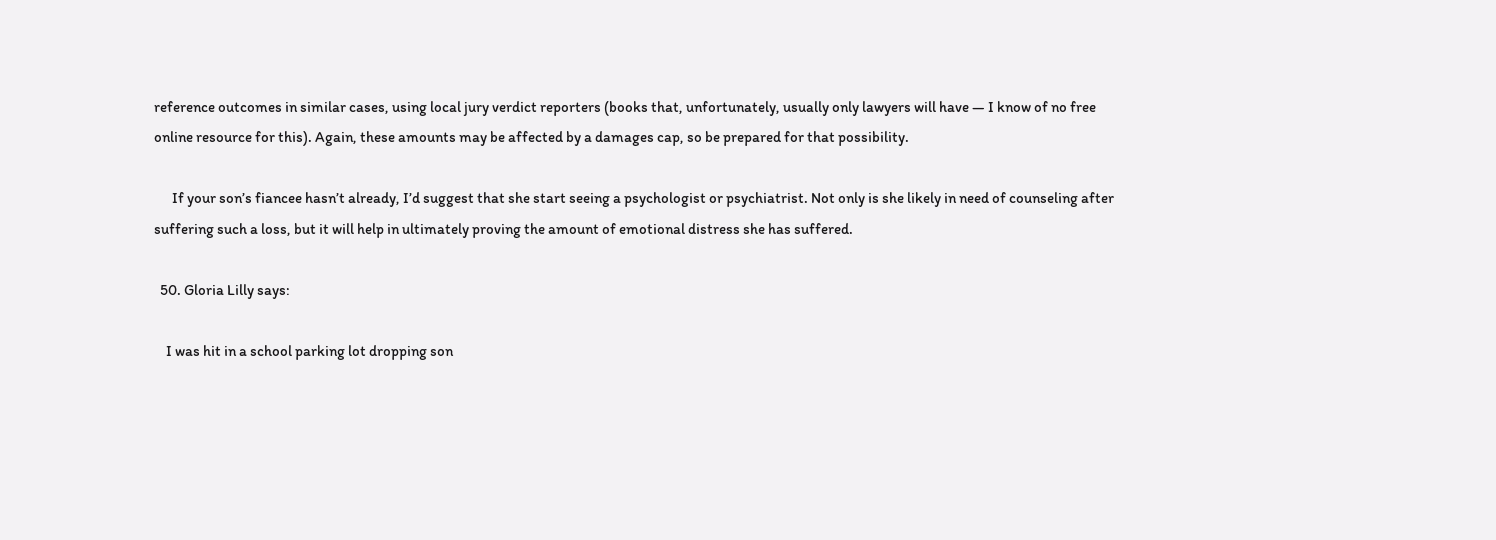reference outcomes in similar cases, using local jury verdict reporters (books that, unfortunately, usually only lawyers will have — I know of no free online resource for this). Again, these amounts may be affected by a damages cap, so be prepared for that possibility.

      If your son’s fiancee hasn’t already, I’d suggest that she start seeing a psychologist or psychiatrist. Not only is she likely in need of counseling after suffering such a loss, but it will help in ultimately proving the amount of emotional distress she has suffered.

  50. Gloria Lilly says:

    I was hit in a school parking lot dropping son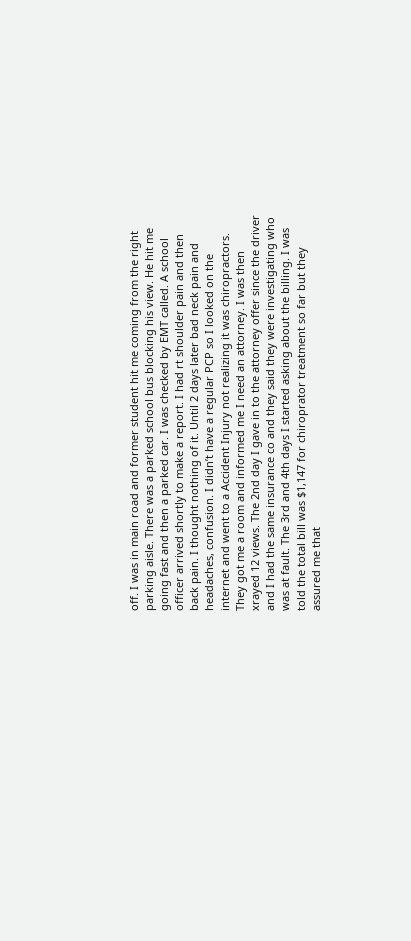off. I was in main road and former student hit me coming from the right parking aisle. There was a parked school bus blocking his view. He hit me going fast and then a parked car. I was checked by EMT called. A school officer arrived shortly to make a report. I had rt shoulder pain and then back pain. I thought nothing of it. Until 2 days later bad neck pain and headaches, confusion. I didn’t have a regular PCP so I looked on the internet and went to a Accident Injury not realizing it was chiropractors. They got me a room and informed me I need an attorney. I was then xrayed 12 views. The 2nd day I gave in to the attorney offer since the driver and I had the same insurance co and they said they were investigating who was at fault. The 3rd and 4th days I started asking about the billing. I was told the total bill was $1,147 for chiroprator treatment so far but they assured me that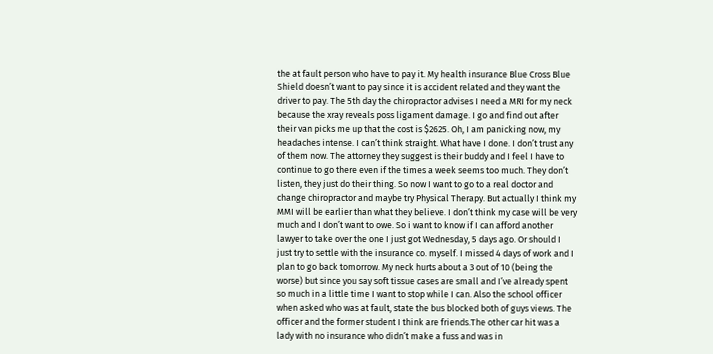the at fault person who have to pay it. My health insurance Blue Cross Blue Shield doesn’t want to pay since it is accident related and they want the driver to pay. The 5th day the chiropractor advises I need a MRI for my neck because the xray reveals poss ligament damage. I go and find out after their van picks me up that the cost is $2625. Oh, I am panicking now, my headaches intense. I can’t think straight. What have I done. I don’t trust any of them now. The attorney they suggest is their buddy and I feel I have to continue to go there even if the times a week seems too much. They don’t listen, they just do their thing. So now I want to go to a real doctor and change chiropractor and maybe try Physical Therapy. But actually I think my MMI will be earlier than what they believe. I don’t think my case will be very much and I don’t want to owe. So i want to know if I can afford another lawyer to take over the one I just got Wednesday, 5 days ago. Or should I just try to settle with the insurance co. myself. I missed 4 days of work and I plan to go back tomorrow. My neck hurts about a 3 out of 10 (being the worse) but since you say soft tissue cases are small and I’ve already spent so much in a little time I want to stop while I can. Also the school officer when asked who was at fault, state the bus blocked both of guys views. The officer and the former student I think are friends.The other car hit was a lady with no insurance who didn’t make a fuss and was in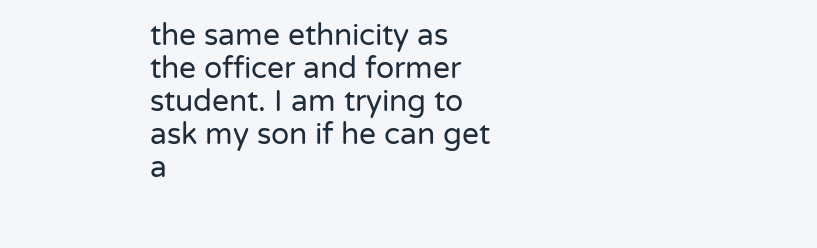the same ethnicity as the officer and former student. I am trying to ask my son if he can get a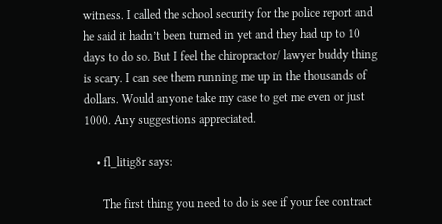witness. I called the school security for the police report and he said it hadn’t been turned in yet and they had up to 10 days to do so. But I feel the chiropractor/ lawyer buddy thing is scary. I can see them running me up in the thousands of dollars. Would anyone take my case to get me even or just 1000. Any suggestions appreciated.

    • fl_litig8r says:

      The first thing you need to do is see if your fee contract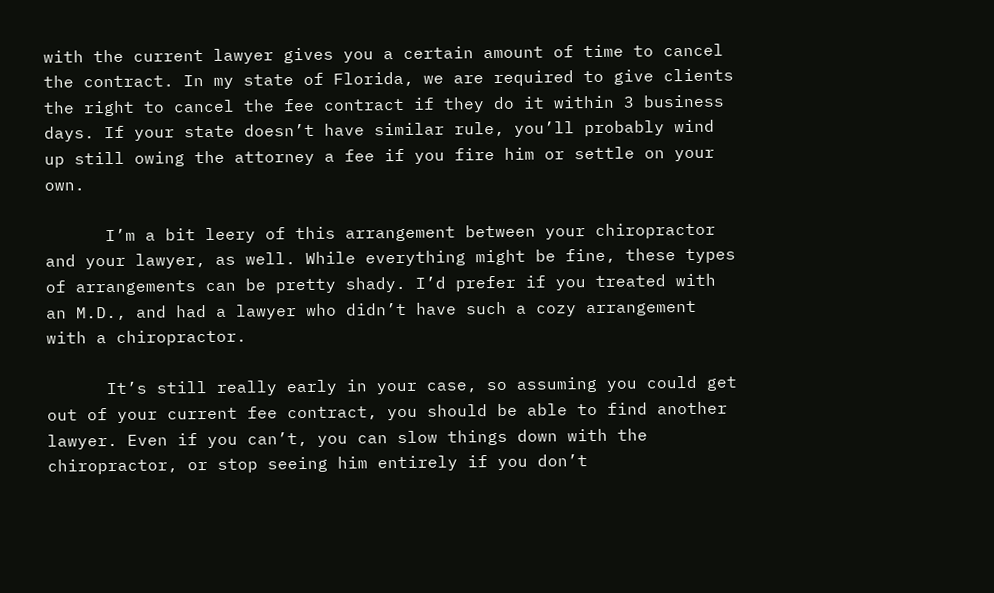with the current lawyer gives you a certain amount of time to cancel the contract. In my state of Florida, we are required to give clients the right to cancel the fee contract if they do it within 3 business days. If your state doesn’t have similar rule, you’ll probably wind up still owing the attorney a fee if you fire him or settle on your own.

      I’m a bit leery of this arrangement between your chiropractor and your lawyer, as well. While everything might be fine, these types of arrangements can be pretty shady. I’d prefer if you treated with an M.D., and had a lawyer who didn’t have such a cozy arrangement with a chiropractor.

      It’s still really early in your case, so assuming you could get out of your current fee contract, you should be able to find another lawyer. Even if you can’t, you can slow things down with the chiropractor, or stop seeing him entirely if you don’t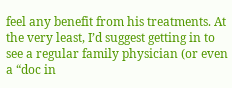feel any benefit from his treatments. At the very least, I’d suggest getting in to see a regular family physician (or even a “doc in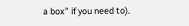a box” if you need to).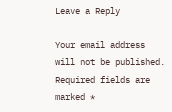Leave a Reply

Your email address will not be published. Required fields are marked *